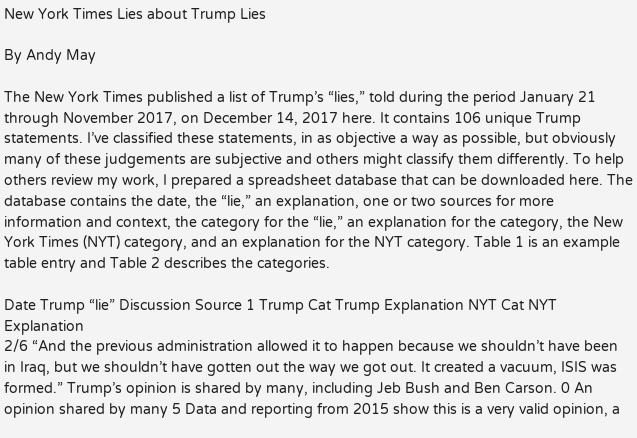New York Times Lies about Trump Lies

By Andy May

The New York Times published a list of Trump’s “lies,” told during the period January 21 through November 2017, on December 14, 2017 here. It contains 106 unique Trump statements. I’ve classified these statements, in as objective a way as possible, but obviously many of these judgements are subjective and others might classify them differently. To help others review my work, I prepared a spreadsheet database that can be downloaded here. The database contains the date, the “lie,” an explanation, one or two sources for more information and context, the category for the “lie,” an explanation for the category, the New York Times (NYT) category, and an explanation for the NYT category. Table 1 is an example table entry and Table 2 describes the categories.

Date Trump “lie” Discussion Source 1 Trump Cat Trump Explanation NYT Cat NYT Explanation
2/6 “And the previous administration allowed it to happen because we shouldn’t have been in Iraq, but we shouldn’t have gotten out the way we got out. It created a vacuum, ISIS was formed.” Trump’s opinion is shared by many, including Jeb Bush and Ben Carson. 0 An opinion shared by many 5 Data and reporting from 2015 show this is a very valid opinion, a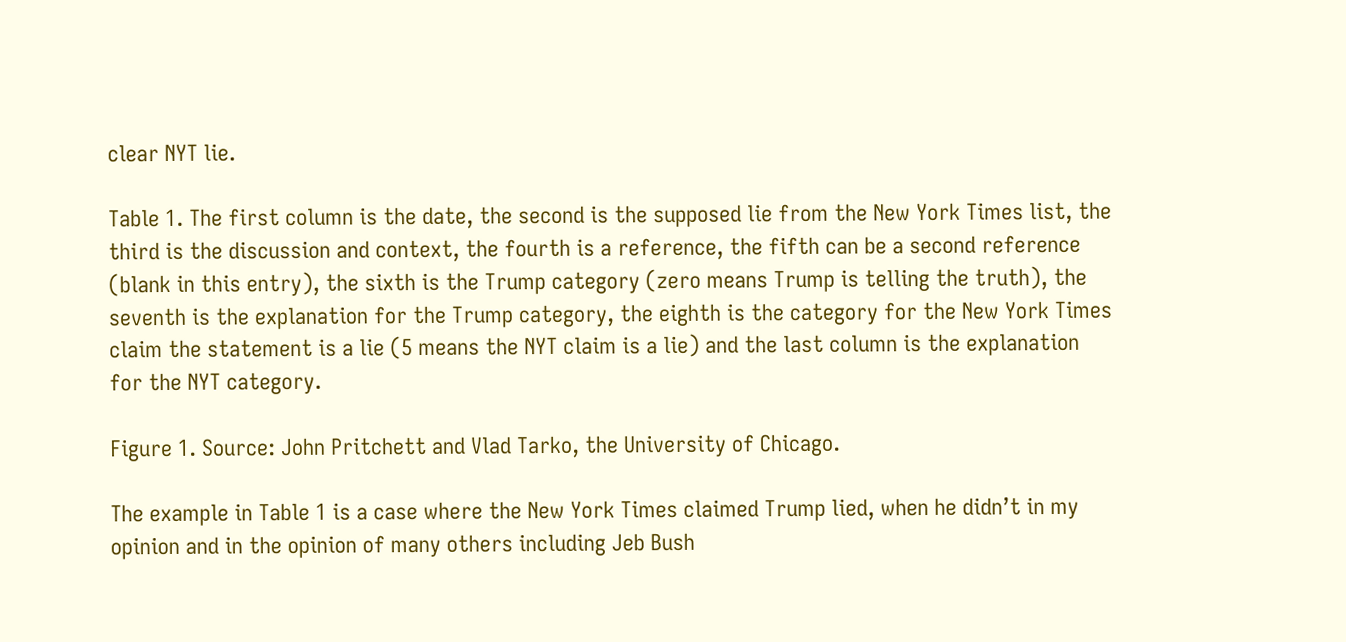clear NYT lie.

Table 1. The first column is the date, the second is the supposed lie from the New York Times list, the third is the discussion and context, the fourth is a reference, the fifth can be a second reference (blank in this entry), the sixth is the Trump category (zero means Trump is telling the truth), the seventh is the explanation for the Trump category, the eighth is the category for the New York Times claim the statement is a lie (5 means the NYT claim is a lie) and the last column is the explanation for the NYT category.

Figure 1. Source: John Pritchett and Vlad Tarko, the University of Chicago.

The example in Table 1 is a case where the New York Times claimed Trump lied, when he didn’t in my opinion and in the opinion of many others including Jeb Bush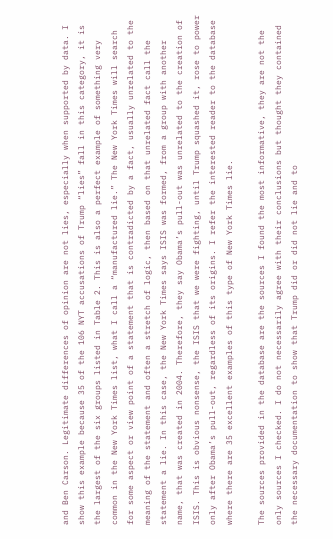and Ben Carson. Legitimate differences of opinion are not lies, especially when supported by data. I show this example because 35 of the 106 NYT accusations of Trump “lies” fall in this category, it is the largest of the six groups listed in Table 2. This is also a perfect example of something very common in the New York Times list, what I call a “manufactured lie.” The New York Times will search for some aspect or view point of a statement that is contradicted by a fact, usually unrelated to the meaning of the statement and often a stretch of logic, then based on that unrelated fact call the statement a lie. In this case, the New York Times says ISIS was formed, from a group with another name, that was created in 2004. Therefore, they say Obama’s pull-out was unrelated to the creation of ISIS. This is obvious nonsense, the ISIS that we were fighting, until Trump squashed it, rose to power only after Obama’s pull-out, regardless of its origins. I refer the interested reader to the database where there are 35 excellent examples of this type of New York Times lie.

The sources provided in the database are the sources I found the most informative, they are not the only sources I checked. I do not necessarily agree with their conclusions but thought they contained the necessary documentation to show that Trump did or did not lie and to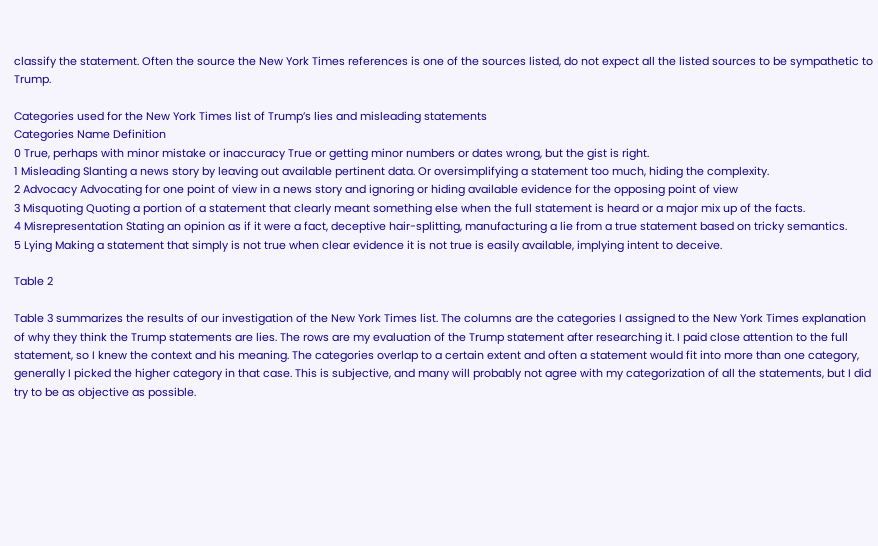classify the statement. Often the source the New York Times references is one of the sources listed, do not expect all the listed sources to be sympathetic to Trump.

Categories used for the New York Times list of Trump’s lies and misleading statements
Categories Name Definition
0 True, perhaps with minor mistake or inaccuracy True or getting minor numbers or dates wrong, but the gist is right.
1 Misleading Slanting a news story by leaving out available pertinent data. Or oversimplifying a statement too much, hiding the complexity.
2 Advocacy Advocating for one point of view in a news story and ignoring or hiding available evidence for the opposing point of view
3 Misquoting Quoting a portion of a statement that clearly meant something else when the full statement is heard or a major mix up of the facts.
4 Misrepresentation Stating an opinion as if it were a fact, deceptive hair-splitting, manufacturing a lie from a true statement based on tricky semantics.
5 Lying Making a statement that simply is not true when clear evidence it is not true is easily available, implying intent to deceive.

Table 2

Table 3 summarizes the results of our investigation of the New York Times list. The columns are the categories I assigned to the New York Times explanation of why they think the Trump statements are lies. The rows are my evaluation of the Trump statement after researching it. I paid close attention to the full statement, so I knew the context and his meaning. The categories overlap to a certain extent and often a statement would fit into more than one category, generally I picked the higher category in that case. This is subjective, and many will probably not agree with my categorization of all the statements, but I did try to be as objective as possible.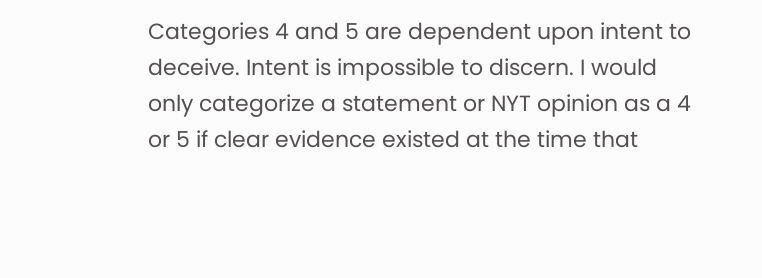Categories 4 and 5 are dependent upon intent to deceive. Intent is impossible to discern. I would only categorize a statement or NYT opinion as a 4 or 5 if clear evidence existed at the time that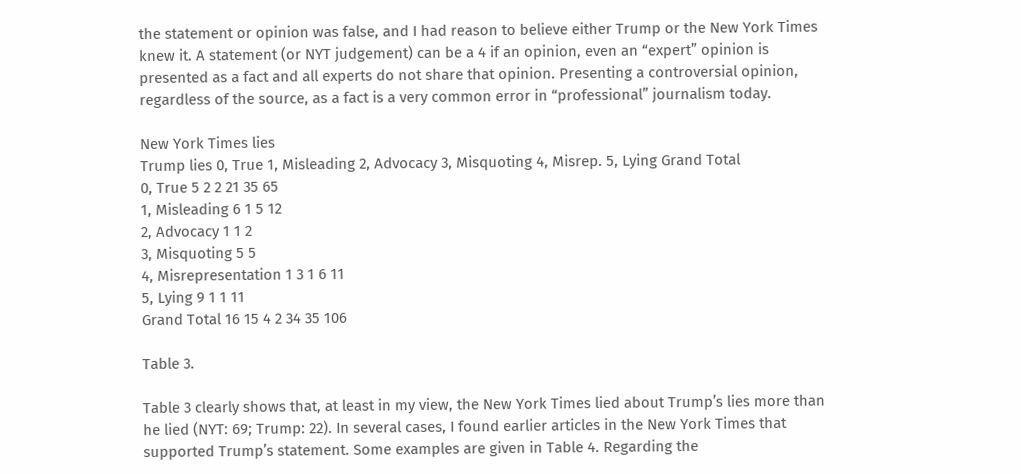the statement or opinion was false, and I had reason to believe either Trump or the New York Times knew it. A statement (or NYT judgement) can be a 4 if an opinion, even an “expert” opinion is presented as a fact and all experts do not share that opinion. Presenting a controversial opinion, regardless of the source, as a fact is a very common error in “professional” journalism today.

New York Times lies
Trump lies 0, True 1, Misleading 2, Advocacy 3, Misquoting 4, Misrep. 5, Lying Grand Total
0, True 5 2 2 21 35 65
1, Misleading 6 1 5 12
2, Advocacy 1 1 2
3, Misquoting 5 5
4, Misrepresentation 1 3 1 6 11
5, Lying 9 1 1 11
Grand Total 16 15 4 2 34 35 106

Table 3.

Table 3 clearly shows that, at least in my view, the New York Times lied about Trump’s lies more than he lied (NYT: 69; Trump: 22). In several cases, I found earlier articles in the New York Times that supported Trump’s statement. Some examples are given in Table 4. Regarding the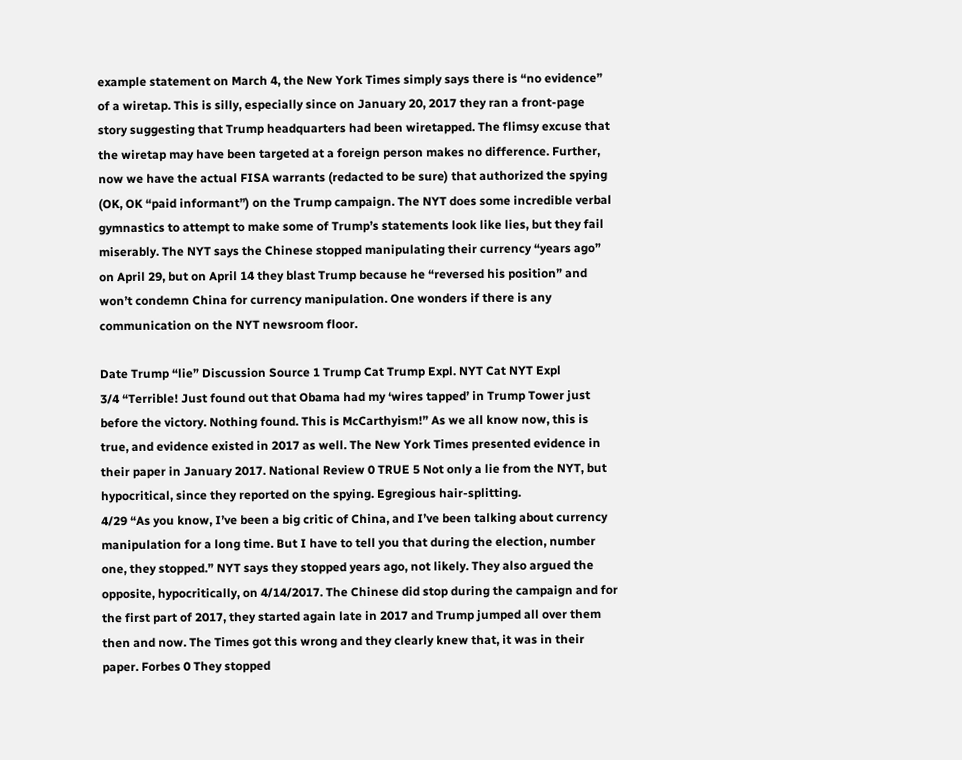example statement on March 4, the New York Times simply says there is “no evidence” of a wiretap. This is silly, especially since on January 20, 2017 they ran a front-page story suggesting that Trump headquarters had been wiretapped. The flimsy excuse that the wiretap may have been targeted at a foreign person makes no difference. Further, now we have the actual FISA warrants (redacted to be sure) that authorized the spying (OK, OK “paid informant”) on the Trump campaign. The NYT does some incredible verbal gymnastics to attempt to make some of Trump’s statements look like lies, but they fail miserably. The NYT says the Chinese stopped manipulating their currency “years ago” on April 29, but on April 14 they blast Trump because he “reversed his position” and won’t condemn China for currency manipulation. One wonders if there is any communication on the NYT newsroom floor.

Date Trump “lie” Discussion Source 1 Trump Cat Trump Expl. NYT Cat NYT Expl
3/4 “Terrible! Just found out that Obama had my ‘wires tapped’ in Trump Tower just before the victory. Nothing found. This is McCarthyism!” As we all know now, this is true, and evidence existed in 2017 as well. The New York Times presented evidence in their paper in January 2017. National Review 0 TRUE 5 Not only a lie from the NYT, but hypocritical, since they reported on the spying. Egregious hair-splitting.
4/29 “As you know, I’ve been a big critic of China, and I’ve been talking about currency manipulation for a long time. But I have to tell you that during the election, number one, they stopped.” NYT says they stopped years ago, not likely. They also argued the opposite, hypocritically, on 4/14/2017. The Chinese did stop during the campaign and for the first part of 2017, they started again late in 2017 and Trump jumped all over them then and now. The Times got this wrong and they clearly knew that, it was in their paper. Forbes 0 They stopped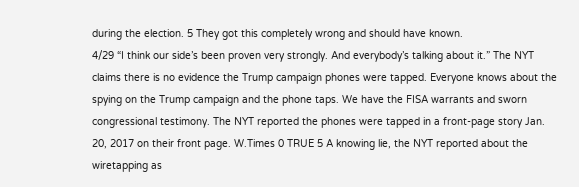during the election. 5 They got this completely wrong and should have known.
4/29 “I think our side’s been proven very strongly. And everybody’s talking about it.” The NYT claims there is no evidence the Trump campaign phones were tapped. Everyone knows about the spying on the Trump campaign and the phone taps. We have the FISA warrants and sworn congressional testimony. The NYT reported the phones were tapped in a front-page story Jan. 20, 2017 on their front page. W.Times 0 TRUE 5 A knowing lie, the NYT reported about the wiretapping as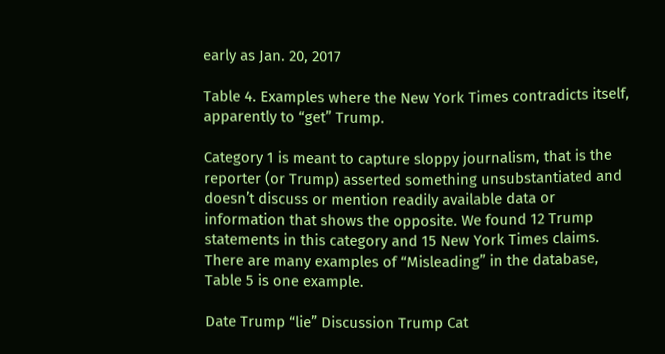early as Jan. 20, 2017

Table 4. Examples where the New York Times contradicts itself, apparently to “get” Trump.

Category 1 is meant to capture sloppy journalism, that is the reporter (or Trump) asserted something unsubstantiated and doesn’t discuss or mention readily available data or information that shows the opposite. We found 12 Trump statements in this category and 15 New York Times claims. There are many examples of “Misleading” in the database, Table 5 is one example.

Date Trump “lie” Discussion Trump Cat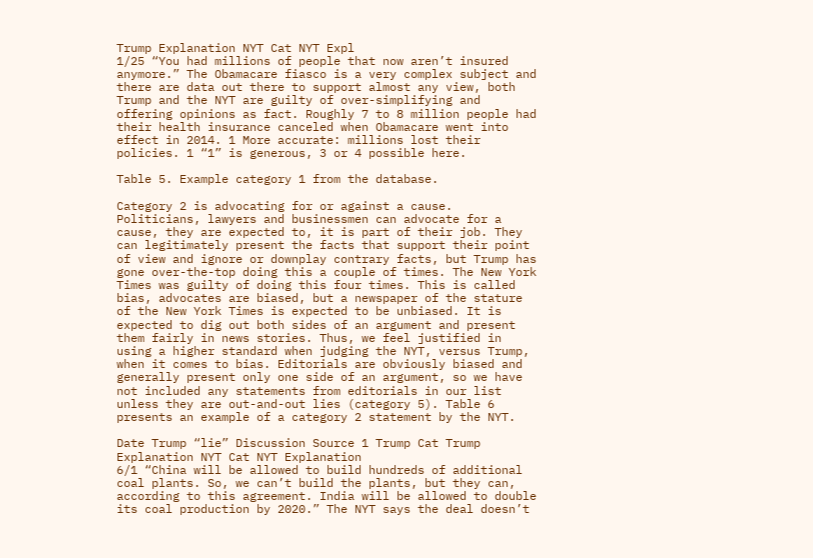Trump Explanation NYT Cat NYT Expl
1/25 “You had millions of people that now aren’t insured anymore.” The Obamacare fiasco is a very complex subject and there are data out there to support almost any view, both Trump and the NYT are guilty of over-simplifying and offering opinions as fact. Roughly 7 to 8 million people had their health insurance canceled when Obamacare went into effect in 2014. 1 More accurate: millions lost their policies. 1 “1” is generous, 3 or 4 possible here.

Table 5. Example category 1 from the database.

Category 2 is advocating for or against a cause. Politicians, lawyers and businessmen can advocate for a cause, they are expected to, it is part of their job. They can legitimately present the facts that support their point of view and ignore or downplay contrary facts, but Trump has gone over-the-top doing this a couple of times. The New York Times was guilty of doing this four times. This is called bias, advocates are biased, but a newspaper of the stature of the New York Times is expected to be unbiased. It is expected to dig out both sides of an argument and present them fairly in news stories. Thus, we feel justified in using a higher standard when judging the NYT, versus Trump, when it comes to bias. Editorials are obviously biased and generally present only one side of an argument, so we have not included any statements from editorials in our list unless they are out-and-out lies (category 5). Table 6 presents an example of a category 2 statement by the NYT.

Date Trump “lie” Discussion Source 1 Trump Cat Trump Explanation NYT Cat NYT Explanation
6/1 “China will be allowed to build hundreds of additional coal plants. So, we can’t build the plants, but they can, according to this agreement. India will be allowed to double its coal production by 2020.” The NYT says the deal doesn’t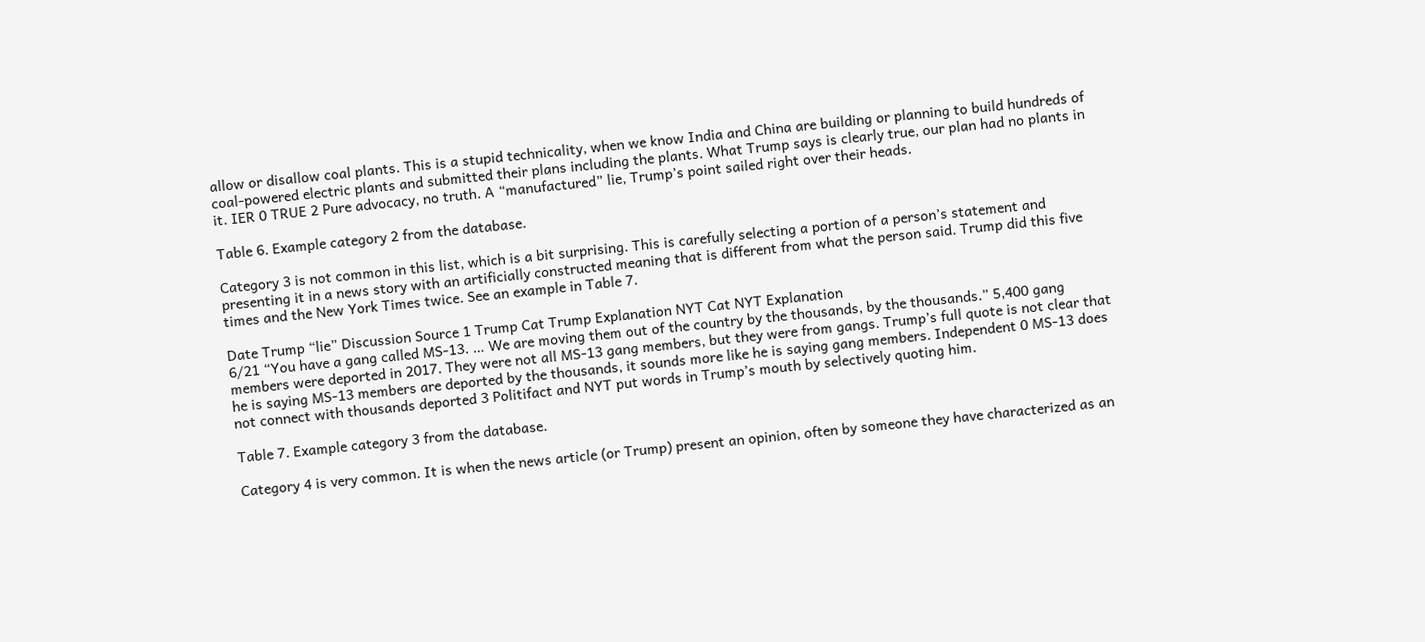allow or disallow coal plants. This is a stupid technicality, when we know India and China are building or planning to build hundreds of coal-powered electric plants and submitted their plans including the plants. What Trump says is clearly true, our plan had no plants in it. IER 0 TRUE 2 Pure advocacy, no truth. A “manufactured” lie, Trump’s point sailed right over their heads.

Table 6. Example category 2 from the database.

Category 3 is not common in this list, which is a bit surprising. This is carefully selecting a portion of a person’s statement and presenting it in a news story with an artificially constructed meaning that is different from what the person said. Trump did this five times and the New York Times twice. See an example in Table 7.

Date Trump “lie” Discussion Source 1 Trump Cat Trump Explanation NYT Cat NYT Explanation
6/21 “You have a gang called MS-13. … We are moving them out of the country by the thousands, by the thousands.” 5,400 gang members were deported in 2017. They were not all MS-13 gang members, but they were from gangs. Trump’s full quote is not clear that he is saying MS-13 members are deported by the thousands, it sounds more like he is saying gang members. Independent 0 MS-13 does not connect with thousands deported 3 Politifact and NYT put words in Trump’s mouth by selectively quoting him.

Table 7. Example category 3 from the database.

Category 4 is very common. It is when the news article (or Trump) present an opinion, often by someone they have characterized as an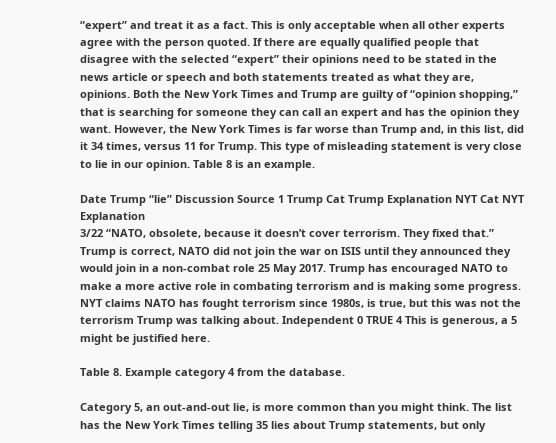“expert” and treat it as a fact. This is only acceptable when all other experts agree with the person quoted. If there are equally qualified people that disagree with the selected “expert” their opinions need to be stated in the news article or speech and both statements treated as what they are, opinions. Both the New York Times and Trump are guilty of “opinion shopping,” that is searching for someone they can call an expert and has the opinion they want. However, the New York Times is far worse than Trump and, in this list, did it 34 times, versus 11 for Trump. This type of misleading statement is very close to lie in our opinion. Table 8 is an example.

Date Trump “lie” Discussion Source 1 Trump Cat Trump Explanation NYT Cat NYT Explanation
3/22 “NATO, obsolete, because it doesn’t cover terrorism. They fixed that.” Trump is correct, NATO did not join the war on ISIS until they announced they would join in a non-combat role 25 May 2017. Trump has encouraged NATO to make a more active role in combating terrorism and is making some progress. NYT claims NATO has fought terrorism since 1980s, is true, but this was not the terrorism Trump was talking about. Independent 0 TRUE 4 This is generous, a 5 might be justified here.

Table 8. Example category 4 from the database.

Category 5, an out-and-out lie, is more common than you might think. The list has the New York Times telling 35 lies about Trump statements, but only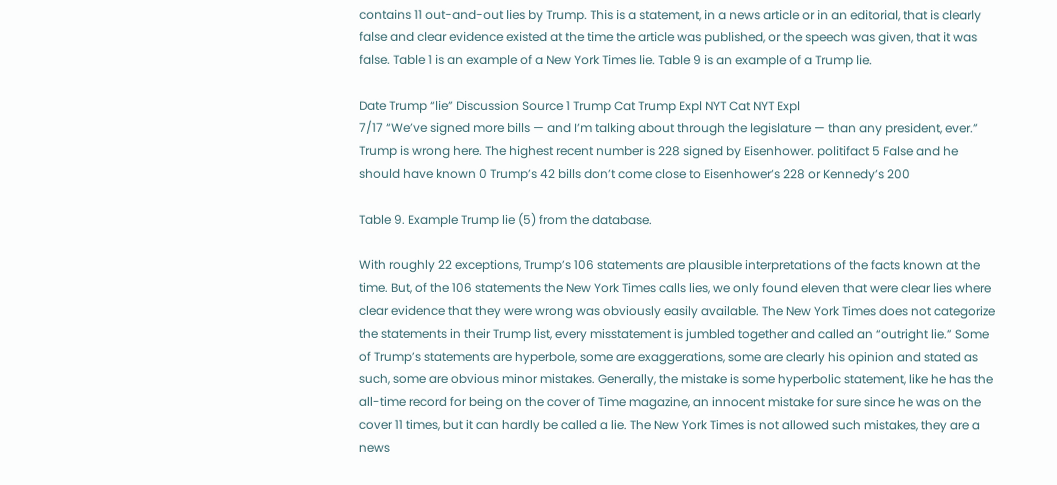contains 11 out-and-out lies by Trump. This is a statement, in a news article or in an editorial, that is clearly false and clear evidence existed at the time the article was published, or the speech was given, that it was false. Table 1 is an example of a New York Times lie. Table 9 is an example of a Trump lie.

Date Trump “lie” Discussion Source 1 Trump Cat Trump Expl NYT Cat NYT Expl
7/17 “We’ve signed more bills — and I’m talking about through the legislature — than any president, ever.” Trump is wrong here. The highest recent number is 228 signed by Eisenhower. politifact 5 False and he should have known 0 Trump’s 42 bills don’t come close to Eisenhower’s 228 or Kennedy’s 200

Table 9. Example Trump lie (5) from the database.

With roughly 22 exceptions, Trump’s 106 statements are plausible interpretations of the facts known at the time. But, of the 106 statements the New York Times calls lies, we only found eleven that were clear lies where clear evidence that they were wrong was obviously easily available. The New York Times does not categorize the statements in their Trump list, every misstatement is jumbled together and called an “outright lie.” Some of Trump’s statements are hyperbole, some are exaggerations, some are clearly his opinion and stated as such, some are obvious minor mistakes. Generally, the mistake is some hyperbolic statement, like he has the all-time record for being on the cover of Time magazine, an innocent mistake for sure since he was on the cover 11 times, but it can hardly be called a lie. The New York Times is not allowed such mistakes, they are a news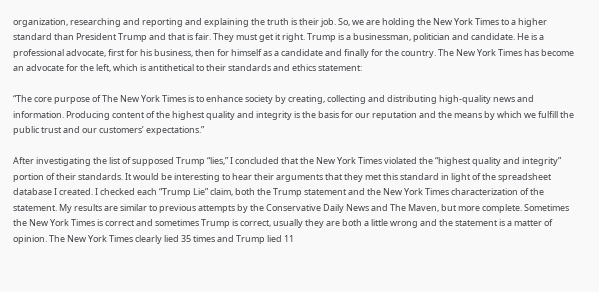organization, researching and reporting and explaining the truth is their job. So, we are holding the New York Times to a higher standard than President Trump and that is fair. They must get it right. Trump is a businessman, politician and candidate. He is a professional advocate, first for his business, then for himself as a candidate and finally for the country. The New York Times has become an advocate for the left, which is antithetical to their standards and ethics statement:

“The core purpose of The New York Times is to enhance society by creating, collecting and distributing high-quality news and information. Producing content of the highest quality and integrity is the basis for our reputation and the means by which we fulfill the public trust and our customers’ expectations.”

After investigating the list of supposed Trump “lies,” I concluded that the New York Times violated the “highest quality and integrity” portion of their standards. It would be interesting to hear their arguments that they met this standard in light of the spreadsheet database I created. I checked each “Trump Lie” claim, both the Trump statement and the New York Times characterization of the statement. My results are similar to previous attempts by the Conservative Daily News and The Maven, but more complete. Sometimes the New York Times is correct and sometimes Trump is correct, usually they are both a little wrong and the statement is a matter of opinion. The New York Times clearly lied 35 times and Trump lied 11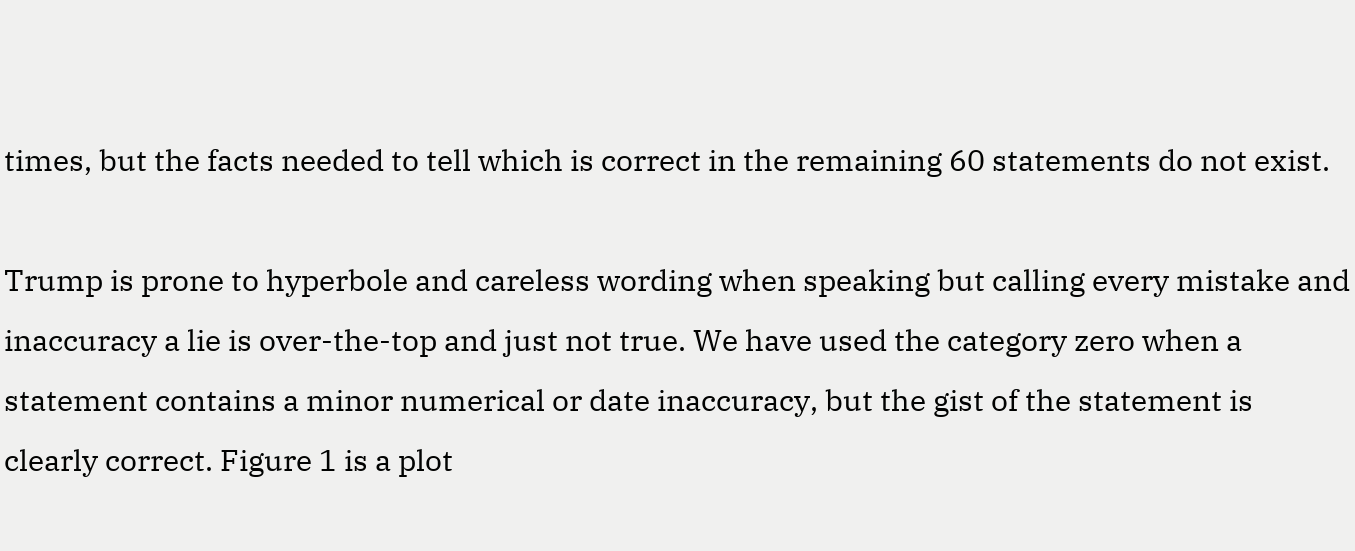times, but the facts needed to tell which is correct in the remaining 60 statements do not exist.

Trump is prone to hyperbole and careless wording when speaking but calling every mistake and inaccuracy a lie is over-the-top and just not true. We have used the category zero when a statement contains a minor numerical or date inaccuracy, but the gist of the statement is clearly correct. Figure 1 is a plot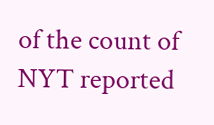of the count of NYT reported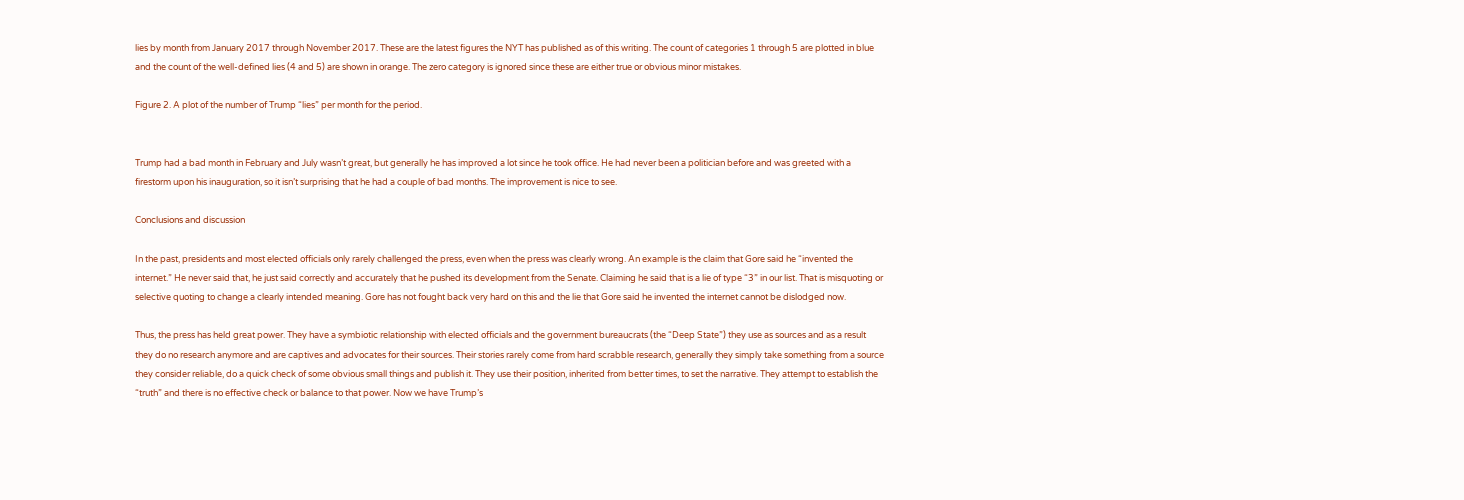lies by month from January 2017 through November 2017. These are the latest figures the NYT has published as of this writing. The count of categories 1 through 5 are plotted in blue and the count of the well-defined lies (4 and 5) are shown in orange. The zero category is ignored since these are either true or obvious minor mistakes.

Figure 2. A plot of the number of Trump “lies” per month for the period.


Trump had a bad month in February and July wasn’t great, but generally he has improved a lot since he took office. He had never been a politician before and was greeted with a firestorm upon his inauguration, so it isn’t surprising that he had a couple of bad months. The improvement is nice to see.

Conclusions and discussion

In the past, presidents and most elected officials only rarely challenged the press, even when the press was clearly wrong. An example is the claim that Gore said he “invented the internet.” He never said that, he just said correctly and accurately that he pushed its development from the Senate. Claiming he said that is a lie of type “3” in our list. That is misquoting or selective quoting to change a clearly intended meaning. Gore has not fought back very hard on this and the lie that Gore said he invented the internet cannot be dislodged now.

Thus, the press has held great power. They have a symbiotic relationship with elected officials and the government bureaucrats (the “Deep State”) they use as sources and as a result they do no research anymore and are captives and advocates for their sources. Their stories rarely come from hard scrabble research, generally they simply take something from a source they consider reliable, do a quick check of some obvious small things and publish it. They use their position, inherited from better times, to set the narrative. They attempt to establish the “truth” and there is no effective check or balance to that power. Now we have Trump’s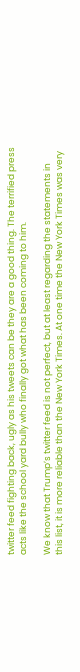twitter feed fighting back, ugly as his tweets can be they are a good thing. The terrified press acts like the school yard bully who finally got what has been coming to him.

We know that Trump’s twitter feed is not perfect, but at least regarding the statements in this list, it is more reliable than the New York Times. At one time the New York Times was very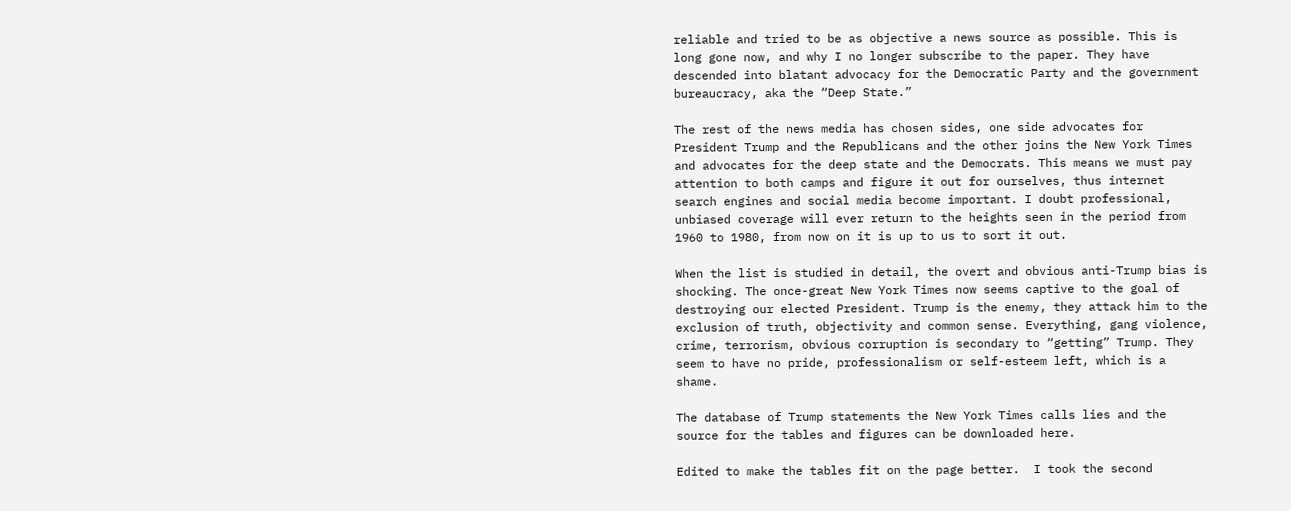reliable and tried to be as objective a news source as possible. This is long gone now, and why I no longer subscribe to the paper. They have descended into blatant advocacy for the Democratic Party and the government bureaucracy, aka the “Deep State.”

The rest of the news media has chosen sides, one side advocates for President Trump and the Republicans and the other joins the New York Times and advocates for the deep state and the Democrats. This means we must pay attention to both camps and figure it out for ourselves, thus internet search engines and social media become important. I doubt professional, unbiased coverage will ever return to the heights seen in the period from 1960 to 1980, from now on it is up to us to sort it out.

When the list is studied in detail, the overt and obvious anti-Trump bias is shocking. The once-great New York Times now seems captive to the goal of destroying our elected President. Trump is the enemy, they attack him to the exclusion of truth, objectivity and common sense. Everything, gang violence, crime, terrorism, obvious corruption is secondary to “getting” Trump. They seem to have no pride, professionalism or self-esteem left, which is a shame.

The database of Trump statements the New York Times calls lies and the source for the tables and figures can be downloaded here.

Edited to make the tables fit on the page better.  I took the second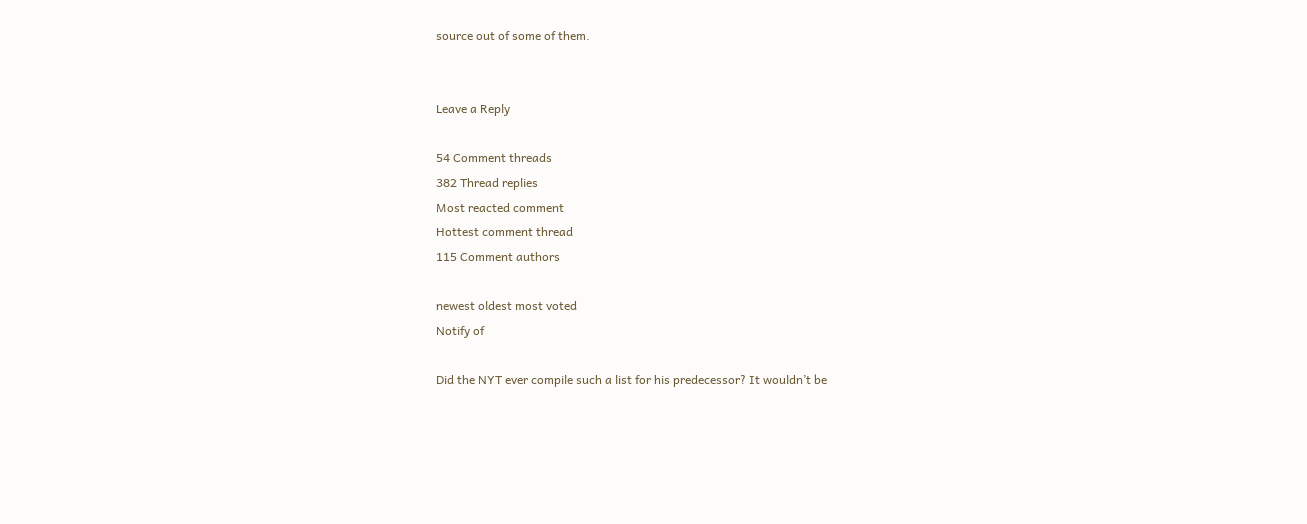source out of some of them.


Leave a Reply

54 Comment threads
382 Thread replies
Most reacted comment
Hottest comment thread
115 Comment authors

newest oldest most voted
Notify of

Did the NYT ever compile such a list for his predecessor? It wouldn’t be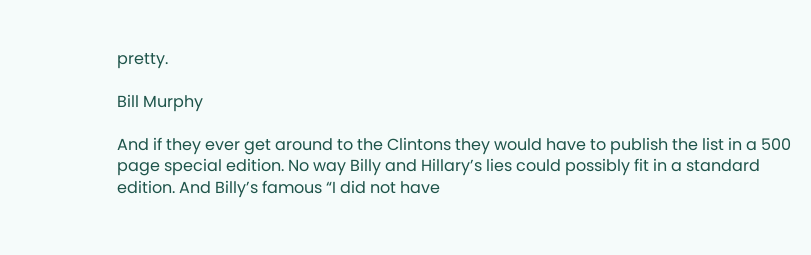pretty.

Bill Murphy

And if they ever get around to the Clintons they would have to publish the list in a 500 page special edition. No way Billy and Hillary’s lies could possibly fit in a standard edition. And Billy’s famous “I did not have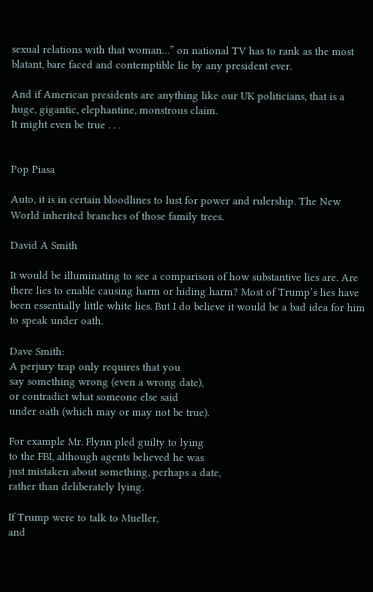sexual relations with that woman…” on national TV has to rank as the most blatant, bare faced and contemptible lie by any president ever.

And if American presidents are anything like our UK politicians, that is a huge, gigantic, elephantine, monstrous claim.
It might even be true . . .


Pop Piasa

Auto, it is in certain bloodlines to lust for power and rulership. The New World inherited branches of those family trees.

David A Smith

It would be illuminating to see a comparison of how substantive lies are. Are there lies to enable causing harm or hiding harm? Most of Trump’s lies have been essentially little white lies. But I do believe it would be a bad idea for him to speak under oath.

Dave Smith:
A perjury trap only requires that you
say something wrong (even a wrong date),
or contradict what someone else said
under oath (which may or may not be true).

For example Mr. Flynn pled guilty to lying
to the FBI, although agents believed he was
just mistaken about something, perhaps a date,
rather than deliberately lying.

If Trump were to talk to Mueller,
and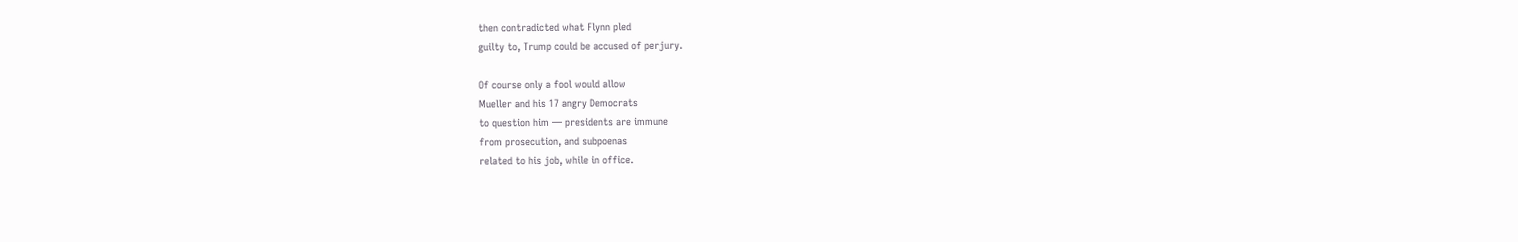then contradicted what Flynn pled
guilty to, Trump could be accused of perjury.

Of course only a fool would allow
Mueller and his 17 angry Democrats
to question him — presidents are immune
from prosecution, and subpoenas
related to his job, while in office.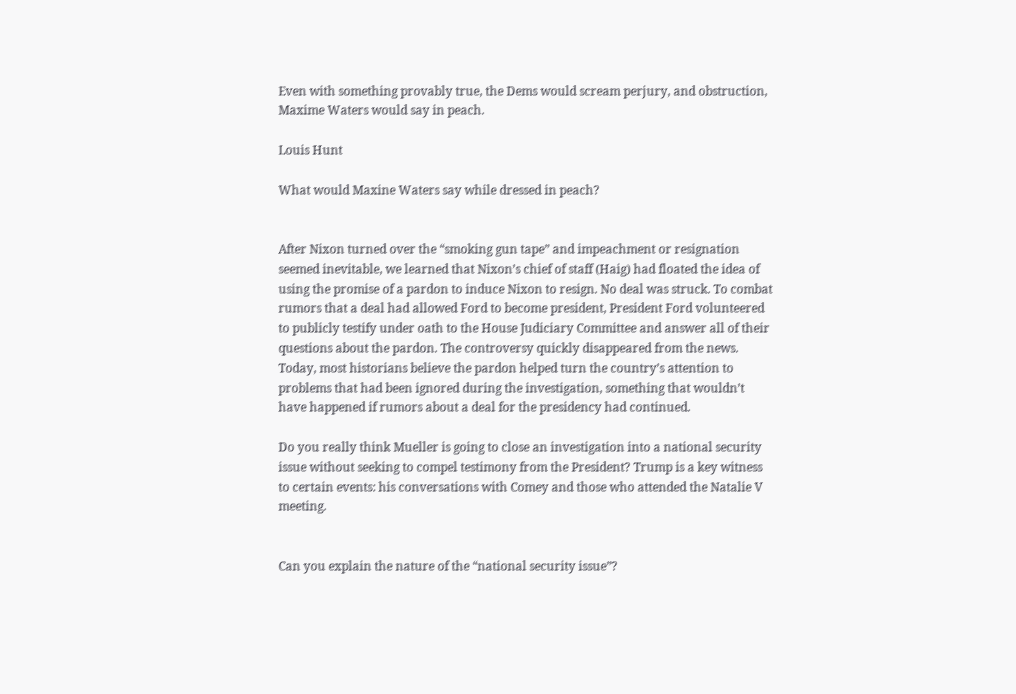Even with something provably true, the Dems would scream perjury, and obstruction, Maxime Waters would say in peach.

Louis Hunt

What would Maxine Waters say while dressed in peach?


After Nixon turned over the “smoking gun tape” and impeachment or resignation seemed inevitable, we learned that Nixon’s chief of staff (Haig) had floated the idea of using the promise of a pardon to induce Nixon to resign. No deal was struck. To combat rumors that a deal had allowed Ford to become president, President Ford volunteered to publicly testify under oath to the House Judiciary Committee and answer all of their questions about the pardon. The controversy quickly disappeared from the news. Today, most historians believe the pardon helped turn the country’s attention to problems that had been ignored during the investigation, something that wouldn’t have happened if rumors about a deal for the presidency had continued.

Do you really think Mueller is going to close an investigation into a national security issue without seeking to compel testimony from the President? Trump is a key witness to certain events: his conversations with Comey and those who attended the Natalie V meeting.


Can you explain the nature of the “national security issue”?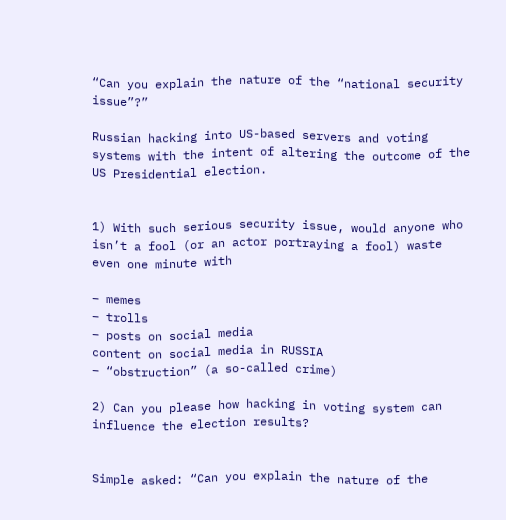“Can you explain the nature of the “national security issue”?”

Russian hacking into US-based servers and voting systems with the intent of altering the outcome of the US Presidential election.


1) With such serious security issue, would anyone who isn’t a fool (or an actor portraying a fool) waste even one minute with

– memes
– trolls
– posts on social media
content on social media in RUSSIA
– “obstruction” (a so-called crime)

2) Can you please how hacking in voting system can influence the election results?


Simple asked: “Can you explain the nature of the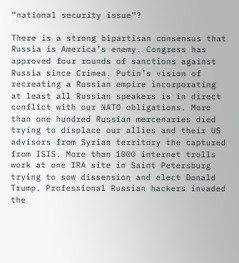“national security issue”?

There is a strong bipartisan consensus that Russia is America’s enemy. Congress has approved four rounds of sanctions against Russia since Crimea. Putin’s vision of recreating a Russian empire incorporating at least all Russian speakers is in direct conflict with our NATO obligations. More than one hundred Russian mercenaries died trying to displace our allies and their US advisors from Syrian territory the captured from ISIS. More than 1000 internet trolls work at one IRA site in Saint Petersburg trying to sow dissension and elect Donald Trump. Professional Russian hackers invaded the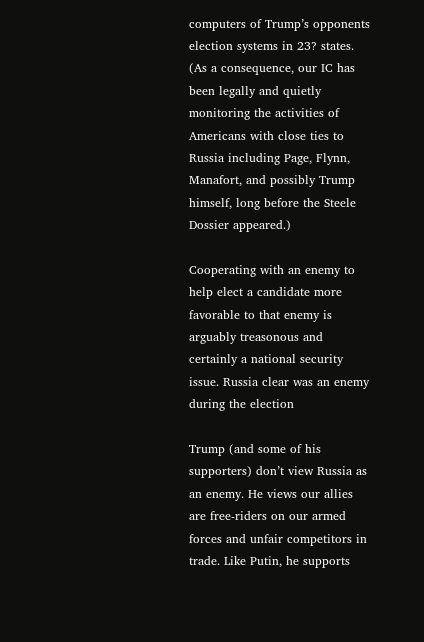computers of Trump’s opponents election systems in 23? states. (As a consequence, our IC has been legally and quietly monitoring the activities of Americans with close ties to Russia including Page, Flynn, Manafort, and possibly Trump himself, long before the Steele Dossier appeared.)

Cooperating with an enemy to help elect a candidate more favorable to that enemy is arguably treasonous and certainly a national security issue. Russia clear was an enemy during the election

Trump (and some of his supporters) don’t view Russia as an enemy. He views our allies are free-riders on our armed forces and unfair competitors in trade. Like Putin, he supports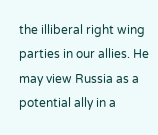the illiberal right wing parties in our allies. He may view Russia as a potential ally in a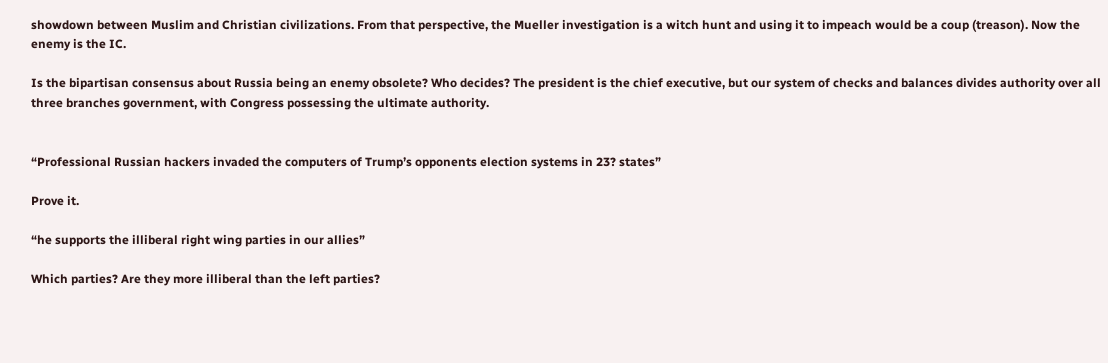showdown between Muslim and Christian civilizations. From that perspective, the Mueller investigation is a witch hunt and using it to impeach would be a coup (treason). Now the enemy is the IC.

Is the bipartisan consensus about Russia being an enemy obsolete? Who decides? The president is the chief executive, but our system of checks and balances divides authority over all three branches government, with Congress possessing the ultimate authority.


“Professional Russian hackers invaded the computers of Trump’s opponents election systems in 23? states”

Prove it.

“he supports the illiberal right wing parties in our allies”

Which parties? Are they more illiberal than the left parties?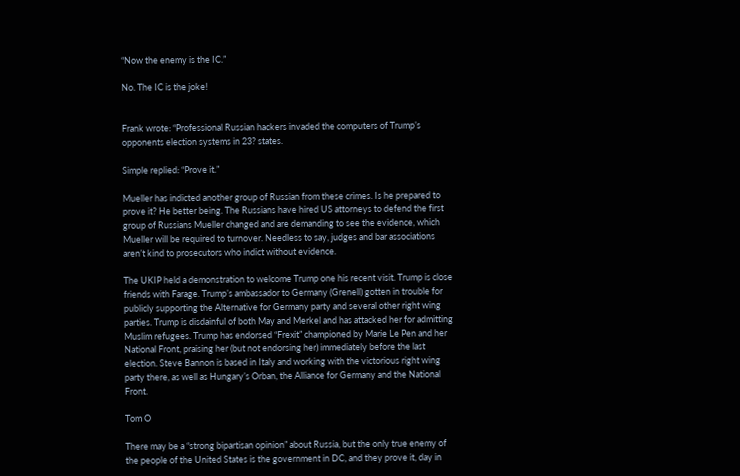“Now the enemy is the IC.”

No. The IC is the joke!


Frank wrote: “Professional Russian hackers invaded the computers of Trump’s opponents election systems in 23? states.

Simple replied: “Prove it.”

Mueller has indicted another group of Russian from these crimes. Is he prepared to prove it? He better being. The Russians have hired US attorneys to defend the first group of Russians Mueller changed and are demanding to see the evidence, which Mueller will be required to turnover. Needless to say, judges and bar associations aren’t kind to prosecutors who indict without evidence.

The UKIP held a demonstration to welcome Trump one his recent visit. Trump is close friends with Farage. Trump’s ambassador to Germany (Grenell) gotten in trouble for publicly supporting the Alternative for Germany party and several other right wing parties. Trump is disdainful of both May and Merkel and has attacked her for admitting Muslim refugees. Trump has endorsed “Frexit” championed by Marie Le Pen and her National Front, praising her (but not endorsing her) immediately before the last election. Steve Bannon is based in Italy and working with the victorious right wing party there, as well as Hungary’s Orban, the Alliance for Germany and the National Front.

Tom O

There may be a “strong bipartisan opinion” about Russia, but the only true enemy of the people of the United States is the government in DC, and they prove it, day in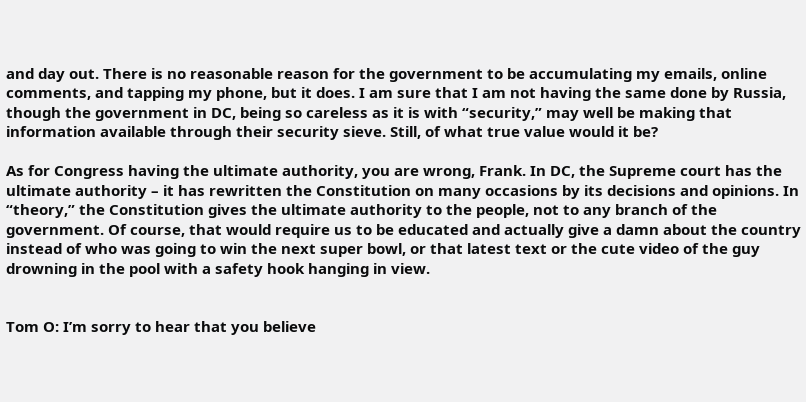and day out. There is no reasonable reason for the government to be accumulating my emails, online comments, and tapping my phone, but it does. I am sure that I am not having the same done by Russia, though the government in DC, being so careless as it is with “security,” may well be making that information available through their security sieve. Still, of what true value would it be?

As for Congress having the ultimate authority, you are wrong, Frank. In DC, the Supreme court has the ultimate authority – it has rewritten the Constitution on many occasions by its decisions and opinions. In “theory,” the Constitution gives the ultimate authority to the people, not to any branch of the government. Of course, that would require us to be educated and actually give a damn about the country instead of who was going to win the next super bowl, or that latest text or the cute video of the guy drowning in the pool with a safety hook hanging in view.


Tom O: I’m sorry to hear that you believe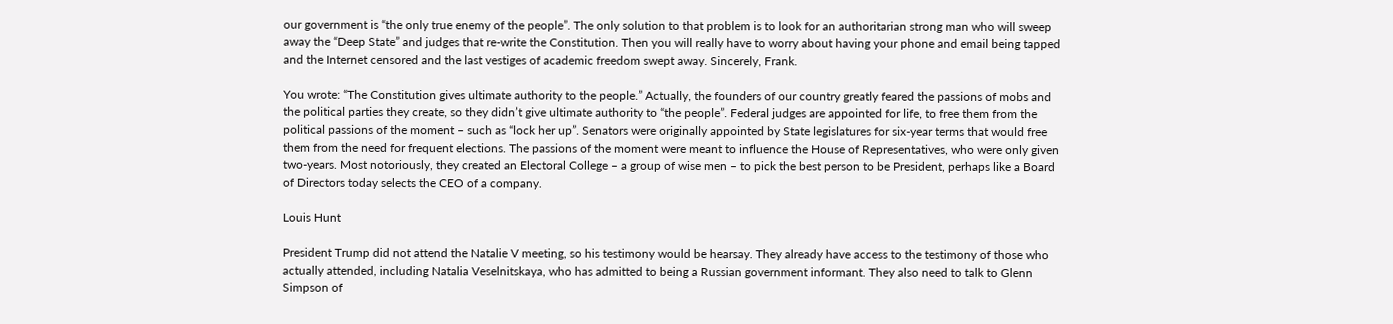our government is “the only true enemy of the people”. The only solution to that problem is to look for an authoritarian strong man who will sweep away the “Deep State” and judges that re-write the Constitution. Then you will really have to worry about having your phone and email being tapped and the Internet censored and the last vestiges of academic freedom swept away. Sincerely, Frank.

You wrote: “The Constitution gives ultimate authority to the people.” Actually, the founders of our country greatly feared the passions of mobs and the political parties they create, so they didn’t give ultimate authority to “the people”. Federal judges are appointed for life, to free them from the political passions of the moment – such as “lock her up”. Senators were originally appointed by State legislatures for six-year terms that would free them from the need for frequent elections. The passions of the moment were meant to influence the House of Representatives, who were only given two-years. Most notoriously, they created an Electoral College – a group of wise men – to pick the best person to be President, perhaps like a Board of Directors today selects the CEO of a company.

Louis Hunt

President Trump did not attend the Natalie V meeting, so his testimony would be hearsay. They already have access to the testimony of those who actually attended, including Natalia Veselnitskaya, who has admitted to being a Russian government informant. They also need to talk to Glenn Simpson of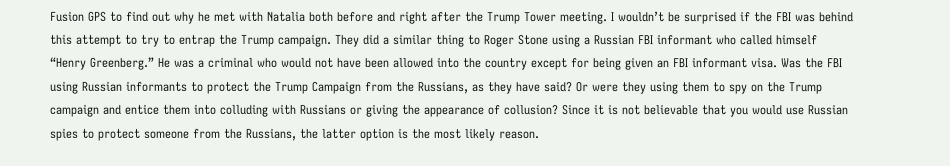Fusion GPS to find out why he met with Natalia both before and right after the Trump Tower meeting. I wouldn’t be surprised if the FBI was behind this attempt to try to entrap the Trump campaign. They did a similar thing to Roger Stone using a Russian FBI informant who called himself “Henry Greenberg.” He was a criminal who would not have been allowed into the country except for being given an FBI informant visa. Was the FBI using Russian informants to protect the Trump Campaign from the Russians, as they have said? Or were they using them to spy on the Trump campaign and entice them into colluding with Russians or giving the appearance of collusion? Since it is not believable that you would use Russian spies to protect someone from the Russians, the latter option is the most likely reason.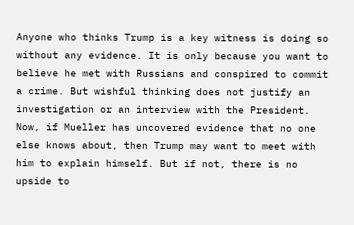Anyone who thinks Trump is a key witness is doing so without any evidence. It is only because you want to believe he met with Russians and conspired to commit a crime. But wishful thinking does not justify an investigation or an interview with the President. Now, if Mueller has uncovered evidence that no one else knows about, then Trump may want to meet with him to explain himself. But if not, there is no upside to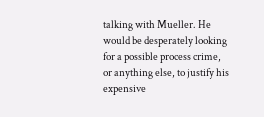talking with Mueller. He would be desperately looking for a possible process crime, or anything else, to justify his expensive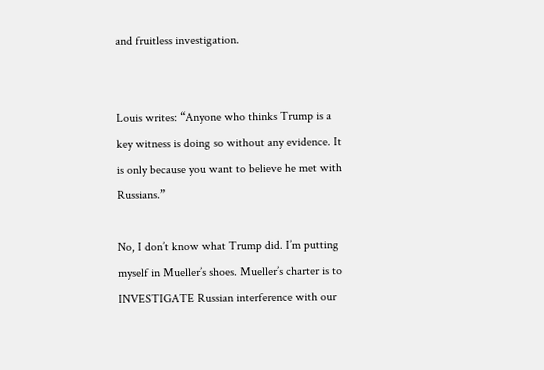and fruitless investigation.


Louis writes: “Anyone who thinks Trump is a key witness is doing so without any evidence. It is only because you want to believe he met with Russians.”

No, I don’t know what Trump did. I’m putting myself in Mueller’s shoes. Mueller’s charter is to INVESTIGATE Russian interference with our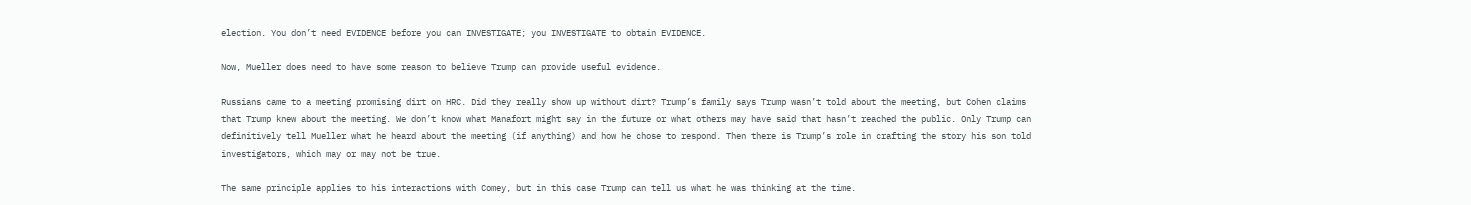election. You don’t need EVIDENCE before you can INVESTIGATE; you INVESTIGATE to obtain EVIDENCE.

Now, Mueller does need to have some reason to believe Trump can provide useful evidence.

Russians came to a meeting promising dirt on HRC. Did they really show up without dirt? Trump’s family says Trump wasn’t told about the meeting, but Cohen claims that Trump knew about the meeting. We don’t know what Manafort might say in the future or what others may have said that hasn’t reached the public. Only Trump can definitively tell Mueller what he heard about the meeting (if anything) and how he chose to respond. Then there is Trump’s role in crafting the story his son told investigators, which may or may not be true.

The same principle applies to his interactions with Comey, but in this case Trump can tell us what he was thinking at the time.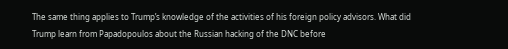The same thing applies to Trump’s knowledge of the activities of his foreign policy advisors. What did Trump learn from Papadopoulos about the Russian hacking of the DNC before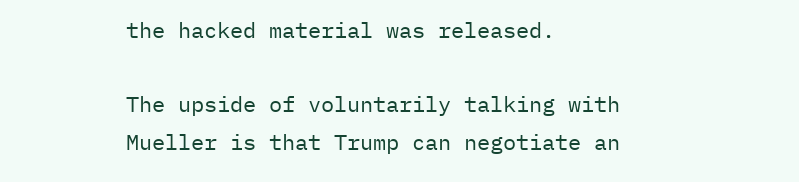the hacked material was released.

The upside of voluntarily talking with Mueller is that Trump can negotiate an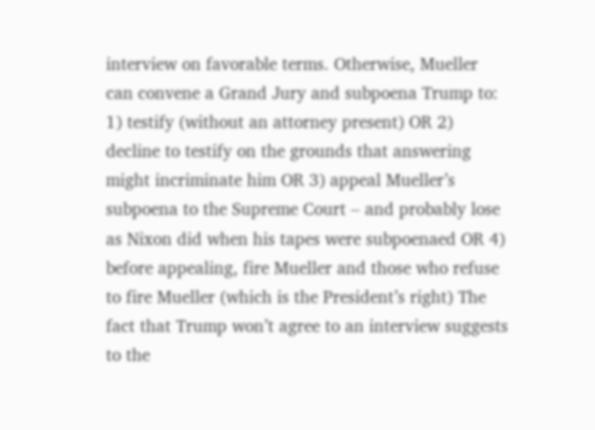interview on favorable terms. Otherwise, Mueller can convene a Grand Jury and subpoena Trump to: 1) testify (without an attorney present) OR 2) decline to testify on the grounds that answering might incriminate him OR 3) appeal Mueller’s subpoena to the Supreme Court – and probably lose as Nixon did when his tapes were subpoenaed OR 4) before appealing, fire Mueller and those who refuse to fire Mueller (which is the President’s right) The fact that Trump won’t agree to an interview suggests to the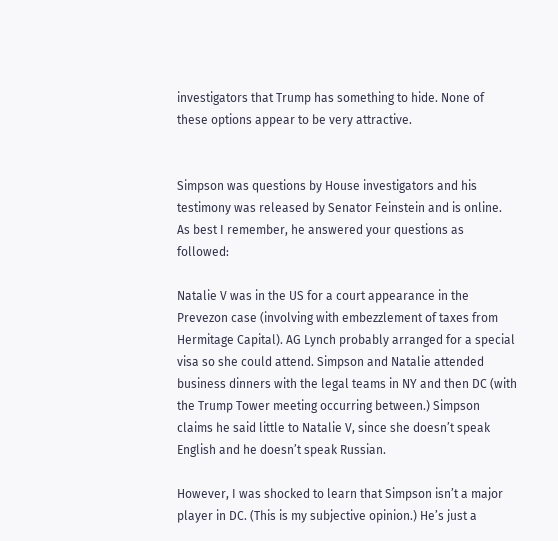investigators that Trump has something to hide. None of these options appear to be very attractive.


Simpson was questions by House investigators and his testimony was released by Senator Feinstein and is online. As best I remember, he answered your questions as followed:

Natalie V was in the US for a court appearance in the Prevezon case (involving with embezzlement of taxes from Hermitage Capital). AG Lynch probably arranged for a special visa so she could attend. Simpson and Natalie attended business dinners with the legal teams in NY and then DC (with the Trump Tower meeting occurring between.) Simpson claims he said little to Natalie V, since she doesn’t speak English and he doesn’t speak Russian.

However, I was shocked to learn that Simpson isn’t a major player in DC. (This is my subjective opinion.) He’s just a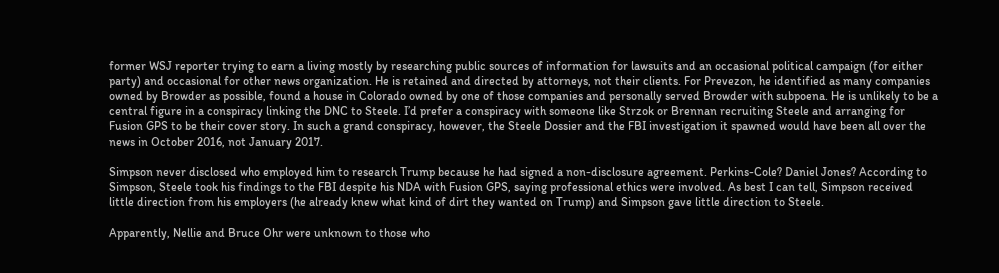former WSJ reporter trying to earn a living mostly by researching public sources of information for lawsuits and an occasional political campaign (for either party) and occasional for other news organization. He is retained and directed by attorneys, not their clients. For Prevezon, he identified as many companies owned by Browder as possible, found a house in Colorado owned by one of those companies and personally served Browder with subpoena. He is unlikely to be a central figure in a conspiracy linking the DNC to Steele. I’d prefer a conspiracy with someone like Strzok or Brennan recruiting Steele and arranging for Fusion GPS to be their cover story. In such a grand conspiracy, however, the Steele Dossier and the FBI investigation it spawned would have been all over the news in October 2016, not January 2017.

Simpson never disclosed who employed him to research Trump because he had signed a non-disclosure agreement. Perkins-Cole? Daniel Jones? According to Simpson, Steele took his findings to the FBI despite his NDA with Fusion GPS, saying professional ethics were involved. As best I can tell, Simpson received little direction from his employers (he already knew what kind of dirt they wanted on Trump) and Simpson gave little direction to Steele.

Apparently, Nellie and Bruce Ohr were unknown to those who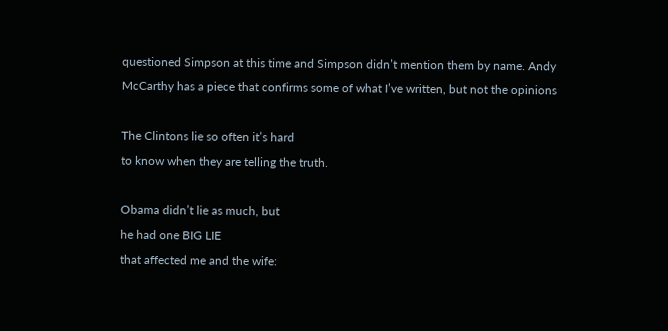questioned Simpson at this time and Simpson didn’t mention them by name. Andy McCarthy has a piece that confirms some of what I’ve written, but not the opinions

The Clintons lie so often it’s hard
to know when they are telling the truth.

Obama didn’t lie as much, but
he had one BIG LIE
that affected me and the wife: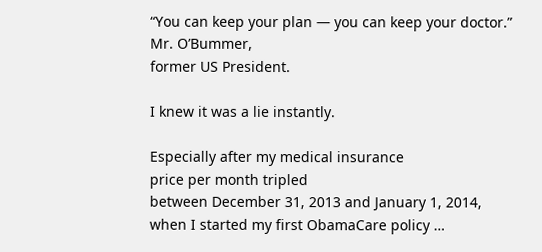“You can keep your plan — you can keep your doctor.”
Mr. O’Bummer,
former US President.

I knew it was a lie instantly.

Especially after my medical insurance
price per month tripled
between December 31, 2013 and January 1, 2014,
when I started my first ObamaCare policy …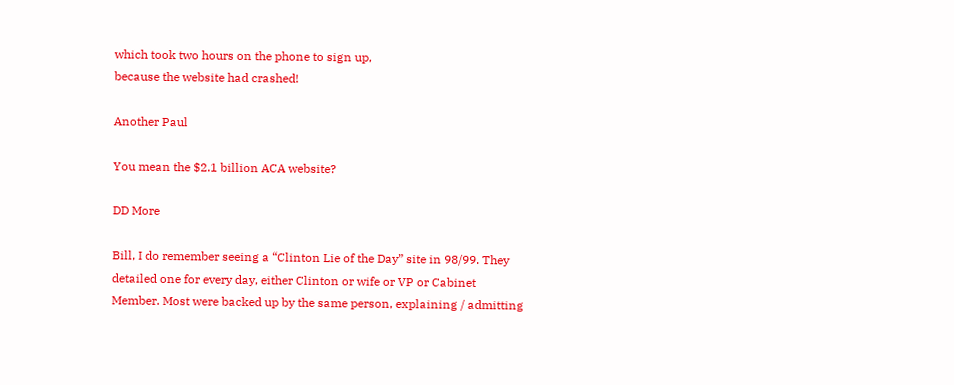which took two hours on the phone to sign up,
because the website had crashed!

Another Paul

You mean the $2.1 billion ACA website?

DD More

Bill, I do remember seeing a “Clinton Lie of the Day” site in 98/99. They detailed one for every day, either Clinton or wife or VP or Cabinet Member. Most were backed up by the same person, explaining / admitting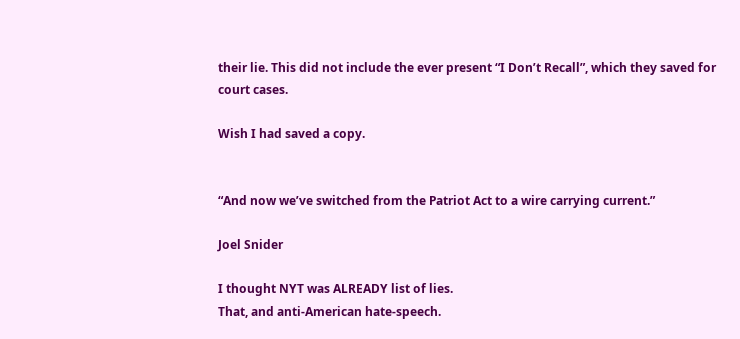their lie. This did not include the ever present “I Don’t Recall”, which they saved for court cases.

Wish I had saved a copy.


“And now we’ve switched from the Patriot Act to a wire carrying current.”

Joel Snider

I thought NYT was ALREADY list of lies.
That, and anti-American hate-speech.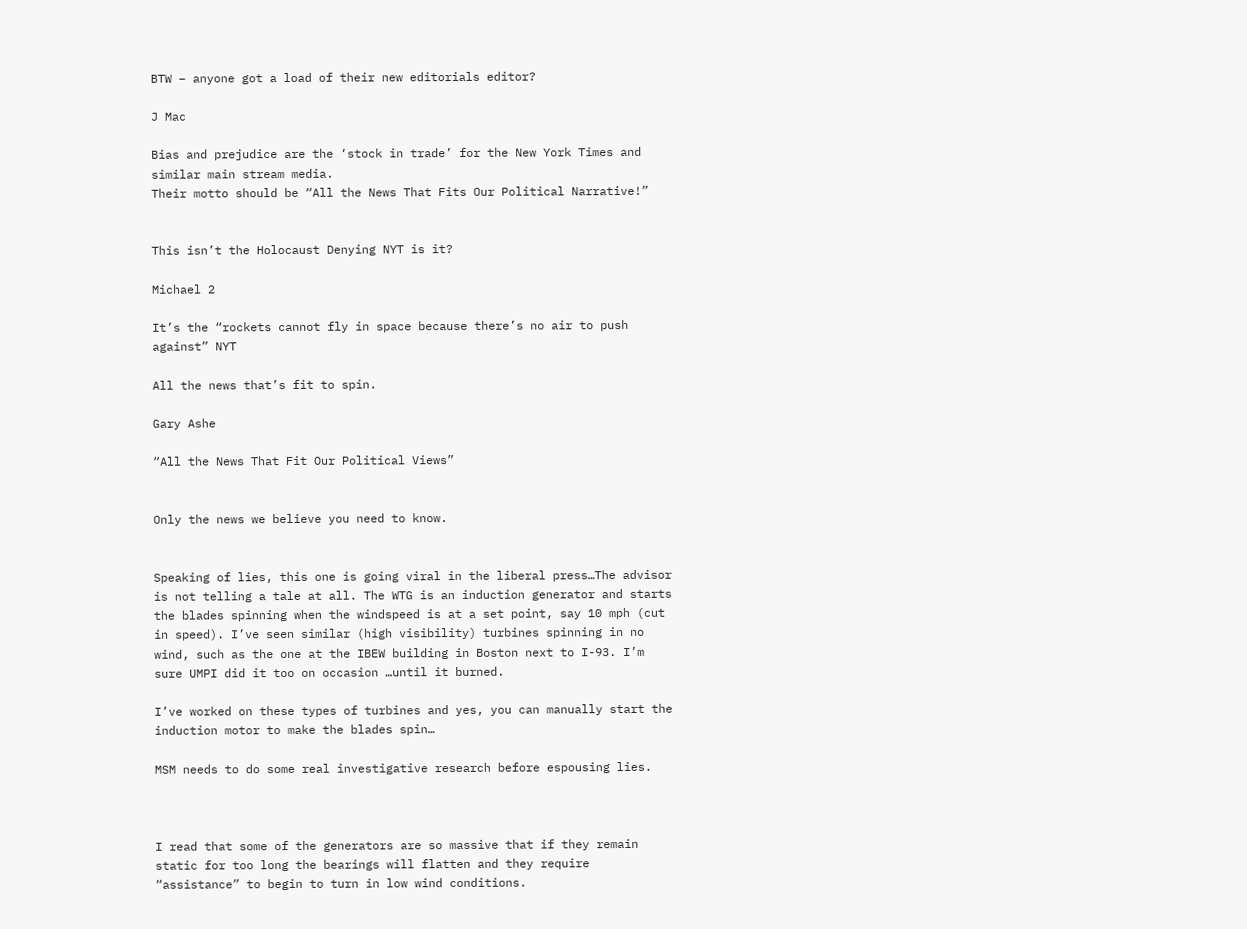BTW – anyone got a load of their new editorials editor?

J Mac

Bias and prejudice are the ‘stock in trade’ for the New York Times and similar main stream media.
Their motto should be “All the News That Fits Our Political Narrative!”


This isn’t the Holocaust Denying NYT is it?

Michael 2

It’s the “rockets cannot fly in space because there’s no air to push against” NYT

All the news that’s fit to spin.

Gary Ashe

“All the News That Fit Our Political Views”


Only the news we believe you need to know.


Speaking of lies, this one is going viral in the liberal press…The advisor is not telling a tale at all. The WTG is an induction generator and starts the blades spinning when the windspeed is at a set point, say 10 mph (cut in speed). I’ve seen similar (high visibility) turbines spinning in no wind, such as the one at the IBEW building in Boston next to I-93. I’m sure UMPI did it too on occasion …until it burned.

I’ve worked on these types of turbines and yes, you can manually start the induction motor to make the blades spin…

MSM needs to do some real investigative research before espousing lies.



I read that some of the generators are so massive that if they remain static for too long the bearings will flatten and they require “assistance” to begin to turn in low wind conditions.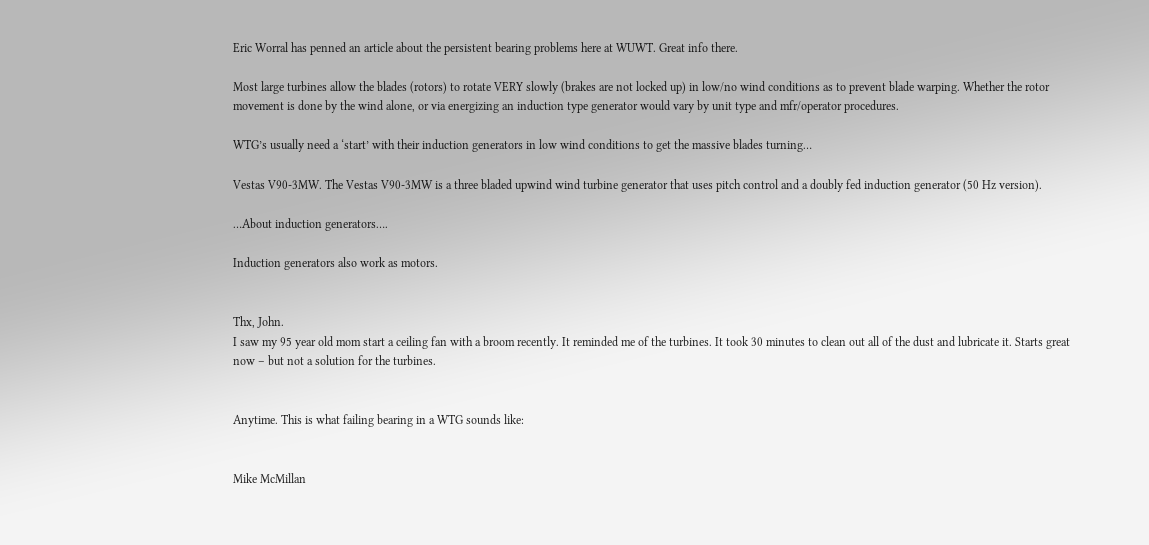Eric Worral has penned an article about the persistent bearing problems here at WUWT. Great info there.

Most large turbines allow the blades (rotors) to rotate VERY slowly (brakes are not locked up) in low/no wind conditions as to prevent blade warping. Whether the rotor movement is done by the wind alone, or via energizing an induction type generator would vary by unit type and mfr/operator procedures.

WTG’s usually need a ‘start’ with their induction generators in low wind conditions to get the massive blades turning…

Vestas V90-3MW. The Vestas V90-3MW is a three bladed upwind wind turbine generator that uses pitch control and a doubly fed induction generator (50 Hz version).

…About induction generators….

Induction generators also work as motors.


Thx, John.
I saw my 95 year old mom start a ceiling fan with a broom recently. It reminded me of the turbines. It took 30 minutes to clean out all of the dust and lubricate it. Starts great now – but not a solution for the turbines.


Anytime. This is what failing bearing in a WTG sounds like:


Mike McMillan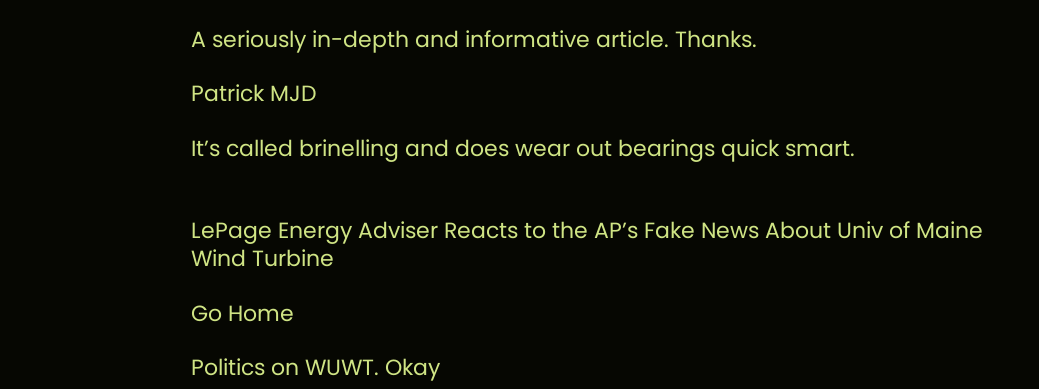A seriously in-depth and informative article. Thanks.

Patrick MJD

It’s called brinelling and does wear out bearings quick smart.


LePage Energy Adviser Reacts to the AP’s Fake News About Univ of Maine Wind Turbine

Go Home

Politics on WUWT. Okay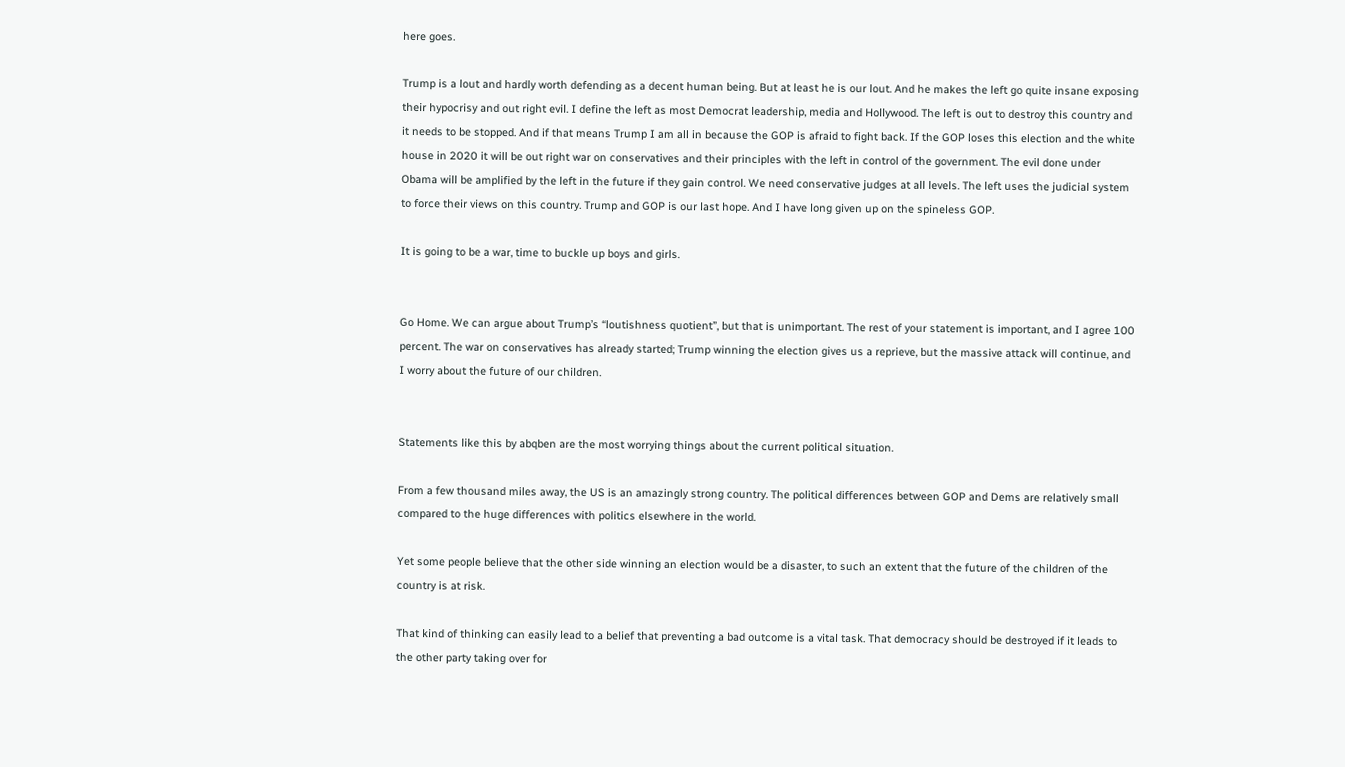here goes.

Trump is a lout and hardly worth defending as a decent human being. But at least he is our lout. And he makes the left go quite insane exposing their hypocrisy and out right evil. I define the left as most Democrat leadership, media and Hollywood. The left is out to destroy this country and it needs to be stopped. And if that means Trump I am all in because the GOP is afraid to fight back. If the GOP loses this election and the white house in 2020 it will be out right war on conservatives and their principles with the left in control of the government. The evil done under Obama will be amplified by the left in the future if they gain control. We need conservative judges at all levels. The left uses the judicial system to force their views on this country. Trump and GOP is our last hope. And I have long given up on the spineless GOP.

It is going to be a war, time to buckle up boys and girls.


Go Home. We can argue about Trump’s “loutishness quotient”, but that is unimportant. The rest of your statement is important, and I agree 100 percent. The war on conservatives has already started; Trump winning the election gives us a reprieve, but the massive attack will continue, and I worry about the future of our children.


Statements like this by abqben are the most worrying things about the current political situation.

From a few thousand miles away, the US is an amazingly strong country. The political differences between GOP and Dems are relatively small compared to the huge differences with politics elsewhere in the world.

Yet some people believe that the other side winning an election would be a disaster, to such an extent that the future of the children of the country is at risk.

That kind of thinking can easily lead to a belief that preventing a bad outcome is a vital task. That democracy should be destroyed if it leads to the other party taking over for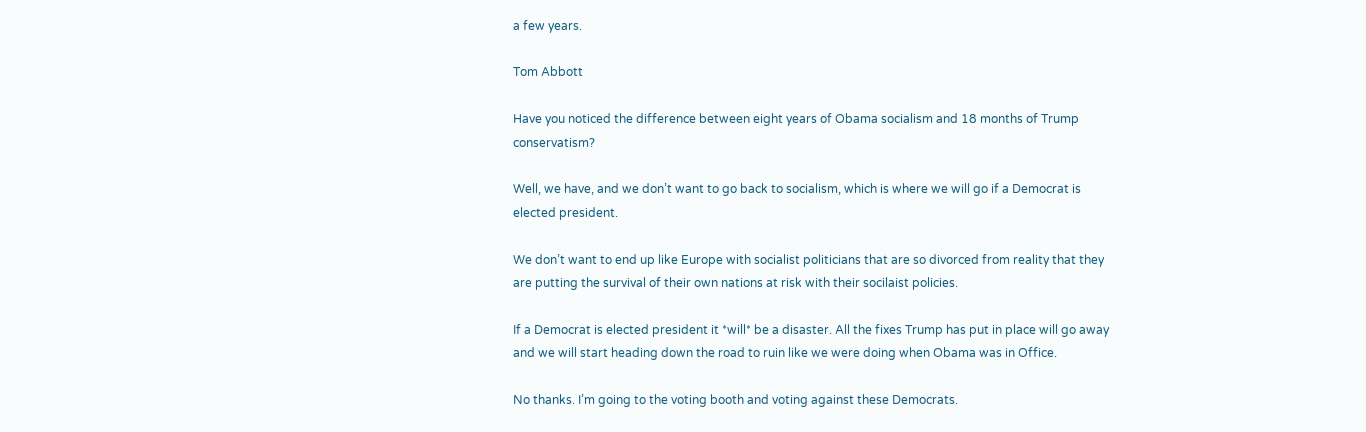a few years.

Tom Abbott

Have you noticed the difference between eight years of Obama socialism and 18 months of Trump conservatism?

Well, we have, and we don’t want to go back to socialism, which is where we will go if a Democrat is elected president.

We don’t want to end up like Europe with socialist politicians that are so divorced from reality that they are putting the survival of their own nations at risk with their socilaist policies.

If a Democrat is elected president it *will* be a disaster. All the fixes Trump has put in place will go away and we will start heading down the road to ruin like we were doing when Obama was in Office.

No thanks. I’m going to the voting booth and voting against these Democrats.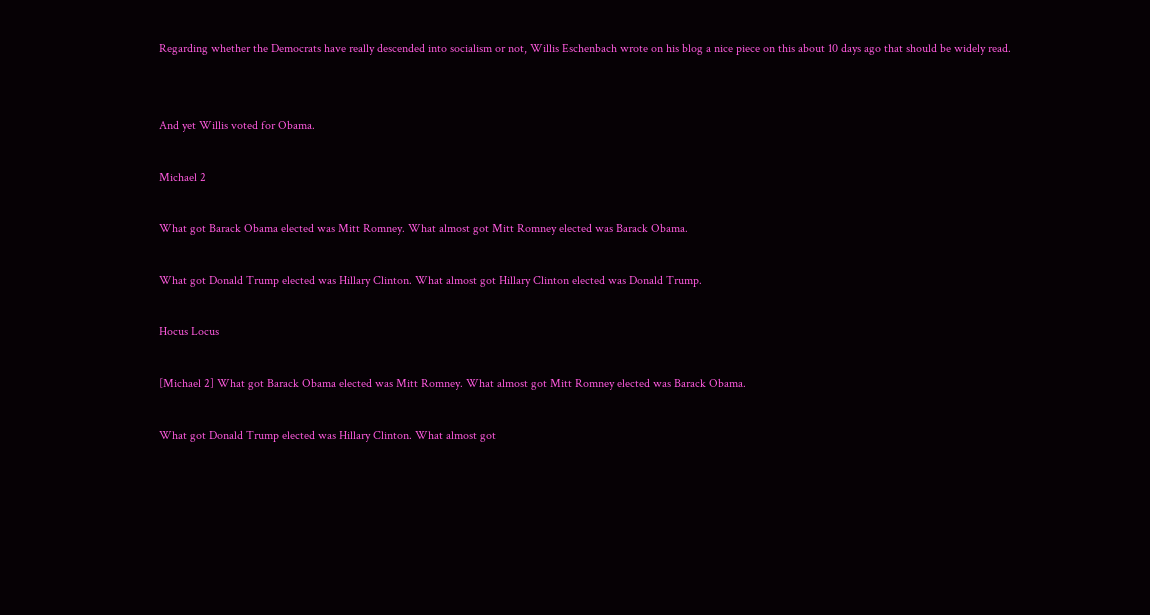Regarding whether the Democrats have really descended into socialism or not, Willis Eschenbach wrote on his blog a nice piece on this about 10 days ago that should be widely read.


And yet Willis voted for Obama.

Michael 2

What got Barack Obama elected was Mitt Romney. What almost got Mitt Romney elected was Barack Obama.

What got Donald Trump elected was Hillary Clinton. What almost got Hillary Clinton elected was Donald Trump.

Hocus Locus

[Michael 2] What got Barack Obama elected was Mitt Romney. What almost got Mitt Romney elected was Barack Obama.

What got Donald Trump elected was Hillary Clinton. What almost got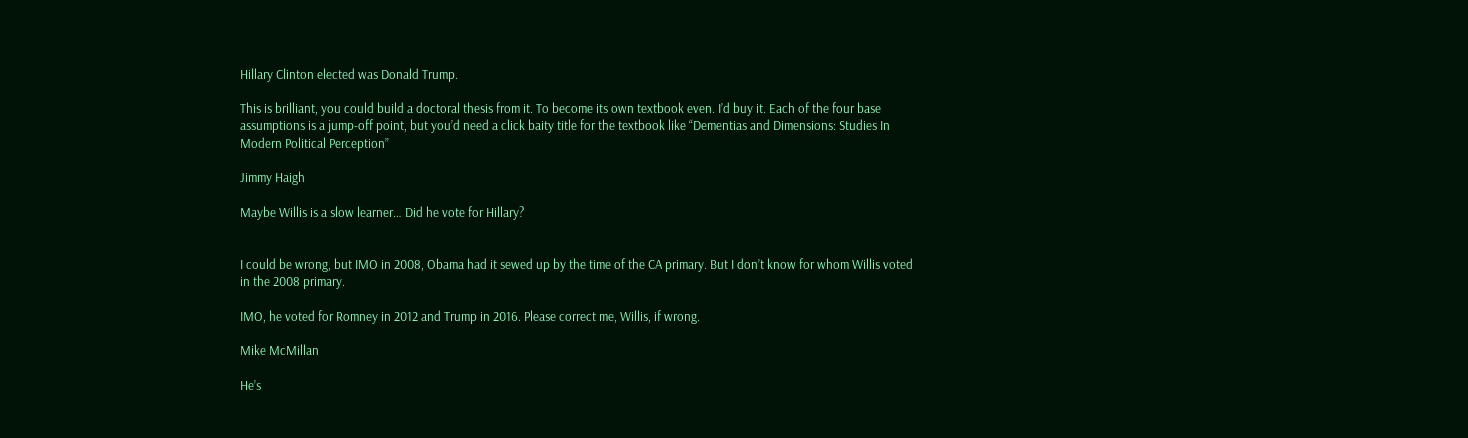Hillary Clinton elected was Donald Trump.

This is brilliant, you could build a doctoral thesis from it. To become its own textbook even. I’d buy it. Each of the four base assumptions is a jump-off point, but you’d need a click baity title for the textbook like “Dementias and Dimensions: Studies In Modern Political Perception”

Jimmy Haigh

Maybe Willis is a slow learner… Did he vote for Hillary?


I could be wrong, but IMO in 2008, Obama had it sewed up by the time of the CA primary. But I don’t know for whom Willis voted in the 2008 primary.

IMO, he voted for Romney in 2012 and Trump in 2016. Please correct me, Willis, if wrong.

Mike McMillan

He’s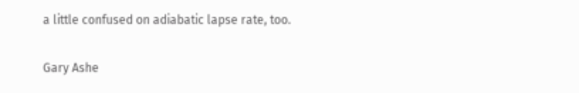a little confused on adiabatic lapse rate, too.

Gary Ashe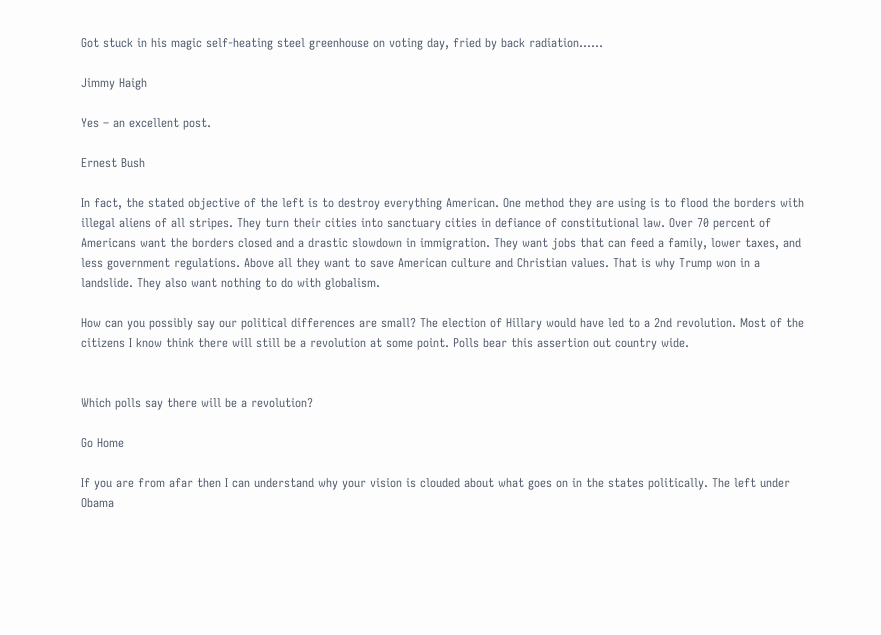Got stuck in his magic self-heating steel greenhouse on voting day, fried by back radiation……

Jimmy Haigh

Yes – an excellent post.

Ernest Bush

In fact, the stated objective of the left is to destroy everything American. One method they are using is to flood the borders with illegal aliens of all stripes. They turn their cities into sanctuary cities in defiance of constitutional law. Over 70 percent of Americans want the borders closed and a drastic slowdown in immigration. They want jobs that can feed a family, lower taxes, and less government regulations. Above all they want to save American culture and Christian values. That is why Trump won in a landslide. They also want nothing to do with globalism.

How can you possibly say our political differences are small? The election of Hillary would have led to a 2nd revolution. Most of the citizens I know think there will still be a revolution at some point. Polls bear this assertion out country wide.


Which polls say there will be a revolution?

Go Home

If you are from afar then I can understand why your vision is clouded about what goes on in the states politically. The left under Obama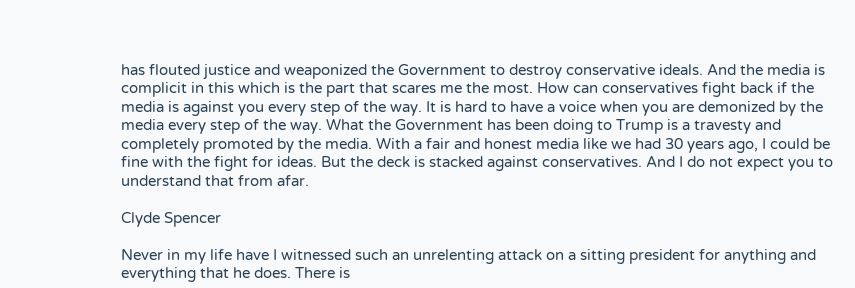has flouted justice and weaponized the Government to destroy conservative ideals. And the media is complicit in this which is the part that scares me the most. How can conservatives fight back if the media is against you every step of the way. It is hard to have a voice when you are demonized by the media every step of the way. What the Government has been doing to Trump is a travesty and completely promoted by the media. With a fair and honest media like we had 30 years ago, I could be fine with the fight for ideas. But the deck is stacked against conservatives. And I do not expect you to understand that from afar.

Clyde Spencer

Never in my life have I witnessed such an unrelenting attack on a sitting president for anything and everything that he does. There is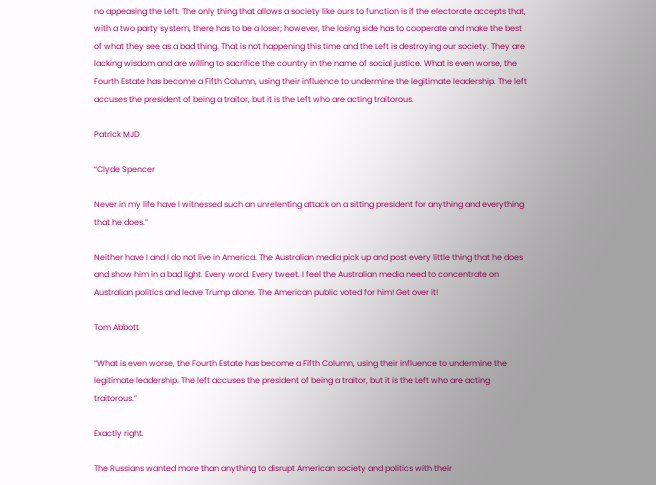no appeasing the Left. The only thing that allows a society like ours to function is if the electorate accepts that, with a two party system, there has to be a loser; however, the losing side has to cooperate and make the best of what they see as a bad thing. That is not happening this time and the Left is destroying our society. They are lacking wisdom and are willing to sacrifice the country in the name of social justice. What is even worse, the Fourth Estate has become a Fifth Column, using their influence to undermine the legitimate leadership. The left accuses the president of being a traitor, but it is the Left who are acting traitorous.

Patrick MJD

“Clyde Spencer

Never in my life have I witnessed such an unrelenting attack on a sitting president for anything and everything that he does.”

Neither have I and I do not live in America. The Australian media pick up and post every little thing that he does and show him in a bad light. Every word. Every tweet. I feel the Australian media need to concentrate on Australian politics and leave Trump alone. The American public voted for him! Get over it!

Tom Abbott

“What is even worse, the Fourth Estate has become a Fifth Column, using their influence to undermine the legitimate leadership. The left accuses the president of being a traitor, but it is the Left who are acting traitorous.”

Exactly right.

The Russians wanted more than anything to disrupt American society and politics with their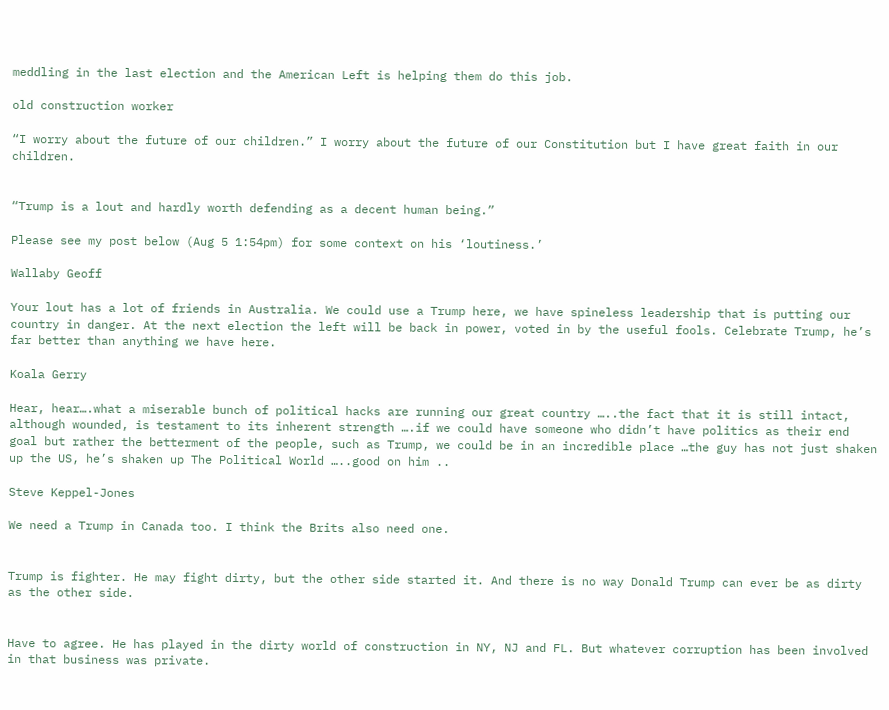meddling in the last election and the American Left is helping them do this job.

old construction worker

“I worry about the future of our children.” I worry about the future of our Constitution but I have great faith in our children.


“Trump is a lout and hardly worth defending as a decent human being.”

Please see my post below (Aug 5 1:54pm) for some context on his ‘loutiness.’

Wallaby Geoff

Your lout has a lot of friends in Australia. We could use a Trump here, we have spineless leadership that is putting our country in danger. At the next election the left will be back in power, voted in by the useful fools. Celebrate Trump, he’s far better than anything we have here.

Koala Gerry

Hear, hear….what a miserable bunch of political hacks are running our great country …..the fact that it is still intact, although wounded, is testament to its inherent strength ….if we could have someone who didn’t have politics as their end goal but rather the betterment of the people, such as Trump, we could be in an incredible place …the guy has not just shaken up the US, he’s shaken up The Political World …..good on him ..

Steve Keppel-Jones

We need a Trump in Canada too. I think the Brits also need one.


Trump is fighter. He may fight dirty, but the other side started it. And there is no way Donald Trump can ever be as dirty as the other side.


Have to agree. He has played in the dirty world of construction in NY, NJ and FL. But whatever corruption has been involved in that business was private.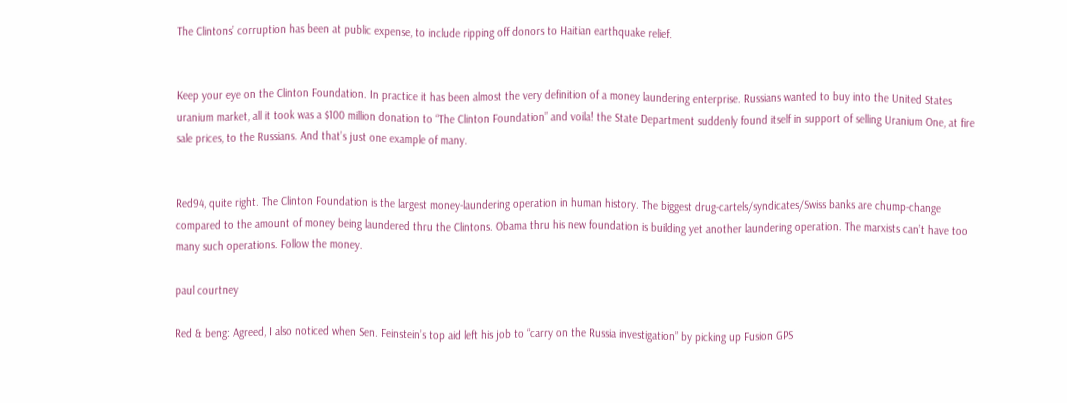The Clintons’ corruption has been at public expense, to include ripping off donors to Haitian earthquake relief.


Keep your eye on the Clinton Foundation. In practice it has been almost the very definition of a money laundering enterprise. Russians wanted to buy into the United States uranium market, all it took was a $100 million donation to “The Clinton Foundation” and voila! the State Department suddenly found itself in support of selling Uranium One, at fire sale prices, to the Russians. And that’s just one example of many.


Red94, quite right. The Clinton Foundation is the largest money-laundering operation in human history. The biggest drug-cartels/syndicates/Swiss banks are chump-change compared to the amount of money being laundered thru the Clintons. Obama thru his new foundation is building yet another laundering operation. The marxists can’t have too many such operations. Follow the money.

paul courtney

Red & beng: Agreed, I also noticed when Sen. Feinstein’s top aid left his job to “carry on the Russia investigation” by picking up Fusion GPS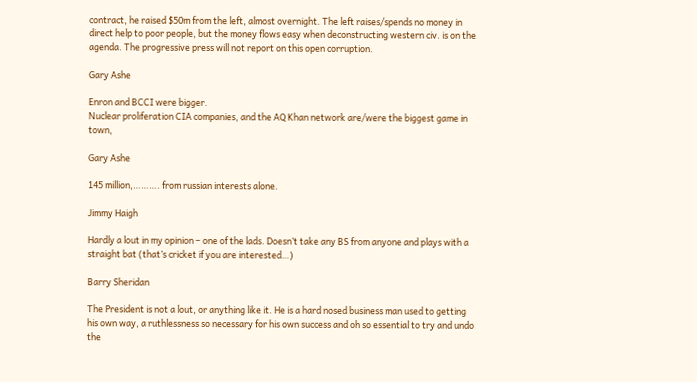contract, he raised $50m from the left, almost overnight. The left raises/spends no money in direct help to poor people, but the money flows easy when deconstructing western civ. is on the agenda. The progressive press will not report on this open corruption.

Gary Ashe

Enron and BCCI were bigger.
Nuclear proliferation CIA companies, and the AQ Khan network are/were the biggest game in town,

Gary Ashe

145 million,………. from russian interests alone.

Jimmy Haigh

Hardly a lout in my opinion – one of the lads. Doesn’t take any BS from anyone and plays with a straight bat (that’s cricket if you are interested…)

Barry Sheridan

The President is not a lout, or anything like it. He is a hard nosed business man used to getting his own way, a ruthlessness so necessary for his own success and oh so essential to try and undo the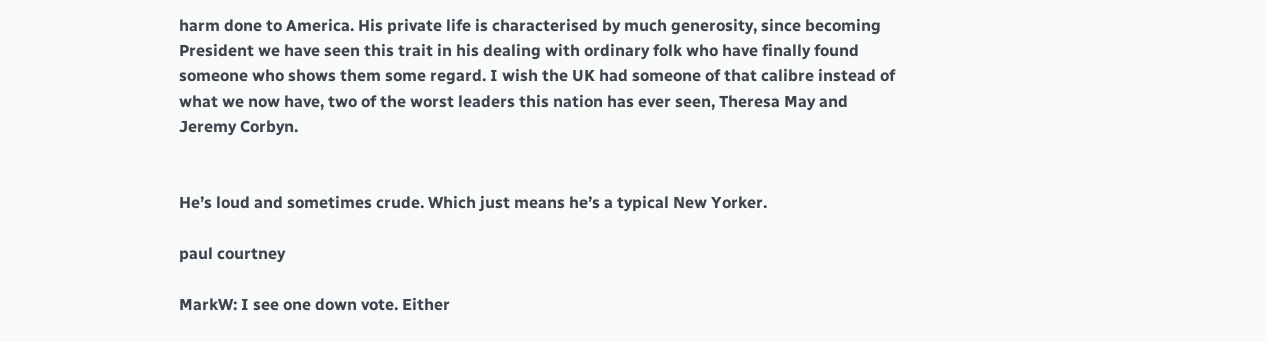harm done to America. His private life is characterised by much generosity, since becoming President we have seen this trait in his dealing with ordinary folk who have finally found someone who shows them some regard. I wish the UK had someone of that calibre instead of what we now have, two of the worst leaders this nation has ever seen, Theresa May and Jeremy Corbyn.


He’s loud and sometimes crude. Which just means he’s a typical New Yorker.

paul courtney

MarkW: I see one down vote. Either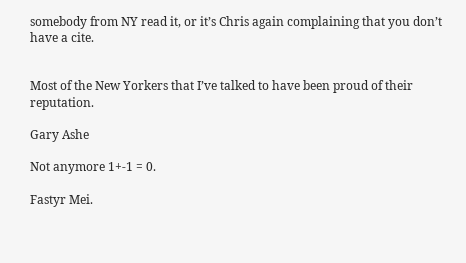somebody from NY read it, or it’s Chris again complaining that you don’t have a cite.


Most of the New Yorkers that I’ve talked to have been proud of their reputation.

Gary Ashe

Not anymore 1+-1 = 0.

Fastyr Mei.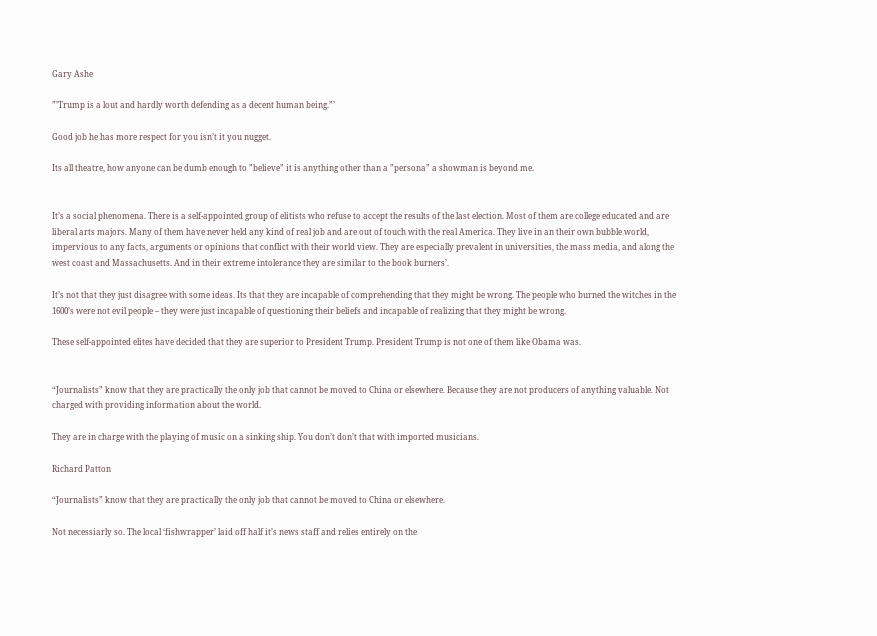Gary Ashe

”’Trump is a lout and hardly worth defending as a decent human being.”’

Good job he has more respect for you isn’t it you nugget.

Its all theatre, how anyone can be dumb enough to ”believe” it is anything other than a ”persona” a showman is beyond me.


It’s a social phenomena. There is a self-appointed group of elitists who refuse to accept the results of the last election. Most of them are college educated and are liberal arts majors. Many of them have never held any kind of real job and are out of touch with the real America. They live in an their own bubble world, impervious to any facts, arguments or opinions that conflict with their world view. They are especially prevalent in universities, the mass media, and along the west coast and Massachusetts. And in their extreme intolerance they are similar to the book burners’.

It’s not that they just disagree with some ideas. Its that they are incapable of comprehending that they might be wrong. The people who burned the witches in the 1600’s were not evil people – they were just incapable of questioning their beliefs and incapable of realizing that they might be wrong.

These self-appointed elites have decided that they are superior to President Trump. President Trump is not one of them like Obama was.


“Journalists” know that they are practically the only job that cannot be moved to China or elsewhere. Because they are not producers of anything valuable. Not charged with providing information about the world.

They are in charge with the playing of music on a sinking ship. You don’t don’t that with imported musicians.

Richard Patton

“Journalists” know that they are practically the only job that cannot be moved to China or elsewhere.

Not necessiarly so. The local ‘fishwrapper’ laid off half it’s news staff and relies entirely on the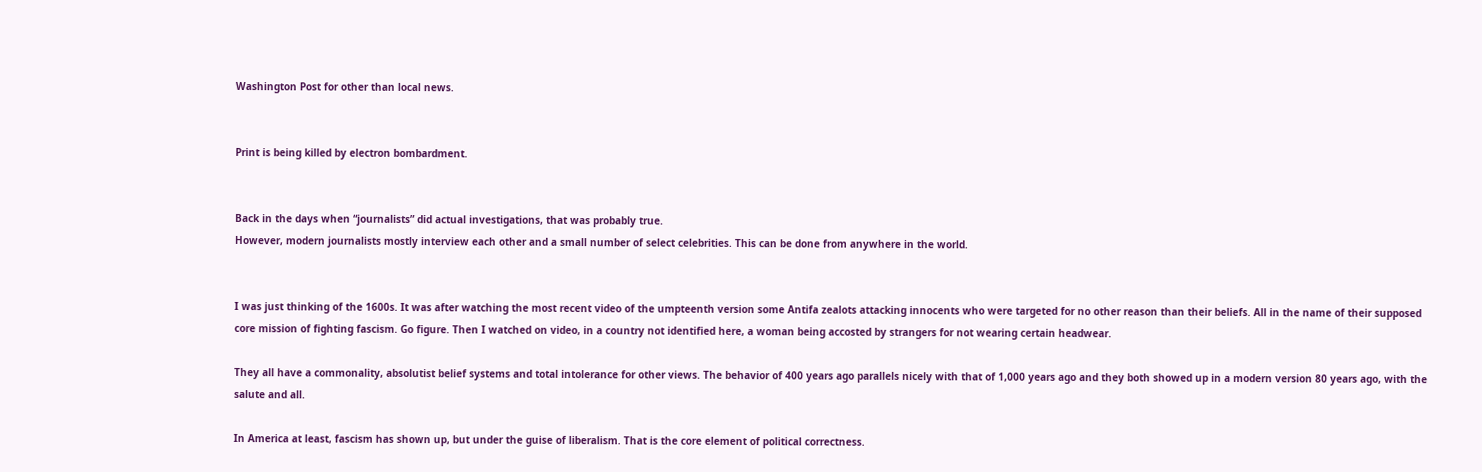Washington Post for other than local news.


Print is being killed by electron bombardment.


Back in the days when “journalists” did actual investigations, that was probably true.
However, modern journalists mostly interview each other and a small number of select celebrities. This can be done from anywhere in the world.


I was just thinking of the 1600s. It was after watching the most recent video of the umpteenth version some Antifa zealots attacking innocents who were targeted for no other reason than their beliefs. All in the name of their supposed core mission of fighting fascism. Go figure. Then I watched on video, in a country not identified here, a woman being accosted by strangers for not wearing certain headwear.

They all have a commonality, absolutist belief systems and total intolerance for other views. The behavior of 400 years ago parallels nicely with that of 1,000 years ago and they both showed up in a modern version 80 years ago, with the salute and all.

In America at least, fascism has shown up, but under the guise of liberalism. That is the core element of political correctness.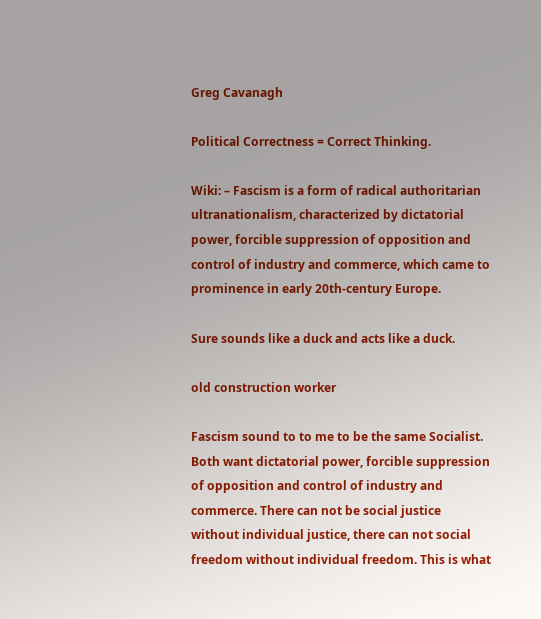Greg Cavanagh

Political Correctness = Correct Thinking.

Wiki: – Fascism is a form of radical authoritarian ultranationalism, characterized by dictatorial power, forcible suppression of opposition and control of industry and commerce, which came to prominence in early 20th-century Europe.

Sure sounds like a duck and acts like a duck.

old construction worker

Fascism sound to to me to be the same Socialist. Both want dictatorial power, forcible suppression of opposition and control of industry and commerce. There can not be social justice without individual justice, there can not social freedom without individual freedom. This is what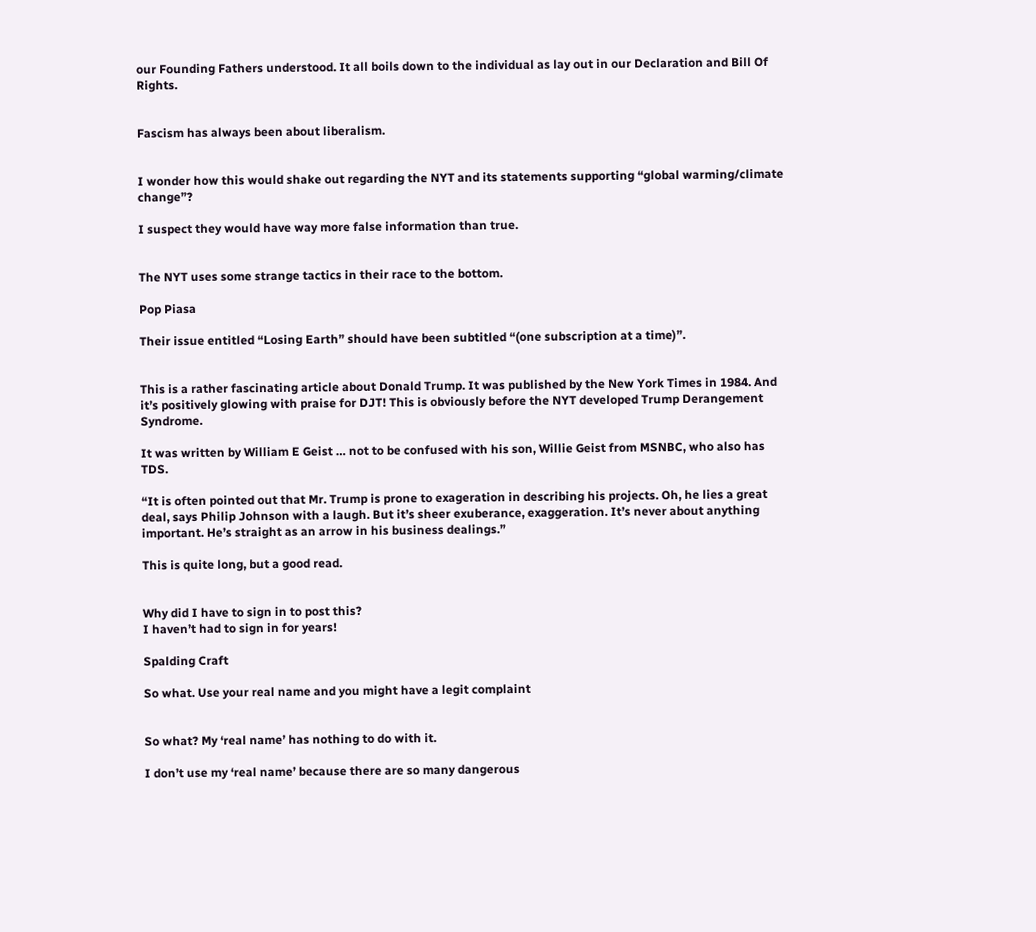our Founding Fathers understood. It all boils down to the individual as lay out in our Declaration and Bill Of Rights.


Fascism has always been about liberalism.


I wonder how this would shake out regarding the NYT and its statements supporting “global warming/climate change”?

I suspect they would have way more false information than true.


The NYT uses some strange tactics in their race to the bottom.

Pop Piasa

Their issue entitled “Losing Earth” should have been subtitled “(one subscription at a time)”.


This is a rather fascinating article about Donald Trump. It was published by the New York Times in 1984. And it’s positively glowing with praise for DJT! This is obviously before the NYT developed Trump Derangement Syndrome.

It was written by William E Geist … not to be confused with his son, Willie Geist from MSNBC, who also has TDS.

“It is often pointed out that Mr. Trump is prone to exageration in describing his projects. Oh, he lies a great deal, says Philip Johnson with a laugh. But it’s sheer exuberance, exaggeration. It’s never about anything important. He’s straight as an arrow in his business dealings.”

This is quite long, but a good read.


Why did I have to sign in to post this?
I haven’t had to sign in for years!

Spalding Craft

So what. Use your real name and you might have a legit complaint


So what? My ‘real name’ has nothing to do with it.

I don’t use my ‘real name’ because there are so many dangerous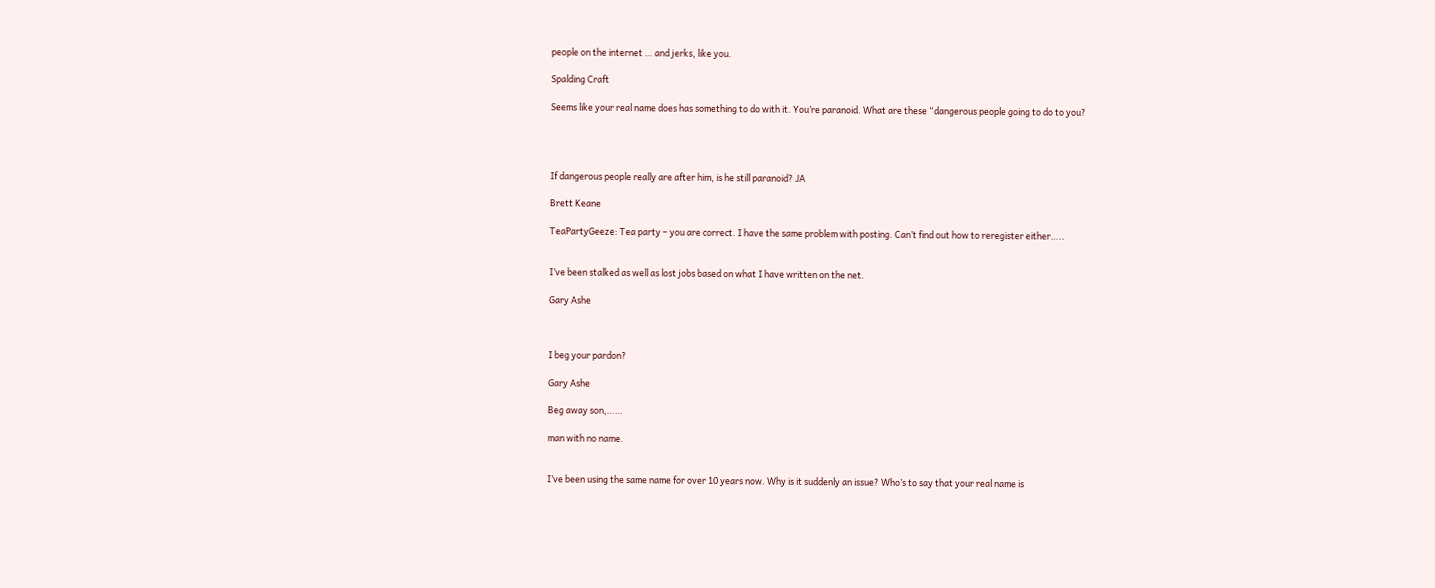people on the internet … and jerks, like you.

Spalding Craft

Seems like your real name does has something to do with it. You’re paranoid. What are these “dangerous people going to do to you?




If dangerous people really are after him, is he still paranoid? JA

Brett Keane

TeaPartyGeeze: Tea party – you are correct. I have the same problem with posting. Can’t find out how to reregister either…..


I’ve been stalked as well as lost jobs based on what I have written on the net.

Gary Ashe



I beg your pardon?

Gary Ashe

Beg away son,……

man with no name.


I’ve been using the same name for over 10 years now. Why is it suddenly an issue? Who’s to say that your real name is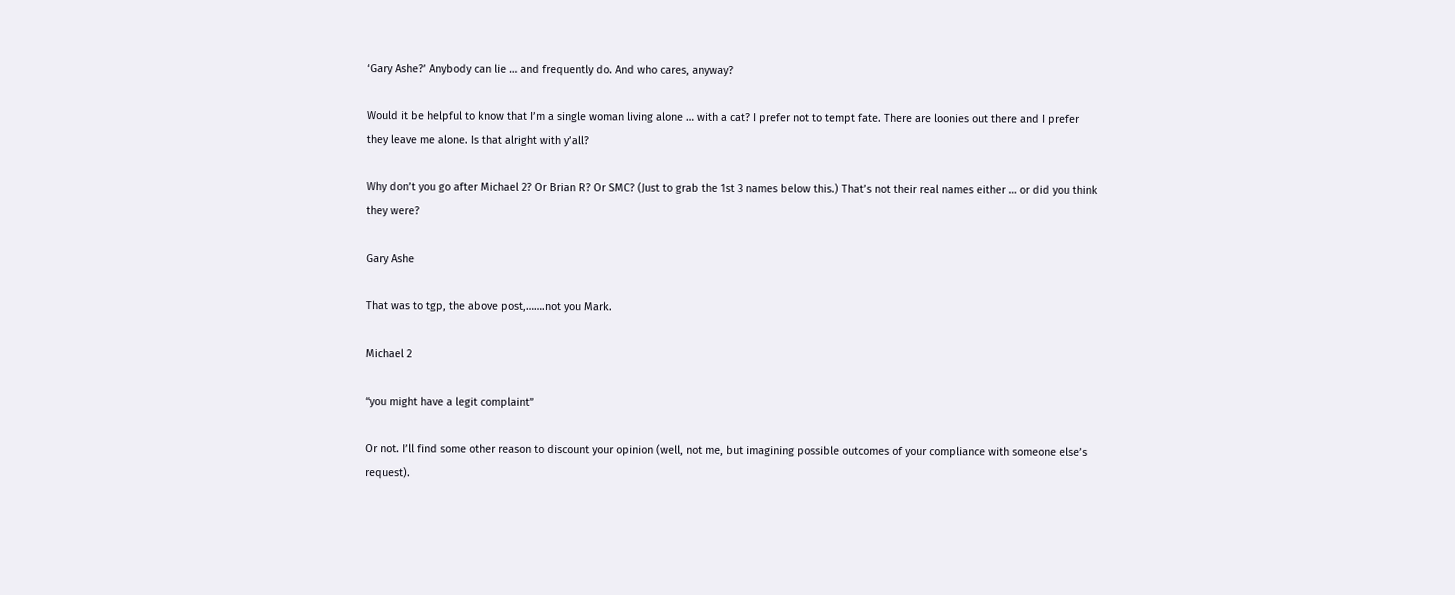‘Gary Ashe?’ Anybody can lie … and frequently do. And who cares, anyway?

Would it be helpful to know that I’m a single woman living alone … with a cat? I prefer not to tempt fate. There are loonies out there and I prefer they leave me alone. Is that alright with y’all?

Why don’t you go after Michael 2? Or Brian R? Or SMC? (Just to grab the 1st 3 names below this.) That’s not their real names either … or did you think they were?

Gary Ashe

That was to tgp, the above post,…….not you Mark.

Michael 2

“you might have a legit complaint”

Or not. I’ll find some other reason to discount your opinion (well, not me, but imagining possible outcomes of your compliance with someone else’s request).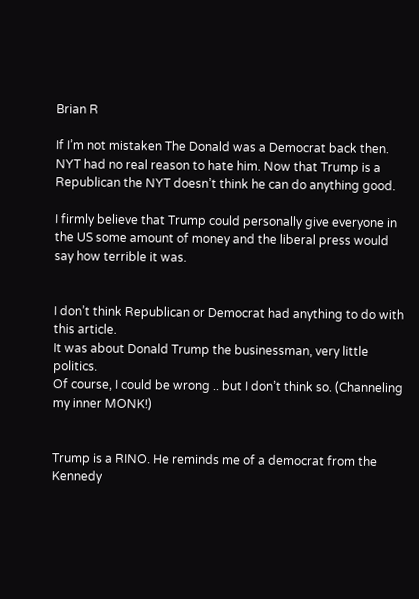Brian R

If I’m not mistaken The Donald was a Democrat back then. NYT had no real reason to hate him. Now that Trump is a Republican the NYT doesn’t think he can do anything good.

I firmly believe that Trump could personally give everyone in the US some amount of money and the liberal press would say how terrible it was.


I don’t think Republican or Democrat had anything to do with this article.
It was about Donald Trump the businessman, very little politics.
Of course, I could be wrong .. but I don’t think so. (Channeling my inner MONK!)


Trump is a RINO. He reminds me of a democrat from the Kennedy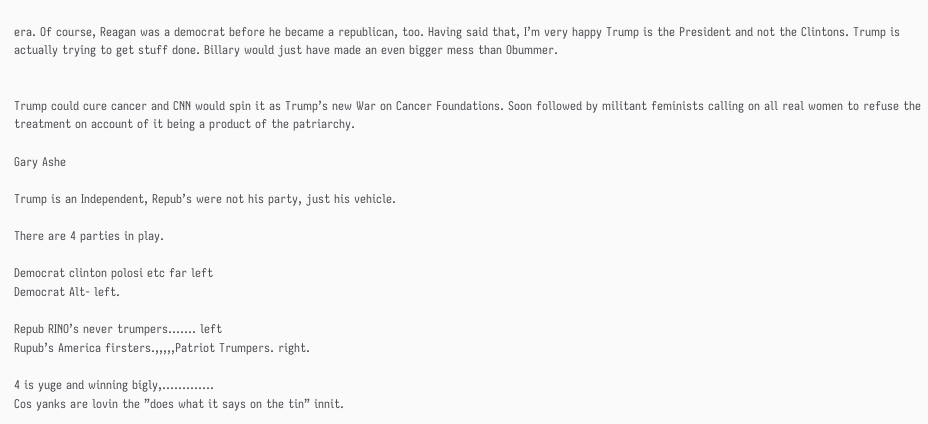era. Of course, Reagan was a democrat before he became a republican, too. Having said that, I’m very happy Trump is the President and not the Clintons. Trump is actually trying to get stuff done. Billary would just have made an even bigger mess than Obummer.


Trump could cure cancer and CNN would spin it as Trump’s new War on Cancer Foundations. Soon followed by militant feminists calling on all real women to refuse the treatment on account of it being a product of the patriarchy.

Gary Ashe

Trump is an Independent, Repub’s were not his party, just his vehicle.

There are 4 parties in play.

Democrat clinton polosi etc far left
Democrat Alt- left.

Repub RINO’s never trumpers……. left
Rupub’s America firsters.,,,,,Patriot Trumpers. right.

4 is yuge and winning bigly,………….
Cos yanks are lovin the ”does what it says on the tin” innit.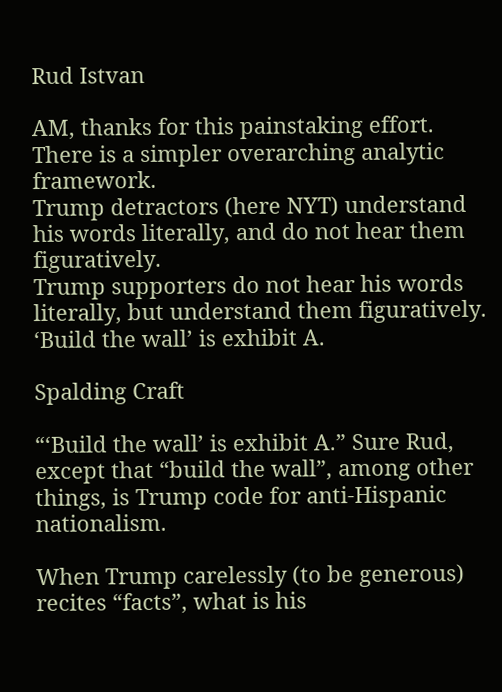Rud Istvan

AM, thanks for this painstaking effort. There is a simpler overarching analytic framework.
Trump detractors (here NYT) understand his words literally, and do not hear them figuratively.
Trump supporters do not hear his words literally, but understand them figuratively.
‘Build the wall’ is exhibit A.

Spalding Craft

“‘Build the wall’ is exhibit A.” Sure Rud, except that “build the wall”, among other things, is Trump code for anti-Hispanic nationalism.

When Trump carelessly (to be generous) recites “facts”, what is his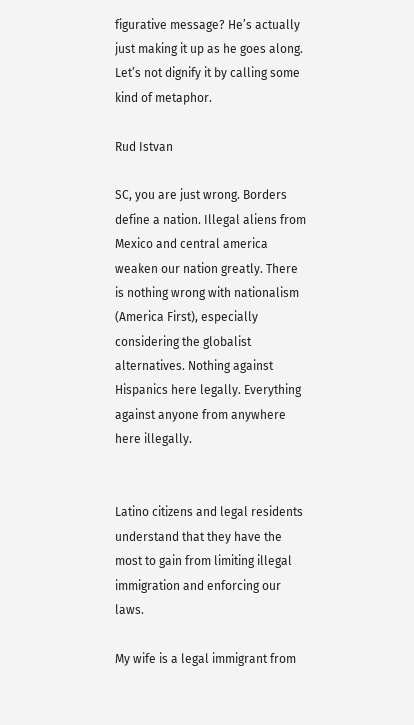figurative message? He’s actually just making it up as he goes along. Let’s not dignify it by calling some kind of metaphor.

Rud Istvan

SC, you are just wrong. Borders define a nation. Illegal aliens from Mexico and central america weaken our nation greatly. There is nothing wrong with nationalism (America First), especially considering the globalist alternatives. Nothing against Hispanics here legally. Everything against anyone from anywhere here illegally.


Latino citizens and legal residents understand that they have the most to gain from limiting illegal immigration and enforcing our laws.

My wife is a legal immigrant from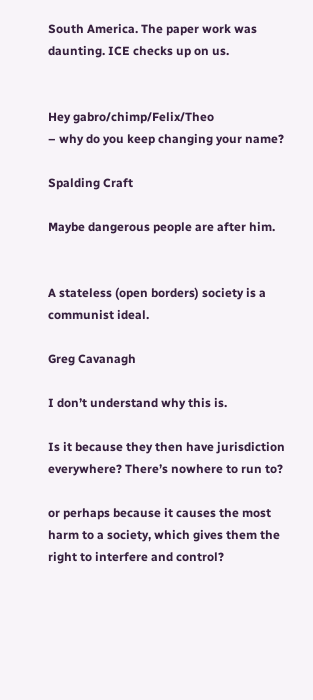South America. The paper work was daunting. ICE checks up on us.


Hey gabro/chimp/Felix/Theo
– why do you keep changing your name?

Spalding Craft

Maybe dangerous people are after him.


A stateless (open borders) society is a communist ideal.

Greg Cavanagh

I don’t understand why this is.

Is it because they then have jurisdiction everywhere? There’s nowhere to run to?

or perhaps because it causes the most harm to a society, which gives them the right to interfere and control?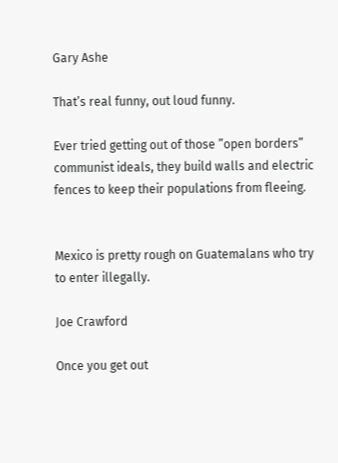Gary Ashe

That’s real funny, out loud funny.

Ever tried getting out of those ”open borders” communist ideals, they build walls and electric fences to keep their populations from fleeing.


Mexico is pretty rough on Guatemalans who try to enter illegally.

Joe Crawford

Once you get out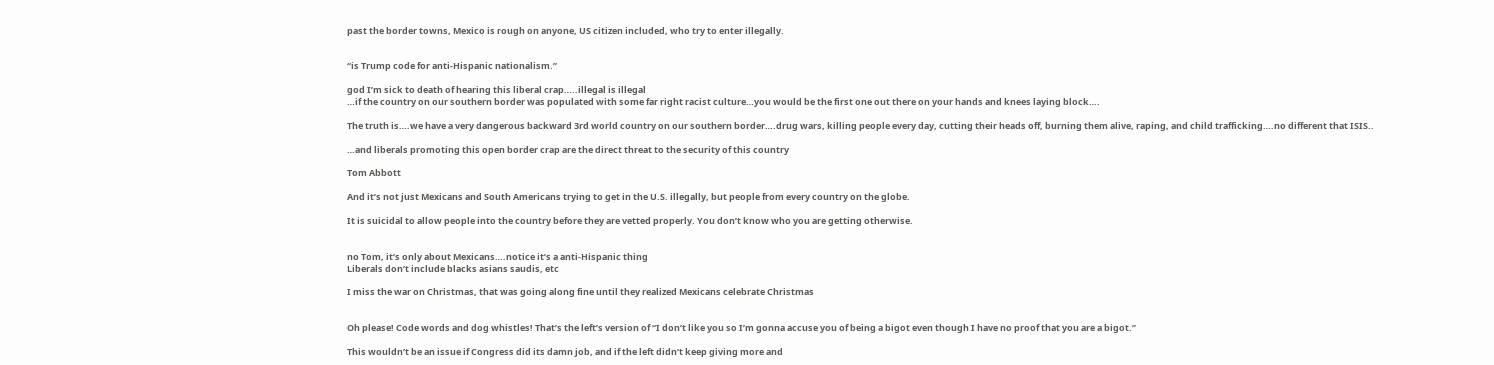past the border towns, Mexico is rough on anyone, US citizen included, who try to enter illegally.


“is Trump code for anti-Hispanic nationalism.”

god I’m sick to death of hearing this liberal crap…..illegal is illegal
…if the country on our southern border was populated with some far right racist culture…you would be the first one out there on your hands and knees laying block….

The truth is….we have a very dangerous backward 3rd world country on our southern border….drug wars, killing people every day, cutting their heads off, burning them alive, raping, and child trafficking….no different that ISIS..

…and liberals promoting this open border crap are the direct threat to the security of this country

Tom Abbott

And it’s not just Mexicans and South Americans trying to get in the U.S. illegally, but people from every country on the globe.

It is suicidal to allow people into the country before they are vetted properly. You don’t know who you are getting otherwise.


no Tom, it’s only about Mexicans….notice it’s a anti-Hispanic thing
Liberals don’t include blacks asians saudis, etc

I miss the war on Christmas, that was going along fine until they realized Mexicans celebrate Christmas


Oh please! Code words and dog whistles! That’s the left’s version of “I don’t like you so I’m gonna accuse you of being a bigot even though I have no proof that you are a bigot.”

This wouldn’t be an issue if Congress did its damn job, and if the left didn’t keep giving more and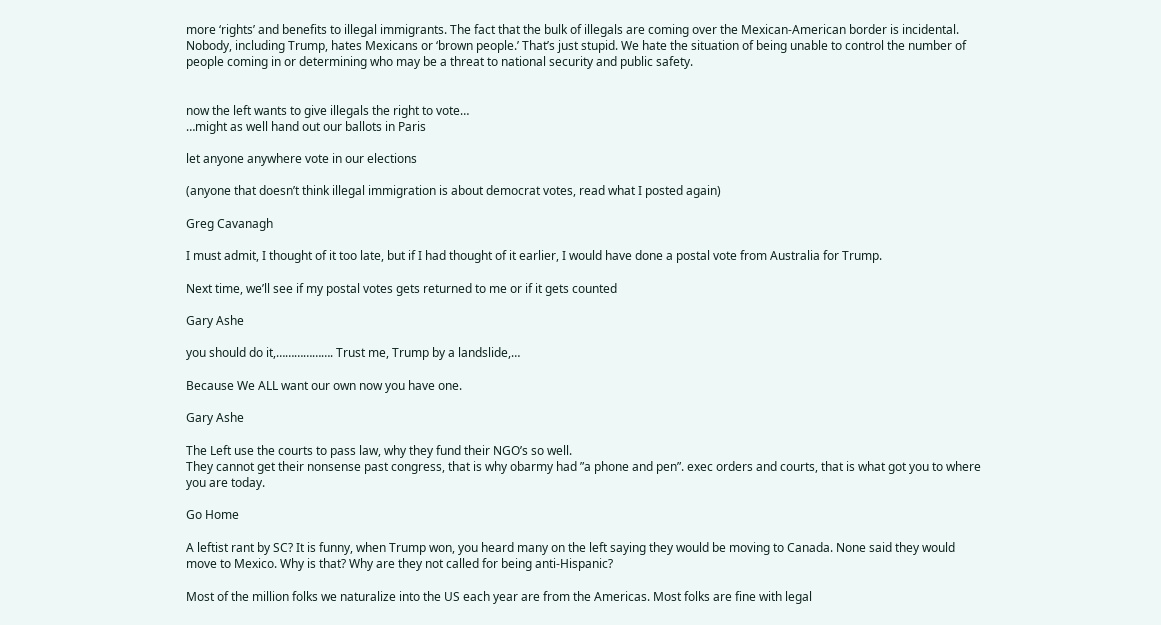more ‘rights’ and benefits to illegal immigrants. The fact that the bulk of illegals are coming over the Mexican-American border is incidental. Nobody, including Trump, hates Mexicans or ‘brown people.’ That’s just stupid. We hate the situation of being unable to control the number of people coming in or determining who may be a threat to national security and public safety.


now the left wants to give illegals the right to vote…
…might as well hand out our ballots in Paris

let anyone anywhere vote in our elections

(anyone that doesn’t think illegal immigration is about democrat votes, read what I posted again)

Greg Cavanagh

I must admit, I thought of it too late, but if I had thought of it earlier, I would have done a postal vote from Australia for Trump.

Next time, we’ll see if my postal votes gets returned to me or if it gets counted

Gary Ashe

you should do it,………………. Trust me, Trump by a landslide,…

Because We ALL want our own now you have one.

Gary Ashe

The Left use the courts to pass law, why they fund their NGO’s so well.
They cannot get their nonsense past congress, that is why obarmy had ”a phone and pen”. exec orders and courts, that is what got you to where you are today.

Go Home

A leftist rant by SC? It is funny, when Trump won, you heard many on the left saying they would be moving to Canada. None said they would move to Mexico. Why is that? Why are they not called for being anti-Hispanic?

Most of the million folks we naturalize into the US each year are from the Americas. Most folks are fine with legal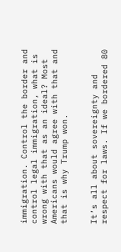immigration. Control the border and control legal immigration, what is wrong with that as an ideal? Most Americans would agree with that and that is why Trump won.


It’s all about sovereignty and respect for laws. If we bordered 80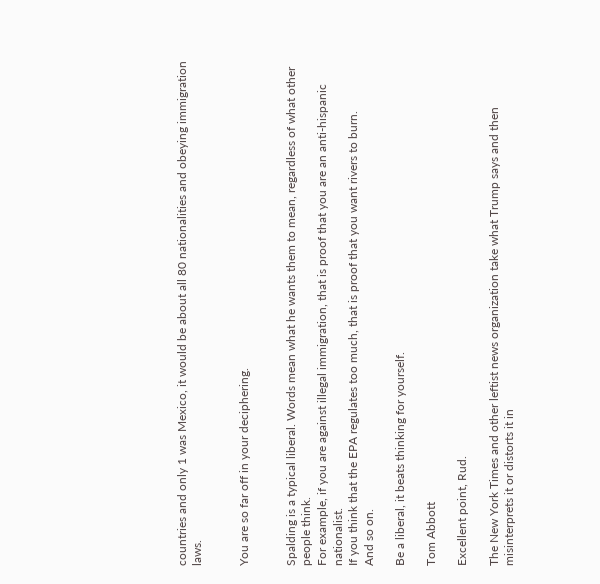countries and only 1 was Mexico, it would be about all 80 nationalities and obeying immigration laws.


You are so far off in your deciphering.


Spalding is a typical liberal. Words mean what he wants them to mean, regardless of what other people think.
For example, if you are against illegal immigration, that is proof that you are an anti-hispanic nationalist.
If you think that the EPA regulates too much, that is proof that you want rivers to burn.
And so on.

Be a liberal, it beats thinking for yourself.

Tom Abbott

Excellent point, Rud.

The New York Times and other leftist news organization take what Trump says and then misinterprets it or distorts it in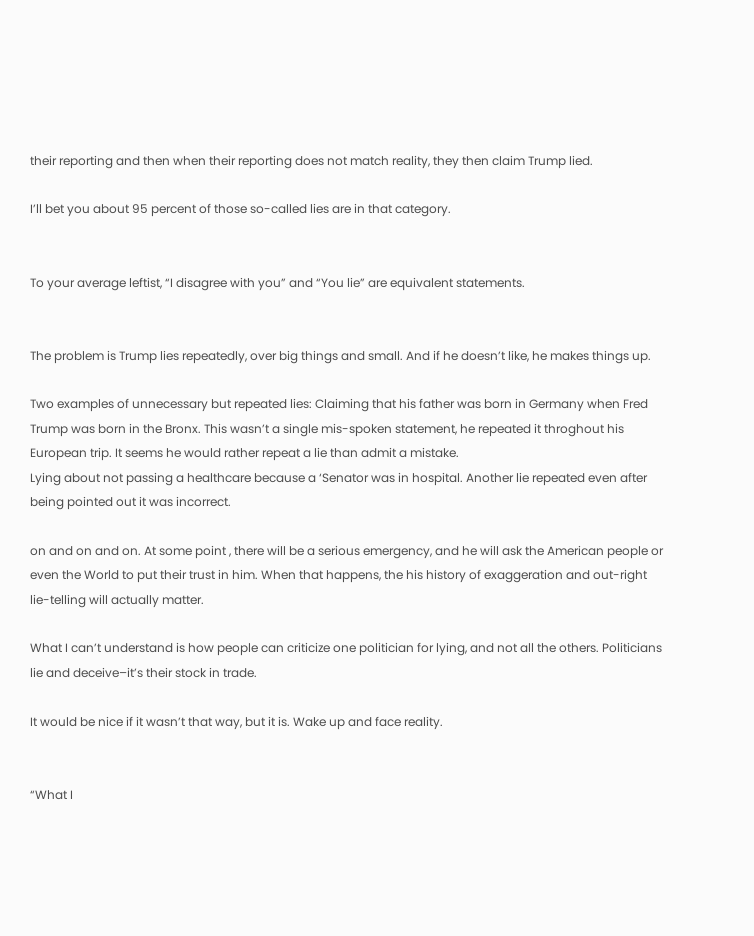their reporting and then when their reporting does not match reality, they then claim Trump lied.

I’ll bet you about 95 percent of those so-called lies are in that category.


To your average leftist, “I disagree with you” and “You lie” are equivalent statements.


The problem is Trump lies repeatedly, over big things and small. And if he doesn’t like, he makes things up.

Two examples of unnecessary but repeated lies: Claiming that his father was born in Germany when Fred Trump was born in the Bronx. This wasn’t a single mis-spoken statement, he repeated it throghout his European trip. It seems he would rather repeat a lie than admit a mistake.
Lying about not passing a healthcare because a ‘Senator was in hospital. Another lie repeated even after being pointed out it was incorrect.

on and on and on. At some point , there will be a serious emergency, and he will ask the American people or even the World to put their trust in him. When that happens, the his history of exaggeration and out-right lie-telling will actually matter.

What I can’t understand is how people can criticize one politician for lying, and not all the others. Politicians lie and deceive–it’s their stock in trade.

It would be nice if it wasn’t that way, but it is. Wake up and face reality.


“What I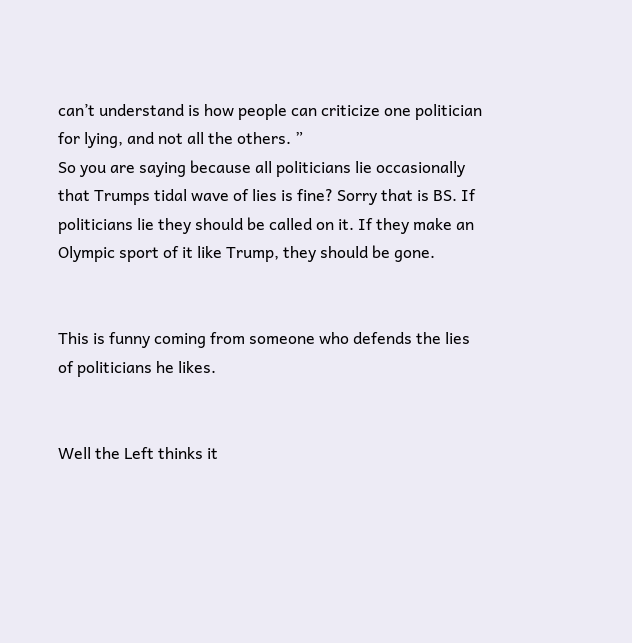can’t understand is how people can criticize one politician for lying, and not all the others. ”
So you are saying because all politicians lie occasionally that Trumps tidal wave of lies is fine? Sorry that is BS. If politicians lie they should be called on it. If they make an Olympic sport of it like Trump, they should be gone.


This is funny coming from someone who defends the lies of politicians he likes.


Well the Left thinks it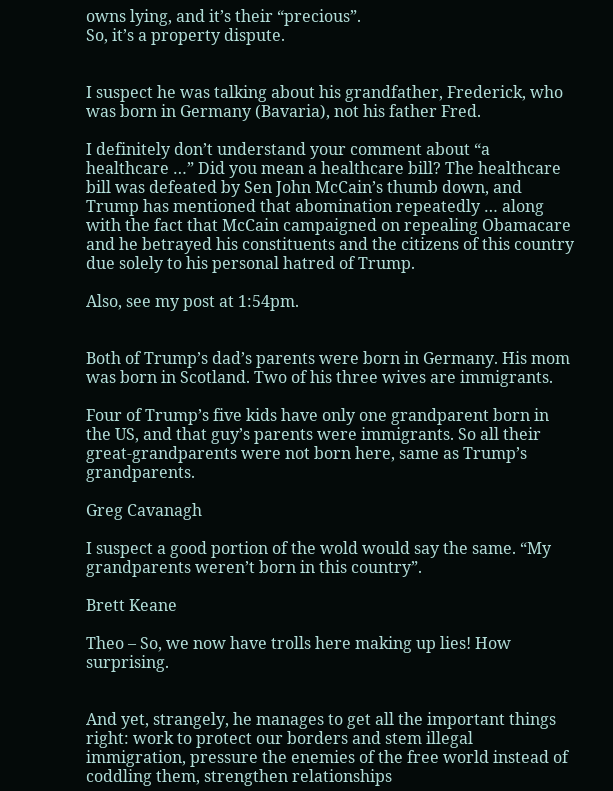owns lying, and it’s their “precious”.
So, it’s a property dispute.


I suspect he was talking about his grandfather, Frederick, who was born in Germany (Bavaria), not his father Fred.

I definitely don’t understand your comment about “a healthcare …” Did you mean a healthcare bill? The healthcare bill was defeated by Sen John McCain’s thumb down, and Trump has mentioned that abomination repeatedly … along with the fact that McCain campaigned on repealing Obamacare and he betrayed his constituents and the citizens of this country due solely to his personal hatred of Trump.

Also, see my post at 1:54pm.


Both of Trump’s dad’s parents were born in Germany. His mom was born in Scotland. Two of his three wives are immigrants.

Four of Trump’s five kids have only one grandparent born in the US, and that guy’s parents were immigrants. So all their great-grandparents were not born here, same as Trump’s grandparents.

Greg Cavanagh

I suspect a good portion of the wold would say the same. “My grandparents weren’t born in this country”.

Brett Keane

Theo – So, we now have trolls here making up lies! How surprising.


And yet, strangely, he manages to get all the important things right: work to protect our borders and stem illegal immigration, pressure the enemies of the free world instead of coddling them, strengthen relationships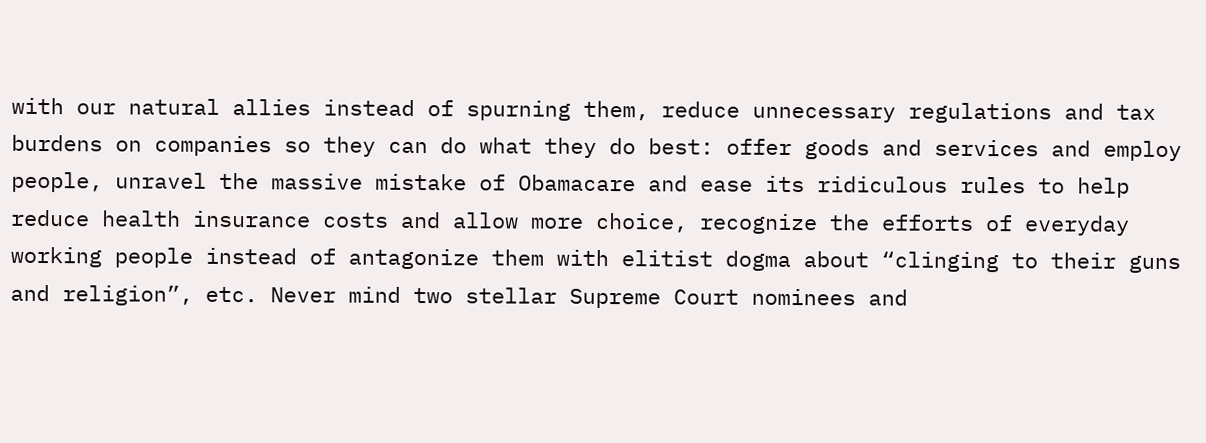with our natural allies instead of spurning them, reduce unnecessary regulations and tax burdens on companies so they can do what they do best: offer goods and services and employ people, unravel the massive mistake of Obamacare and ease its ridiculous rules to help reduce health insurance costs and allow more choice, recognize the efforts of everyday working people instead of antagonize them with elitist dogma about “clinging to their guns and religion”, etc. Never mind two stellar Supreme Court nominees and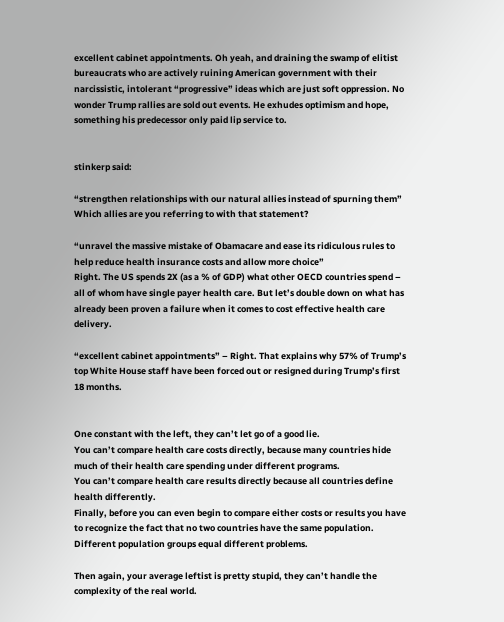excellent cabinet appointments. Oh yeah, and draining the swamp of elitist bureaucrats who are actively ruining American government with their narcissistic, intolerant “progressive” ideas which are just soft oppression. No wonder Trump rallies are sold out events. He exhudes optimism and hope, something his predecessor only paid lip service to.


stinkerp said:

“strengthen relationships with our natural allies instead of spurning them”
Which allies are you referring to with that statement?

“unravel the massive mistake of Obamacare and ease its ridiculous rules to help reduce health insurance costs and allow more choice”
Right. The US spends 2X (as a % of GDP) what other OECD countries spend – all of whom have single payer health care. But let’s double down on what has already been proven a failure when it comes to cost effective health care delivery.

“excellent cabinet appointments” – Right. That explains why 57% of Trump’s top White House staff have been forced out or resigned during Trump’s first 18 months.


One constant with the left, they can’t let go of a good lie.
You can’t compare health care costs directly, because many countries hide much of their health care spending under different programs.
You can’t compare health care results directly because all countries define health differently.
Finally, before you can even begin to compare either costs or results you have to recognize the fact that no two countries have the same population. Different population groups equal different problems.

Then again, your average leftist is pretty stupid, they can’t handle the complexity of the real world.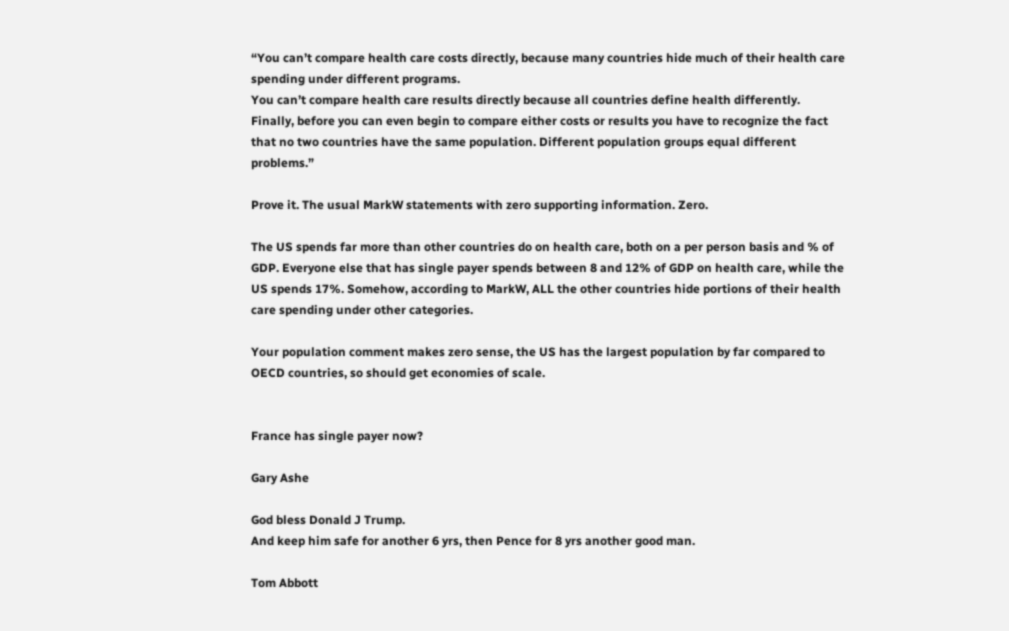“You can’t compare health care costs directly, because many countries hide much of their health care spending under different programs.
You can’t compare health care results directly because all countries define health differently.
Finally, before you can even begin to compare either costs or results you have to recognize the fact that no two countries have the same population. Different population groups equal different problems.”

Prove it. The usual MarkW statements with zero supporting information. Zero.

The US spends far more than other countries do on health care, both on a per person basis and % of GDP. Everyone else that has single payer spends between 8 and 12% of GDP on health care, while the US spends 17%. Somehow, according to MarkW, ALL the other countries hide portions of their health care spending under other categories.

Your population comment makes zero sense, the US has the largest population by far compared to OECD countries, so should get economies of scale.


France has single payer now?

Gary Ashe

God bless Donald J Trump.
And keep him safe for another 6 yrs, then Pence for 8 yrs another good man.

Tom Abbott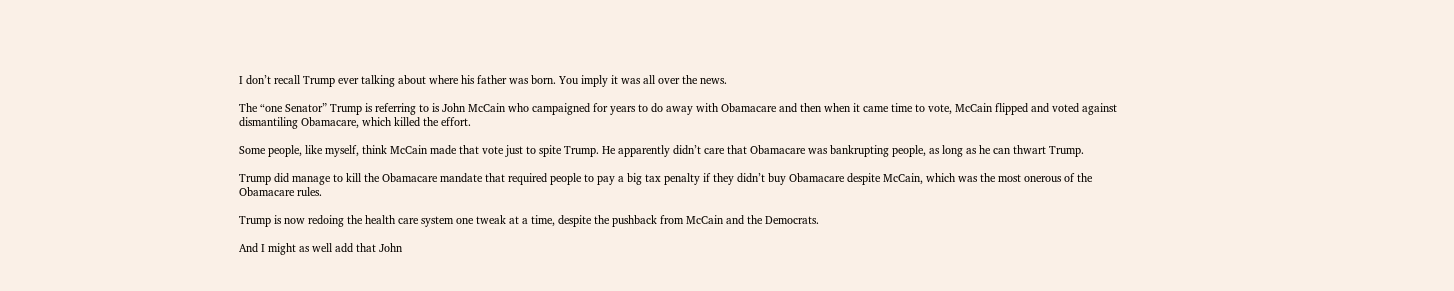I don’t recall Trump ever talking about where his father was born. You imply it was all over the news.

The “one Senator” Trump is referring to is John McCain who campaigned for years to do away with Obamacare and then when it came time to vote, McCain flipped and voted against dismantiling Obamacare, which killed the effort.

Some people, like myself, think McCain made that vote just to spite Trump. He apparently didn’t care that Obamacare was bankrupting people, as long as he can thwart Trump.

Trump did manage to kill the Obamacare mandate that required people to pay a big tax penalty if they didn’t buy Obamacare despite McCain, which was the most onerous of the Obamacare rules.

Trump is now redoing the health care system one tweak at a time, despite the pushback from McCain and the Democrats.

And I might as well add that John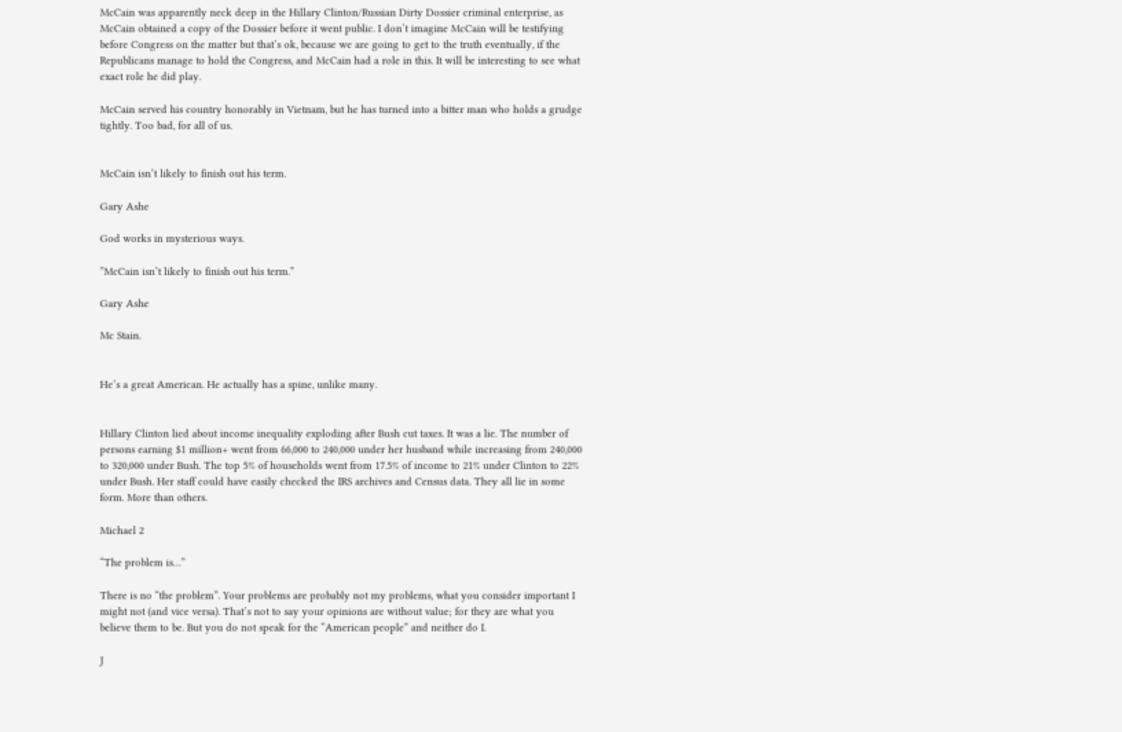McCain was apparently neck deep in the Hillary Clinton/Russian Dirty Dossier criminal enterprise, as McCain obtained a copy of the Dossier before it went public. I don’t imagine McCain will be testifying before Congress on the matter but that’s ok, because we are going to get to the truth eventually, if the Republicans manage to hold the Congress, and McCain had a role in this. It will be interesting to see what exact role he did play.

McCain served his country honorably in Vietnam, but he has turned into a bitter man who holds a grudge tightly. Too bad, for all of us.


McCain isn’t likely to finish out his term.

Gary Ashe

God works in mysterious ways.

”McCain isn’t likely to finish out his term.”

Gary Ashe

Mc Stain.


He’s a great American. He actually has a spine, unlike many.


Hillary Clinton lied about income inequality exploding after Bush cut taxes. It was a lie. The number of persons earning $1 million+ went from 66,000 to 240,000 under her husband while increasing from 240,000 to 320,000 under Bush. The top 5% of households went from 17.5% of income to 21% under Clinton to 22% under Bush. Her staff could have easily checked the IRS archives and Census data. They all lie in some form. More than others.

Michael 2

“The problem is…”

There is no “the problem”. Your problems are probably not my problems, what you consider important I might not (and vice versa). That’s not to say your opinions are without value; for they are what you believe them to be. But you do not speak for the “American people” and neither do I.

J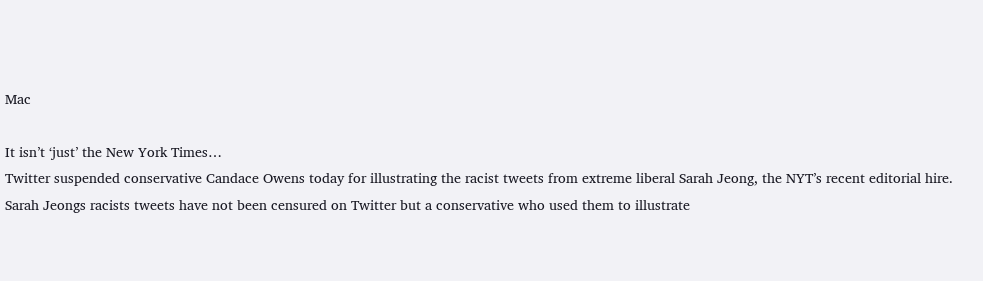Mac

It isn’t ‘just’ the New York Times…
Twitter suspended conservative Candace Owens today for illustrating the racist tweets from extreme liberal Sarah Jeong, the NYT’s recent editorial hire. Sarah Jeongs racists tweets have not been censured on Twitter but a conservative who used them to illustrate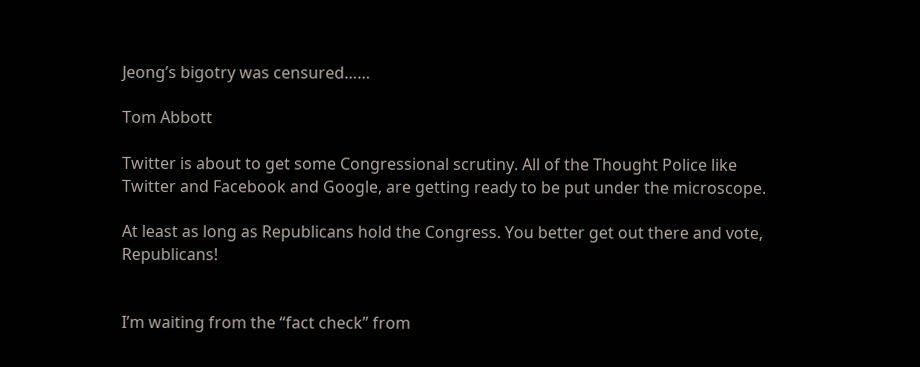Jeong’s bigotry was censured……

Tom Abbott

Twitter is about to get some Congressional scrutiny. All of the Thought Police like Twitter and Facebook and Google, are getting ready to be put under the microscope.

At least as long as Republicans hold the Congress. You better get out there and vote, Republicans!


I’m waiting from the “fact check” from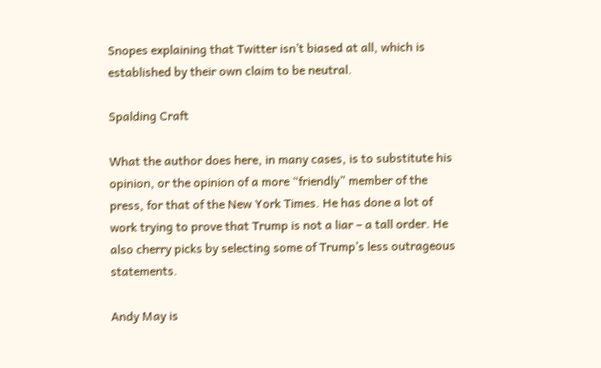Snopes explaining that Twitter isn’t biased at all, which is established by their own claim to be neutral.

Spalding Craft

What the author does here, in many cases, is to substitute his opinion, or the opinion of a more “friendly” member of the press, for that of the New York Times. He has done a lot of work trying to prove that Trump is not a liar – a tall order. He also cherry picks by selecting some of Trump’s less outrageous statements.

Andy May is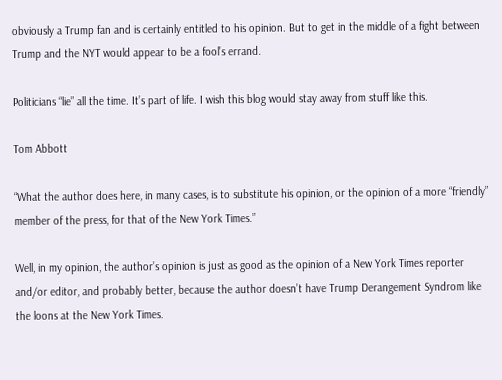obviously a Trump fan and is certainly entitled to his opinion. But to get in the middle of a fight between Trump and the NYT would appear to be a fool’s errand.

Politicians “lie” all the time. It’s part of life. I wish this blog would stay away from stuff like this.

Tom Abbott

“What the author does here, in many cases, is to substitute his opinion, or the opinion of a more “friendly” member of the press, for that of the New York Times.”

Well, in my opinion, the author’s opinion is just as good as the opinion of a New York Times reporter and/or editor, and probably better, because the author doesn’t have Trump Derangement Syndrom like the loons at the New York Times.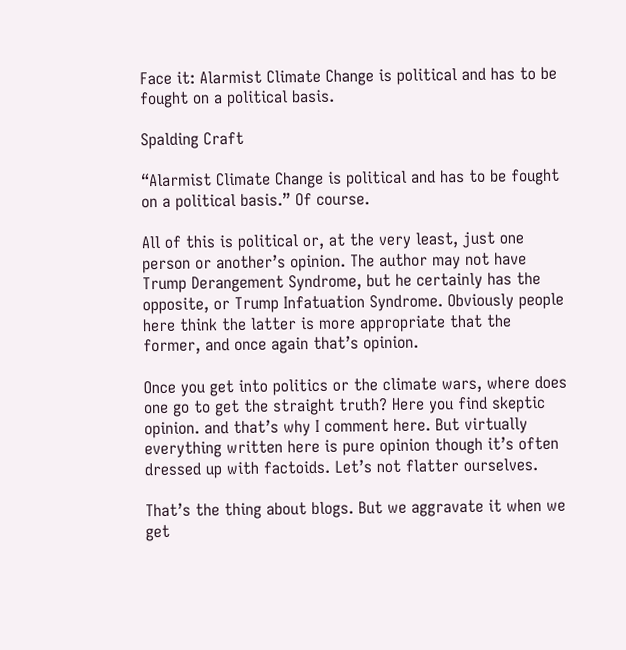Face it: Alarmist Climate Change is political and has to be fought on a political basis.

Spalding Craft

“Alarmist Climate Change is political and has to be fought on a political basis.” Of course.

All of this is political or, at the very least, just one person or another’s opinion. The author may not have Trump Derangement Syndrome, but he certainly has the opposite, or Trump Infatuation Syndrome. Obviously people here think the latter is more appropriate that the former, and once again that’s opinion.

Once you get into politics or the climate wars, where does one go to get the straight truth? Here you find skeptic opinion. and that’s why I comment here. But virtually everything written here is pure opinion though it’s often dressed up with factoids. Let’s not flatter ourselves.

That’s the thing about blogs. But we aggravate it when we get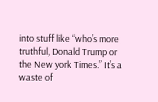into stuff like “who’s more truthful, Donald Trump or the New york Times.” It’s a waste of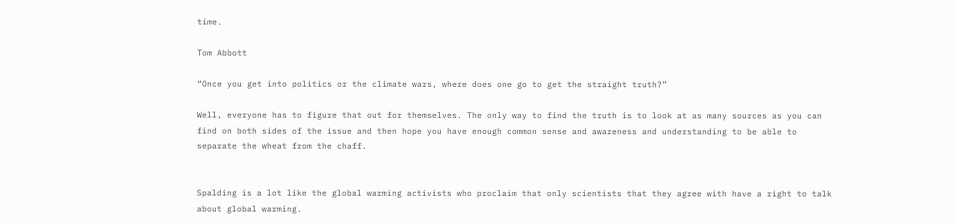time.

Tom Abbott

“Once you get into politics or the climate wars, where does one go to get the straight truth?”

Well, everyone has to figure that out for themselves. The only way to find the truth is to look at as many sources as you can find on both sides of the issue and then hope you have enough common sense and awareness and understanding to be able to separate the wheat from the chaff.


Spalding is a lot like the global warming activists who proclaim that only scientists that they agree with have a right to talk about global warming.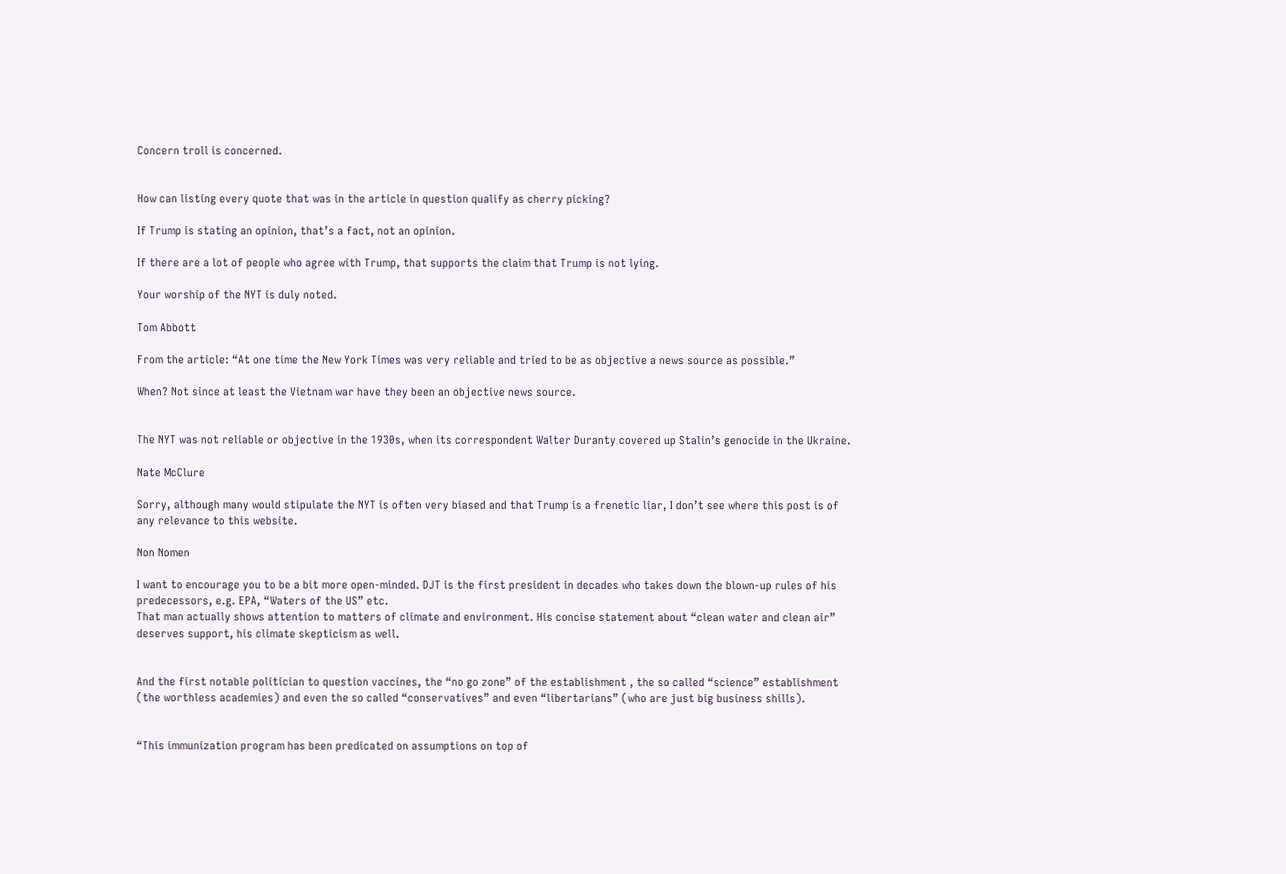Concern troll is concerned.


How can listing every quote that was in the article in question qualify as cherry picking?

If Trump is stating an opinion, that’s a fact, not an opinion.

If there are a lot of people who agree with Trump, that supports the claim that Trump is not lying.

Your worship of the NYT is duly noted.

Tom Abbott

From the article: “At one time the New York Times was very reliable and tried to be as objective a news source as possible.”

When? Not since at least the Vietnam war have they been an objective news source.


The NYT was not reliable or objective in the 1930s, when its correspondent Walter Duranty covered up Stalin’s genocide in the Ukraine.

Nate McClure

Sorry, although many would stipulate the NYT is often very biased and that Trump is a frenetic liar, I don’t see where this post is of any relevance to this website.

Non Nomen

I want to encourage you to be a bit more open-minded. DJT is the first president in decades who takes down the blown-up rules of his predecessors, e.g. EPA, “Waters of the US” etc.
That man actually shows attention to matters of climate and environment. His concise statement about “clean water and clean air” deserves support, his climate skepticism as well.


And the first notable politician to question vaccines, the “no go zone” of the establishment , the so called “science” establishment (the worthless academies) and even the so called “conservatives” and even “libertarians” (who are just big business shills).


“This immunization program has been predicated on assumptions on top of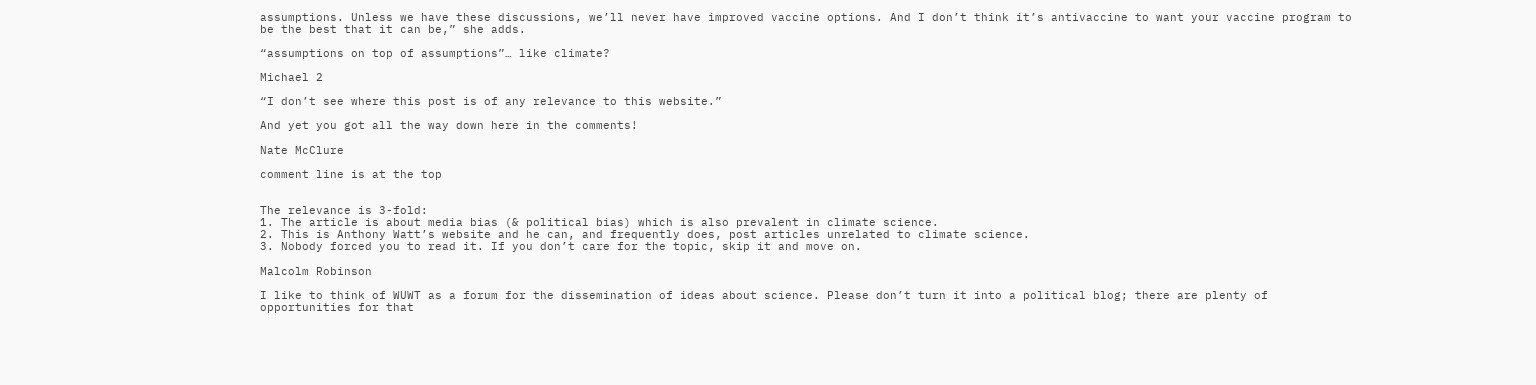assumptions. Unless we have these discussions, we’ll never have improved vaccine options. And I don’t think it’s antivaccine to want your vaccine program to be the best that it can be,” she adds.

“assumptions on top of assumptions”… like climate?

Michael 2

“I don’t see where this post is of any relevance to this website.”

And yet you got all the way down here in the comments!

Nate McClure

comment line is at the top


The relevance is 3-fold:
1. The article is about media bias (& political bias) which is also prevalent in climate science.
2. This is Anthony Watt’s website and he can, and frequently does, post articles unrelated to climate science.
3. Nobody forced you to read it. If you don’t care for the topic, skip it and move on.

Malcolm Robinson

I like to think of WUWT as a forum for the dissemination of ideas about science. Please don’t turn it into a political blog; there are plenty of opportunities for that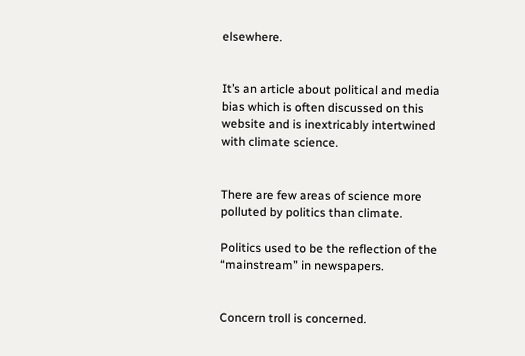elsewhere.


It’s an article about political and media bias which is often discussed on this website and is inextricably intertwined with climate science.


There are few areas of science more polluted by politics than climate.

Politics used to be the reflection of the “mainstream” in newspapers.


Concern troll is concerned.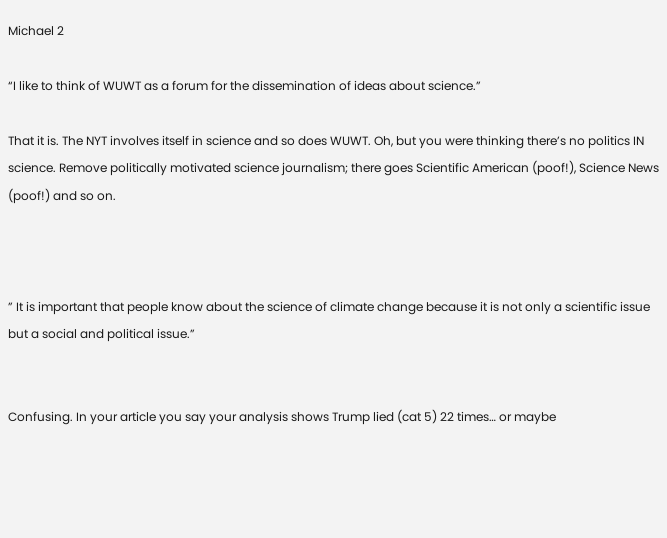Michael 2

“I like to think of WUWT as a forum for the dissemination of ideas about science.”

That it is. The NYT involves itself in science and so does WUWT. Oh, but you were thinking there’s no politics IN science. Remove politically motivated science journalism; there goes Scientific American (poof!), Science News (poof!) and so on.



” It is important that people know about the science of climate change because it is not only a scientific issue but a social and political issue.”


Confusing. In your article you say your analysis shows Trump lied (cat 5) 22 times… or maybe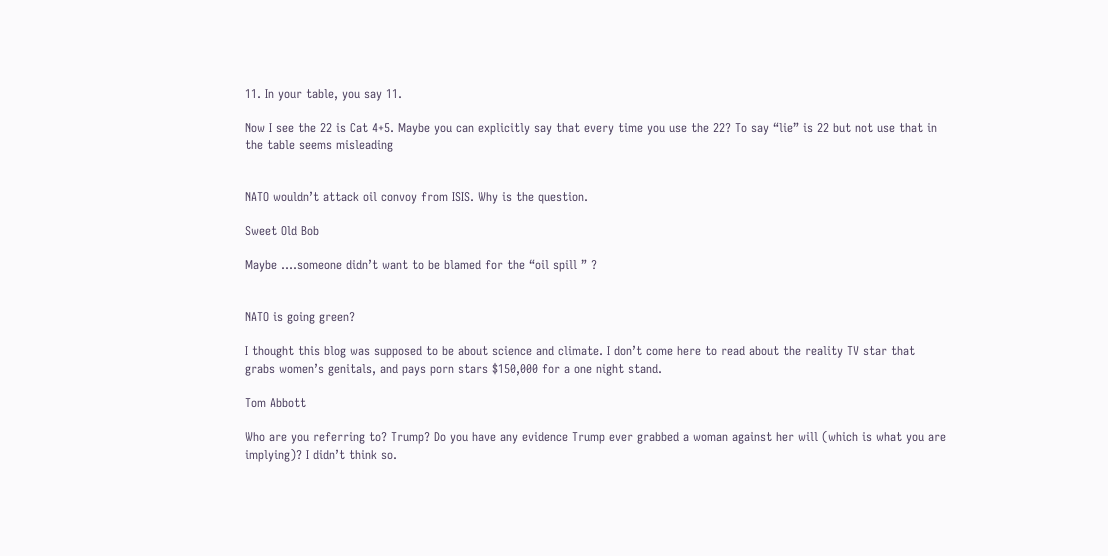11. In your table, you say 11.

Now I see the 22 is Cat 4+5. Maybe you can explicitly say that every time you use the 22? To say “lie” is 22 but not use that in the table seems misleading


NATO wouldn’t attack oil convoy from ISIS. Why is the question.

Sweet Old Bob

Maybe ….someone didn’t want to be blamed for the “oil spill ” ?


NATO is going green?

I thought this blog was supposed to be about science and climate. I don’t come here to read about the reality TV star that grabs women’s genitals, and pays porn stars $150,000 for a one night stand.

Tom Abbott

Who are you referring to? Trump? Do you have any evidence Trump ever grabbed a woman against her will (which is what you are implying)? I didn’t think so.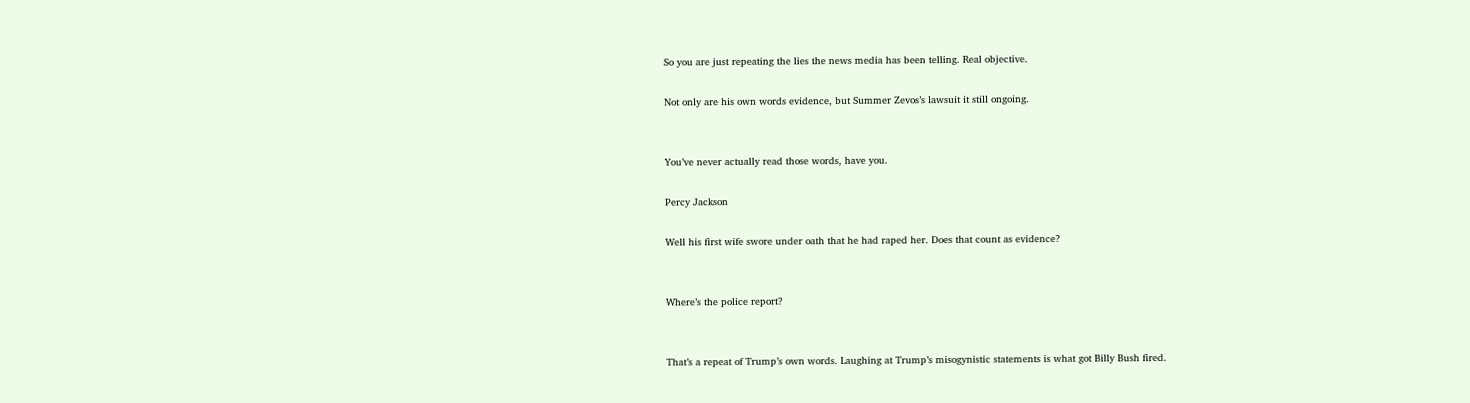So you are just repeating the lies the news media has been telling. Real objective.

Not only are his own words evidence, but Summer Zevos’s lawsuit it still ongoing.


You’ve never actually read those words, have you.

Percy Jackson

Well his first wife swore under oath that he had raped her. Does that count as evidence?


Where’s the police report?


That’s a repeat of Trump’s own words. Laughing at Trump’s misogynistic statements is what got Billy Bush fired.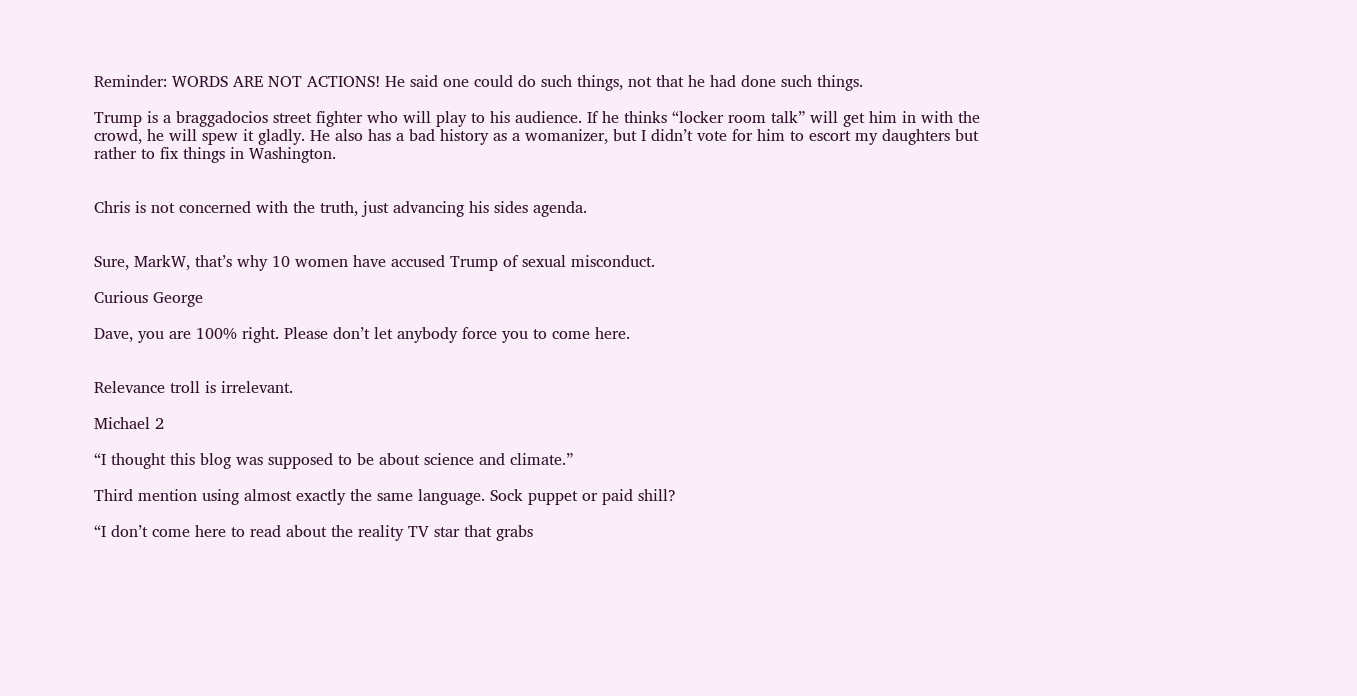Reminder: WORDS ARE NOT ACTIONS! He said one could do such things, not that he had done such things.

Trump is a braggadocios street fighter who will play to his audience. If he thinks “locker room talk” will get him in with the crowd, he will spew it gladly. He also has a bad history as a womanizer, but I didn’t vote for him to escort my daughters but rather to fix things in Washington.


Chris is not concerned with the truth, just advancing his sides agenda.


Sure, MarkW, that’s why 10 women have accused Trump of sexual misconduct.

Curious George

Dave, you are 100% right. Please don’t let anybody force you to come here.


Relevance troll is irrelevant.

Michael 2

“I thought this blog was supposed to be about science and climate.”

Third mention using almost exactly the same language. Sock puppet or paid shill?

“I don’t come here to read about the reality TV star that grabs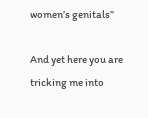women’s genitals”

And yet here you are tricking me into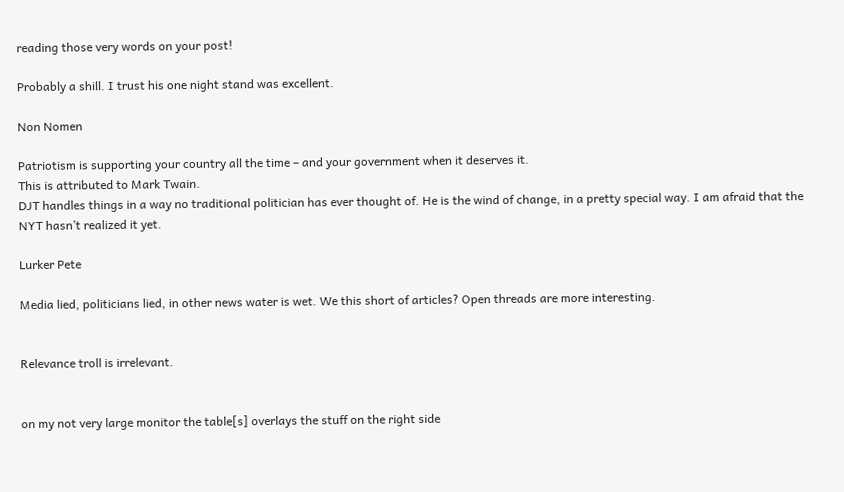reading those very words on your post!

Probably a shill. I trust his one night stand was excellent.

Non Nomen

Patriotism is supporting your country all the time – and your government when it deserves it.
This is attributed to Mark Twain.
DJT handles things in a way no traditional politician has ever thought of. He is the wind of change, in a pretty special way. I am afraid that the NYT hasn’t realized it yet.

Lurker Pete

Media lied, politicians lied, in other news water is wet. We this short of articles? Open threads are more interesting.


Relevance troll is irrelevant.


on my not very large monitor the table[s] overlays the stuff on the right side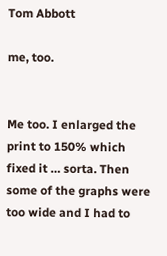Tom Abbott

me, too.


Me too. I enlarged the print to 150% which fixed it … sorta. Then some of the graphs were too wide and I had to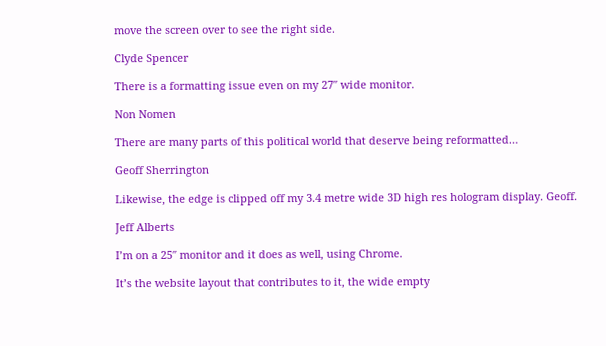move the screen over to see the right side.

Clyde Spencer

There is a formatting issue even on my 27″ wide monitor.

Non Nomen

There are many parts of this political world that deserve being reformatted…

Geoff Sherrington

Likewise, the edge is clipped off my 3.4 metre wide 3D high res hologram display. Geoff.

Jeff Alberts

I’m on a 25″ monitor and it does as well, using Chrome.

It’s the website layout that contributes to it, the wide empty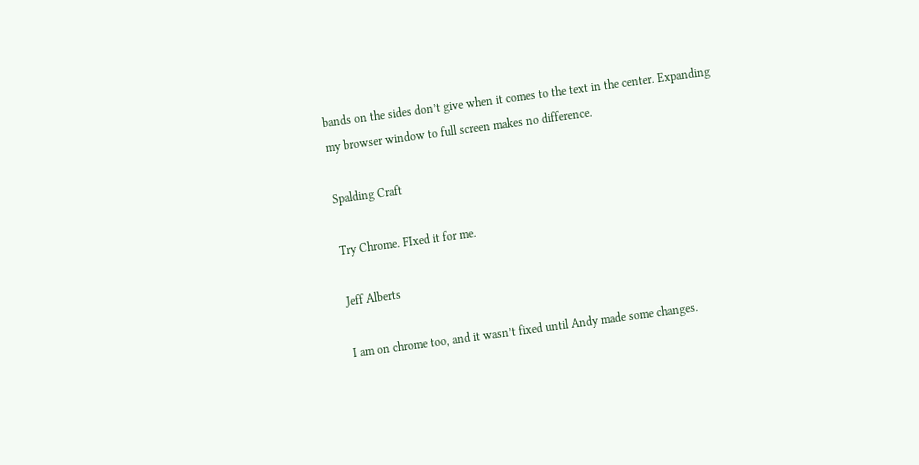bands on the sides don’t give when it comes to the text in the center. Expanding my browser window to full screen makes no difference.

Spalding Craft

Try Chrome. FIxed it for me.

Jeff Alberts

I am on chrome too, and it wasn’t fixed until Andy made some changes.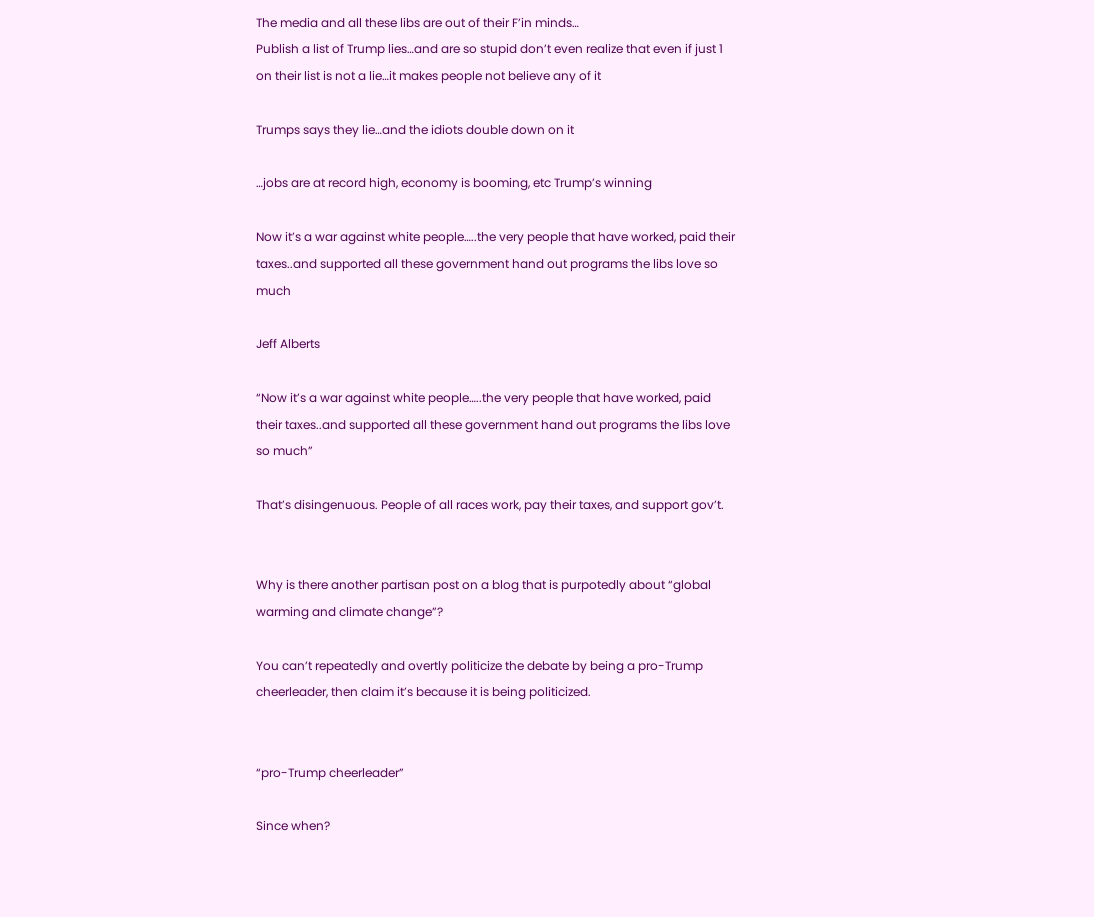The media and all these libs are out of their F’in minds…
Publish a list of Trump lies…and are so stupid don’t even realize that even if just 1 on their list is not a lie…it makes people not believe any of it

Trumps says they lie…and the idiots double down on it

…jobs are at record high, economy is booming, etc Trump’s winning

Now it’s a war against white people…..the very people that have worked, paid their taxes..and supported all these government hand out programs the libs love so much

Jeff Alberts

“Now it’s a war against white people…..the very people that have worked, paid their taxes..and supported all these government hand out programs the libs love so much”

That’s disingenuous. People of all races work, pay their taxes, and support gov’t.


Why is there another partisan post on a blog that is purpotedly about “global warming and climate change”?

You can’t repeatedly and overtly politicize the debate by being a pro-Trump cheerleader, then claim it’s because it is being politicized.


“pro-Trump cheerleader”

Since when?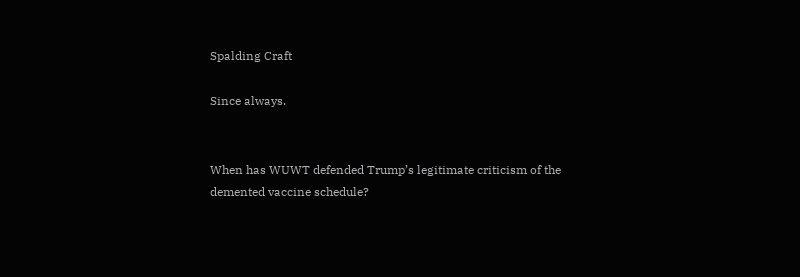Spalding Craft

Since always.


When has WUWT defended Trump’s legitimate criticism of the demented vaccine schedule?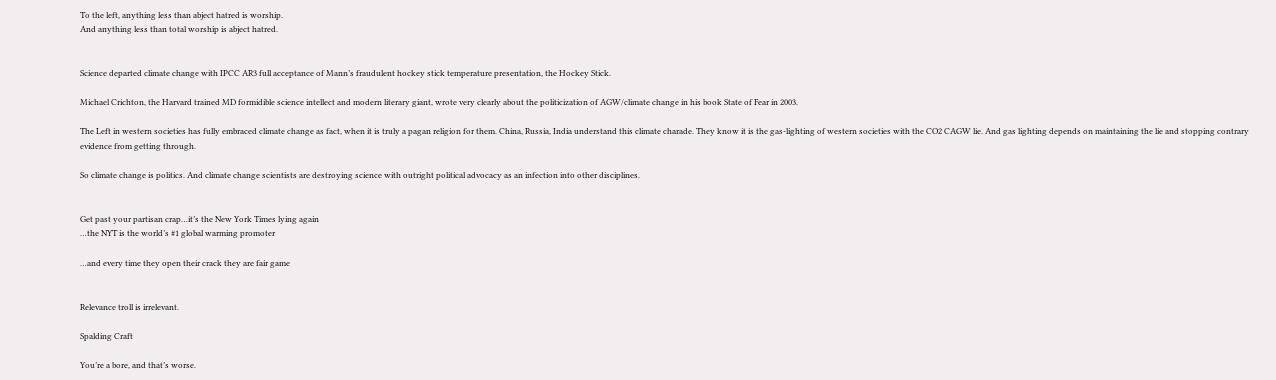To the left, anything less than abject hatred is worship.
And anything less than total worship is abject hatred.


Science departed climate change with IPCC AR3 full acceptance of Mann’s fraudulent hockey stick temperature presentation, the Hockey Stick.

Michael Crichton, the Harvard trained MD formidible science intellect and modern literary giant, wrote very clearly about the politicization of AGW/climate change in his book State of Fear in 2003.

The Left in western societies has fully embraced climate change as fact, when it is truly a pagan religion for them. China, Russia, India understand this climate charade. They know it is the gas-lighting of western societies with the CO2 CAGW lie. And gas lighting depends on maintaining the lie and stopping contrary evidence from getting through.

So climate change is politics. And climate change scientists are destroying science with outright political advocacy as an infection into other disciplines.


Get past your partisan crap…it’s the New York Times lying again
…the NYT is the world’s #1 global warming promoter

…and every time they open their crack they are fair game


Relevance troll is irrelevant.

Spalding Craft

You’re a bore, and that’s worse.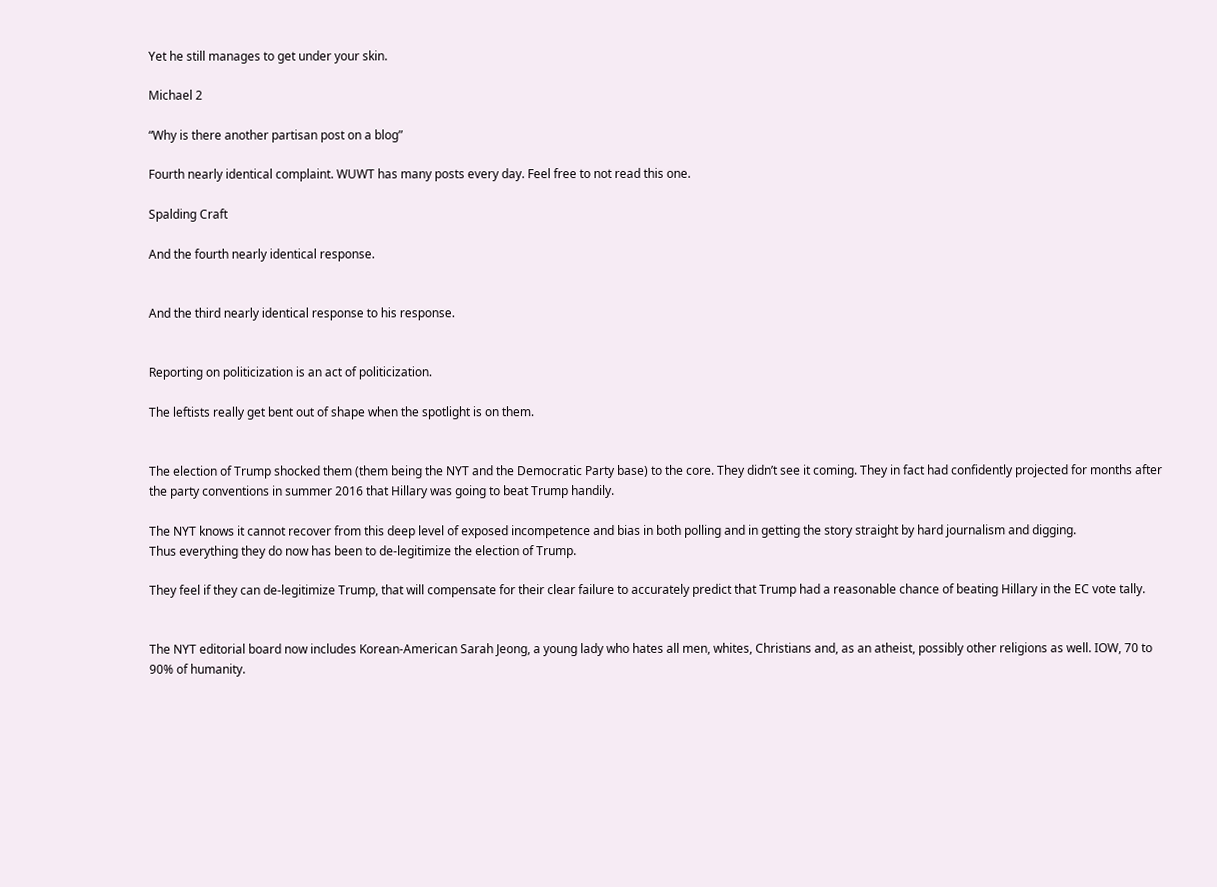Yet he still manages to get under your skin.

Michael 2

“Why is there another partisan post on a blog”

Fourth nearly identical complaint. WUWT has many posts every day. Feel free to not read this one.

Spalding Craft

And the fourth nearly identical response.


And the third nearly identical response to his response.


Reporting on politicization is an act of politicization.

The leftists really get bent out of shape when the spotlight is on them.


The election of Trump shocked them (them being the NYT and the Democratic Party base) to the core. They didn’t see it coming. They in fact had confidently projected for months after the party conventions in summer 2016 that Hillary was going to beat Trump handily.

The NYT knows it cannot recover from this deep level of exposed incompetence and bias in both polling and in getting the story straight by hard journalism and digging.
Thus everything they do now has been to de-legitimize the election of Trump.

They feel if they can de-legitimize Trump, that will compensate for their clear failure to accurately predict that Trump had a reasonable chance of beating Hillary in the EC vote tally.


The NYT editorial board now includes Korean-American Sarah Jeong, a young lady who hates all men, whites, Christians and, as an atheist, possibly other religions as well. IOW, 70 to 90% of humanity.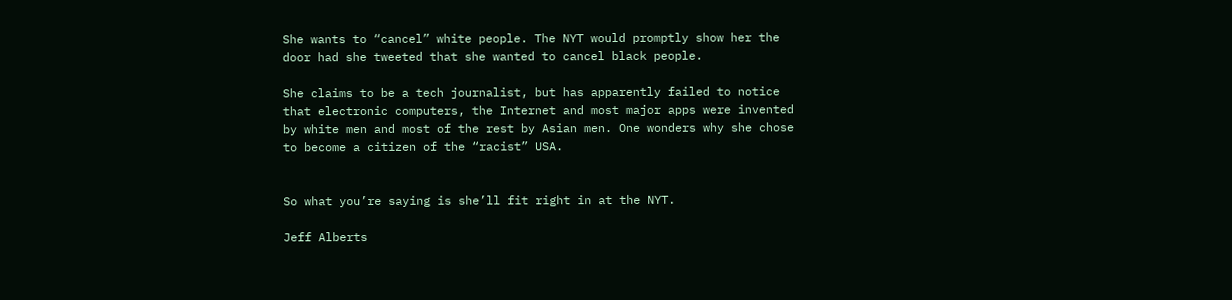She wants to “cancel” white people. The NYT would promptly show her the door had she tweeted that she wanted to cancel black people.

She claims to be a tech journalist, but has apparently failed to notice that electronic computers, the Internet and most major apps were invented by white men and most of the rest by Asian men. One wonders why she chose to become a citizen of the “racist” USA.


So what you’re saying is she’ll fit right in at the NYT.

Jeff Alberts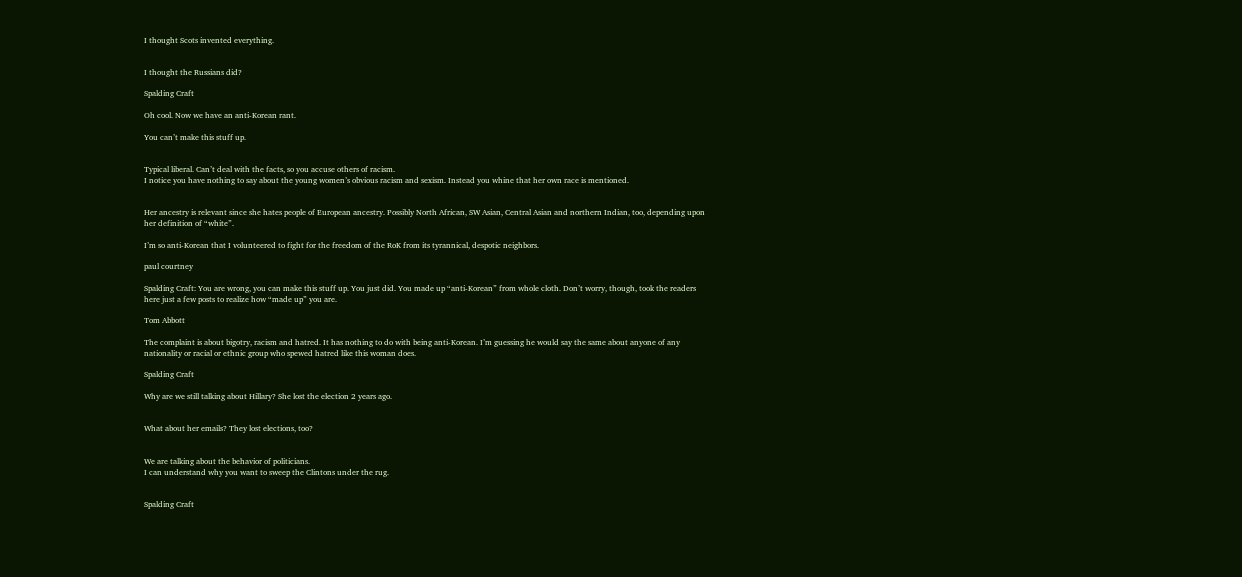I thought Scots invented everything.


I thought the Russians did?

Spalding Craft

Oh cool. Now we have an anti-Korean rant.

You can’t make this stuff up.


Typical liberal. Can’t deal with the facts, so you accuse others of racism.
I notice you have nothing to say about the young women’s obvious racism and sexism. Instead you whine that her own race is mentioned.


Her ancestry is relevant since she hates people of European ancestry. Possibly North African, SW Asian, Central Asian and northern Indian, too, depending upon her definition of “white”.

I’m so anti-Korean that I volunteered to fight for the freedom of the RoK from its tyrannical, despotic neighbors.

paul courtney

Spalding Craft: You are wrong, you can make this stuff up. You just did. You made up “anti-Korean” from whole cloth. Don’t worry, though, took the readers here just a few posts to realize how “made up” you are.

Tom Abbott

The complaint is about bigotry, racism and hatred. It has nothing to do with being anti-Korean. I’m guessing he would say the same about anyone of any nationality or racial or ethnic group who spewed hatred like this woman does.

Spalding Craft

Why are we still talking about Hillary? She lost the election 2 years ago.


What about her emails? They lost elections, too?


We are talking about the behavior of politicians.
I can understand why you want to sweep the Clintons under the rug.


Spalding Craft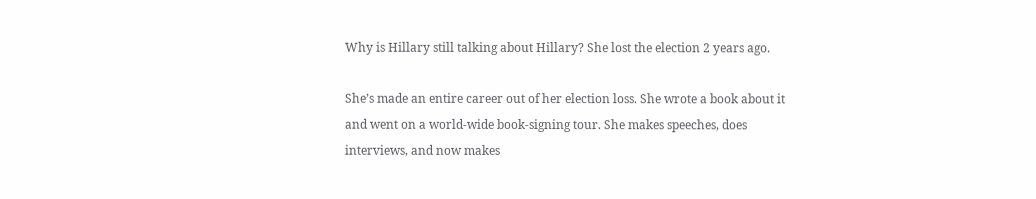Why is Hillary still talking about Hillary? She lost the election 2 years ago.

She’s made an entire career out of her election loss. She wrote a book about it and went on a world-wide book-signing tour. She makes speeches, does interviews, and now makes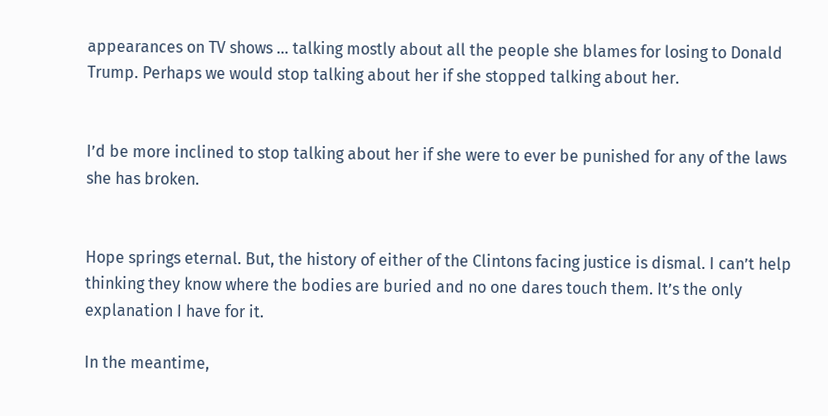appearances on TV shows … talking mostly about all the people she blames for losing to Donald Trump. Perhaps we would stop talking about her if she stopped talking about her.


I’d be more inclined to stop talking about her if she were to ever be punished for any of the laws she has broken.


Hope springs eternal. But, the history of either of the Clintons facing justice is dismal. I can’t help thinking they know where the bodies are buried and no one dares touch them. It’s the only explanation I have for it.

In the meantime,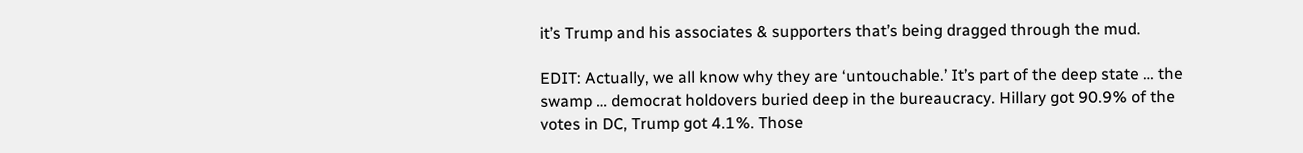it’s Trump and his associates & supporters that’s being dragged through the mud.

EDIT: Actually, we all know why they are ‘untouchable.’ It’s part of the deep state … the swamp … democrat holdovers buried deep in the bureaucracy. Hillary got 90.9% of the votes in DC, Trump got 4.1%. Those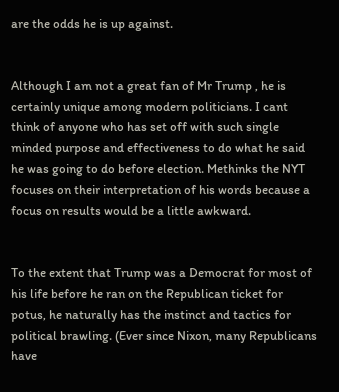are the odds he is up against.


Although I am not a great fan of Mr Trump , he is certainly unique among modern politicians. I cant think of anyone who has set off with such single minded purpose and effectiveness to do what he said he was going to do before election. Methinks the NYT focuses on their interpretation of his words because a focus on results would be a little awkward.


To the extent that Trump was a Democrat for most of his life before he ran on the Republican ticket for potus, he naturally has the instinct and tactics for political brawling. (Ever since Nixon, many Republicans have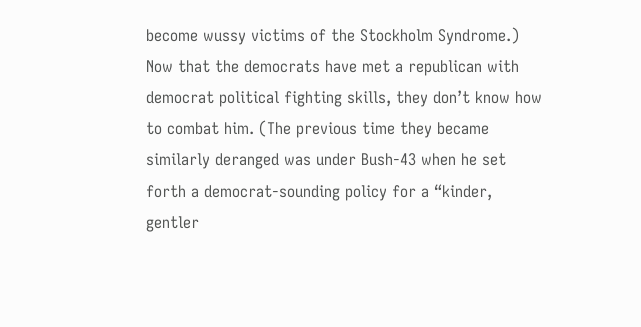become wussy victims of the Stockholm Syndrome.) Now that the democrats have met a republican with democrat political fighting skills, they don’t know how to combat him. (The previous time they became similarly deranged was under Bush-43 when he set forth a democrat-sounding policy for a “kinder, gentler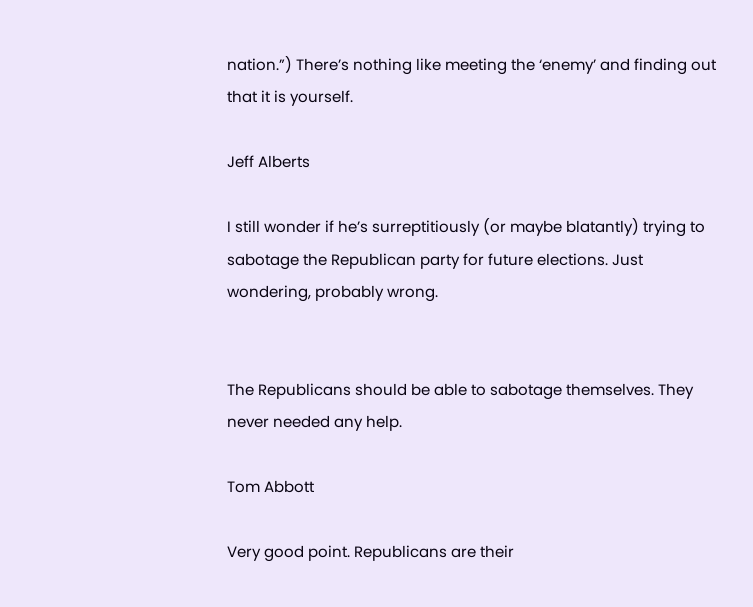nation.”) There’s nothing like meeting the ‘enemy’ and finding out that it is yourself.

Jeff Alberts

I still wonder if he’s surreptitiously (or maybe blatantly) trying to sabotage the Republican party for future elections. Just wondering, probably wrong.


The Republicans should be able to sabotage themselves. They never needed any help.

Tom Abbott

Very good point. Republicans are their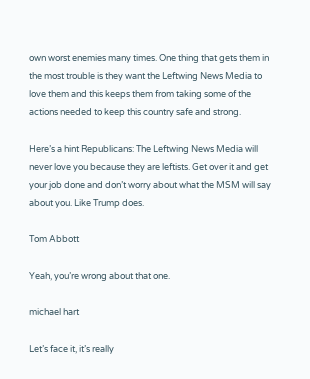own worst enemies many times. One thing that gets them in the most trouble is they want the Leftwing News Media to love them and this keeps them from taking some of the actions needed to keep this country safe and strong.

Here’s a hint Republicans: The Leftwing News Media will never love you because they are leftists. Get over it and get your job done and don’t worry about what the MSM will say about you. Like Trump does.

Tom Abbott

Yeah, you’re wrong about that one.

michael hart

Let’s face it, it’s really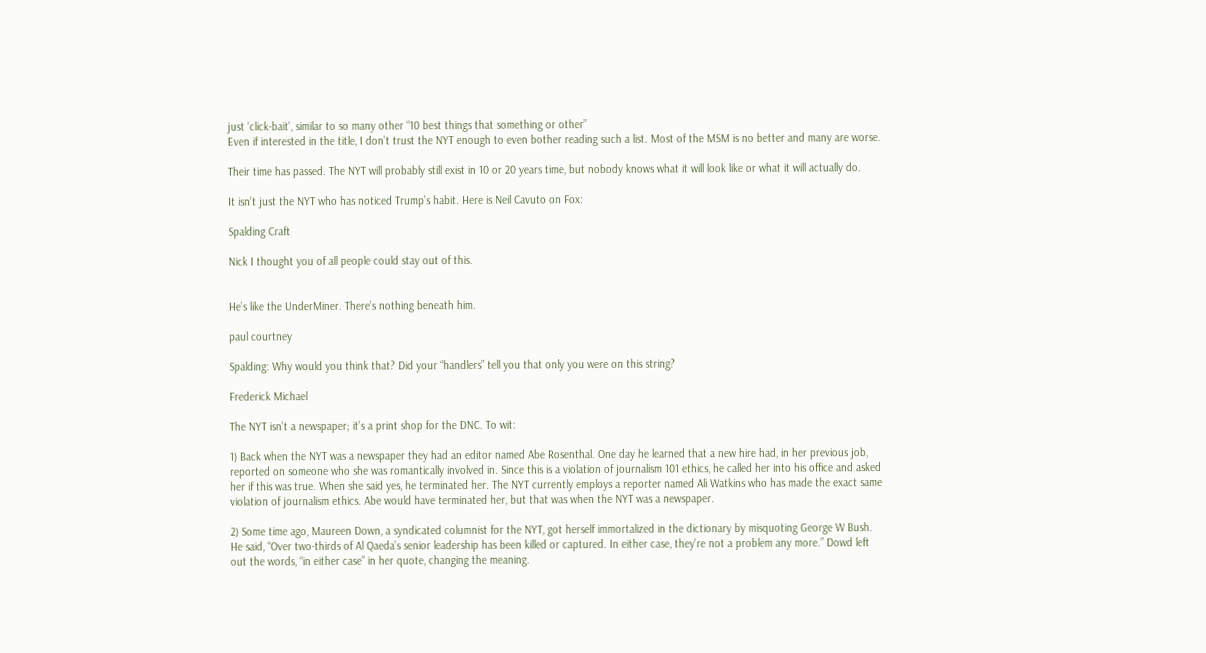just ‘click-bait’, similar to so many other “10 best things that something or other”
Even if interested in the title, I don’t trust the NYT enough to even bother reading such a list. Most of the MSM is no better and many are worse.

Their time has passed. The NYT will probably still exist in 10 or 20 years time, but nobody knows what it will look like or what it will actually do.

It isn’t just the NYT who has noticed Trump’s habit. Here is Neil Cavuto on Fox:

Spalding Craft

Nick I thought you of all people could stay out of this.


He’s like the UnderMiner. There’s nothing beneath him.

paul courtney

Spalding: Why would you think that? Did your “handlers” tell you that only you were on this string?

Frederick Michael

The NYT isn’t a newspaper; it’s a print shop for the DNC. To wit:

1) Back when the NYT was a newspaper they had an editor named Abe Rosenthal. One day he learned that a new hire had, in her previous job, reported on someone who she was romantically involved in. Since this is a violation of journalism 101 ethics, he called her into his office and asked her if this was true. When she said yes, he terminated her. The NYT currently employs a reporter named Ali Watkins who has made the exact same violation of journalism ethics. Abe would have terminated her, but that was when the NYT was a newspaper.

2) Some time ago, Maureen Down, a syndicated columnist for the NYT, got herself immortalized in the dictionary by misquoting George W Bush. He said, “Over two-thirds of Al Qaeda’s senior leadership has been killed or captured. In either case, they’re not a problem any more.” Dowd left out the words, “in either case” in her quote, changing the meaning.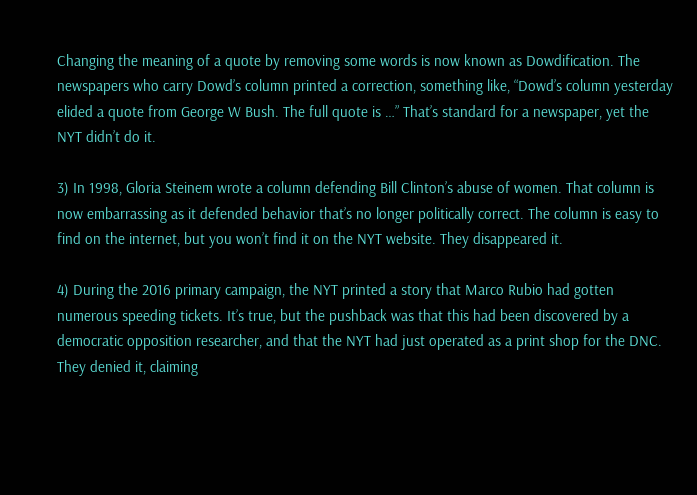Changing the meaning of a quote by removing some words is now known as Dowdification. The newspapers who carry Dowd’s column printed a correction, something like, “Dowd’s column yesterday elided a quote from George W Bush. The full quote is …” That’s standard for a newspaper, yet the NYT didn’t do it.

3) In 1998, Gloria Steinem wrote a column defending Bill Clinton’s abuse of women. That column is now embarrassing as it defended behavior that’s no longer politically correct. The column is easy to find on the internet, but you won’t find it on the NYT website. They disappeared it.

4) During the 2016 primary campaign, the NYT printed a story that Marco Rubio had gotten numerous speeding tickets. It’s true, but the pushback was that this had been discovered by a democratic opposition researcher, and that the NYT had just operated as a print shop for the DNC. They denied it, claiming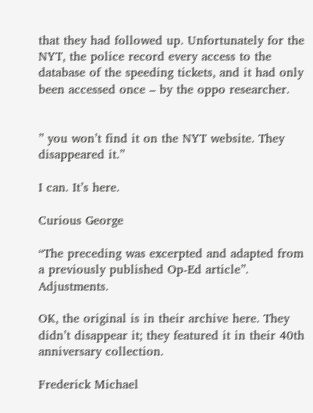that they had followed up. Unfortunately for the NYT, the police record every access to the database of the speeding tickets, and it had only been accessed once – by the oppo researcher.


” you won’t find it on the NYT website. They disappeared it.”

I can. It’s here.

Curious George

“The preceding was excerpted and adapted from a previously published Op-Ed article”. Adjustments.

OK, the original is in their archive here. They didn’t disappear it; they featured it in their 40th anniversary collection.

Frederick Michael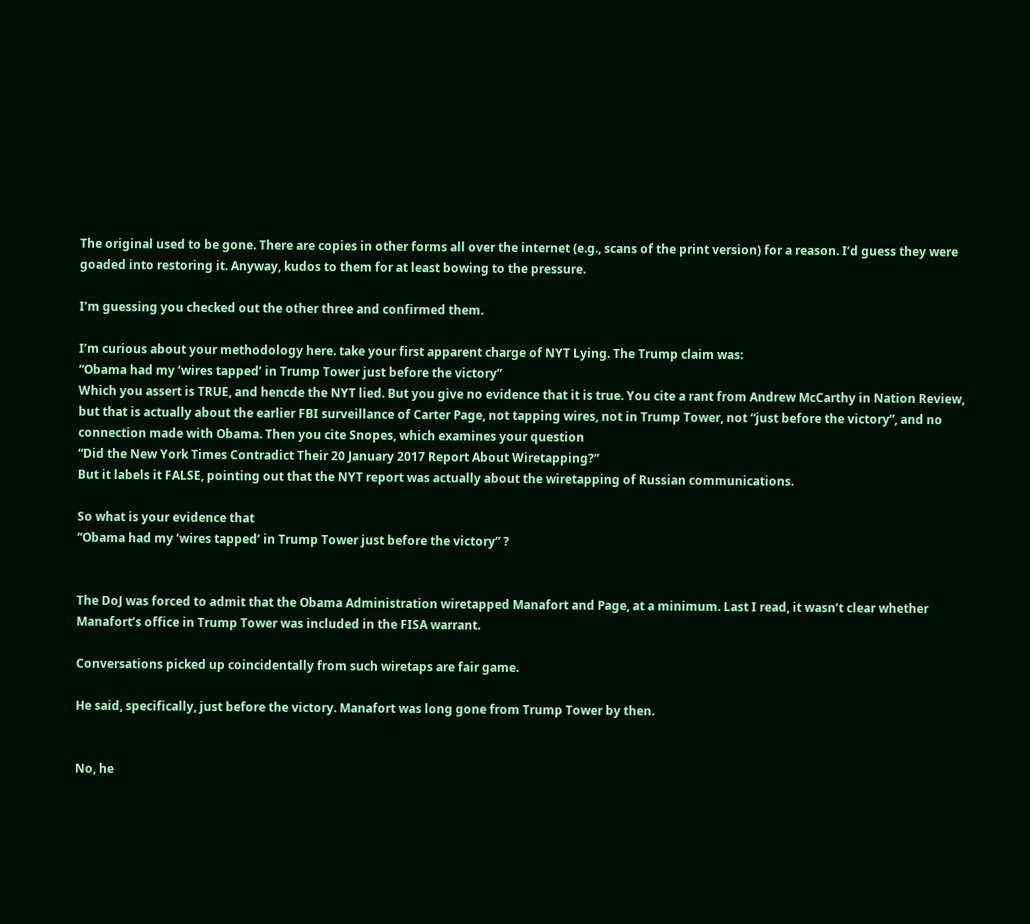The original used to be gone. There are copies in other forms all over the internet (e.g., scans of the print version) for a reason. I’d guess they were goaded into restoring it. Anyway, kudos to them for at least bowing to the pressure.

I’m guessing you checked out the other three and confirmed them.

I’m curious about your methodology here. take your first apparent charge of NYT Lying. The Trump claim was:
“Obama had my ‘wires tapped’ in Trump Tower just before the victory”
Which you assert is TRUE, and hencde the NYT lied. But you give no evidence that it is true. You cite a rant from Andrew McCarthy in Nation Review, but that is actually about the earlier FBI surveillance of Carter Page, not tapping wires, not in Trump Tower, not “just before the victory”, and no connection made with Obama. Then you cite Snopes, which examines your question
“Did the New York Times Contradict Their 20 January 2017 Report About Wiretapping?”
But it labels it FALSE, pointing out that the NYT report was actually about the wiretapping of Russian communications.

So what is your evidence that
“Obama had my ‘wires tapped’ in Trump Tower just before the victory” ?


The DoJ was forced to admit that the Obama Administration wiretapped Manafort and Page, at a minimum. Last I read, it wasn’t clear whether Manafort’s office in Trump Tower was included in the FISA warrant.

Conversations picked up coincidentally from such wiretaps are fair game.

He said, specifically, just before the victory. Manafort was long gone from Trump Tower by then.


No, he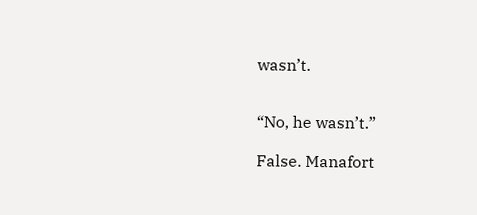wasn’t.


“No, he wasn’t.”

False. Manafort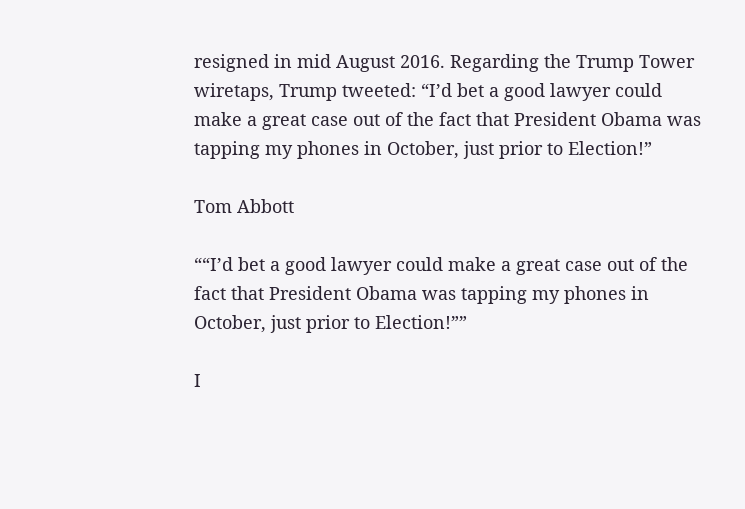resigned in mid August 2016. Regarding the Trump Tower wiretaps, Trump tweeted: “I’d bet a good lawyer could make a great case out of the fact that President Obama was tapping my phones in October, just prior to Election!”

Tom Abbott

““I’d bet a good lawyer could make a great case out of the fact that President Obama was tapping my phones in October, just prior to Election!””

I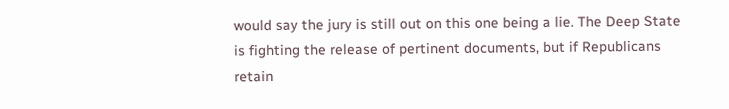would say the jury is still out on this one being a lie. The Deep State is fighting the release of pertinent documents, but if Republicans retain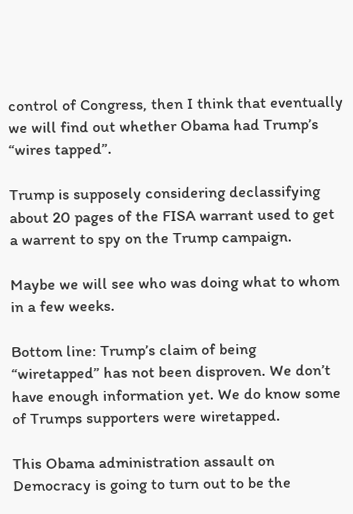control of Congress, then I think that eventually we will find out whether Obama had Trump’s “wires tapped”.

Trump is supposely considering declassifying about 20 pages of the FISA warrant used to get a warrent to spy on the Trump campaign.

Maybe we will see who was doing what to whom in a few weeks.

Bottom line: Trump’s claim of being “wiretapped” has not been disproven. We don’t have enough information yet. We do know some of Trumps supporters were wiretapped.

This Obama administration assault on Democracy is going to turn out to be the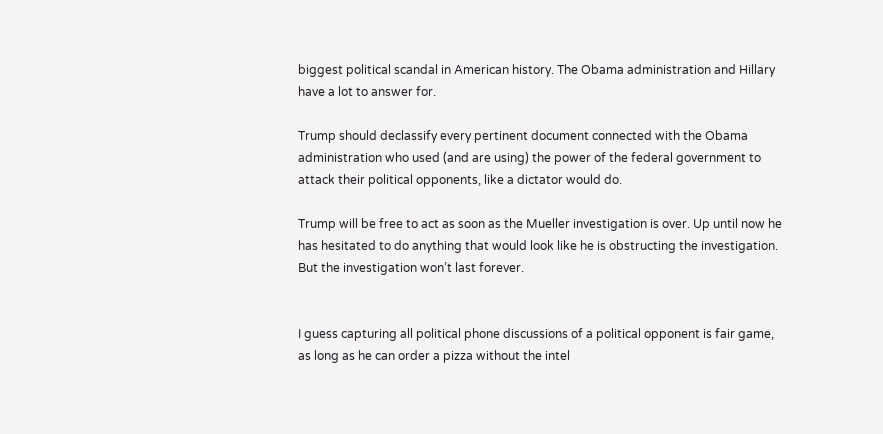biggest political scandal in American history. The Obama administration and Hillary have a lot to answer for.

Trump should declassify every pertinent document connected with the Obama administration who used (and are using) the power of the federal government to attack their political opponents, like a dictator would do.

Trump will be free to act as soon as the Mueller investigation is over. Up until now he has hesitated to do anything that would look like he is obstructing the investigation. But the investigation won’t last forever.


I guess capturing all political phone discussions of a political opponent is fair game, as long as he can order a pizza without the intel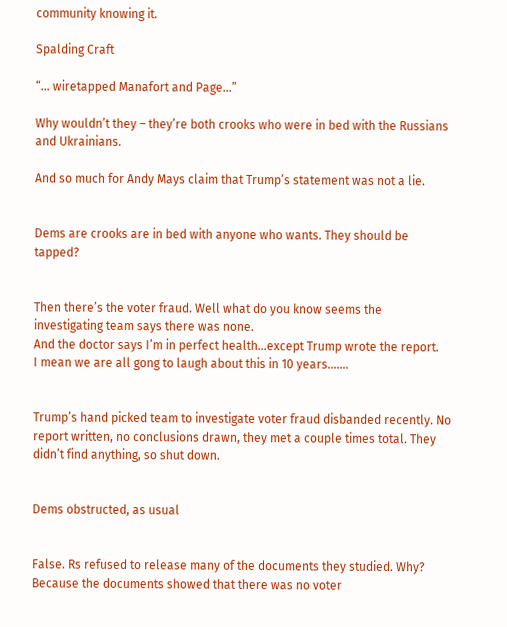community knowing it.

Spalding Craft

“… wiretapped Manafort and Page…”

Why wouldn’t they – they’re both crooks who were in bed with the Russians and Ukrainians.

And so much for Andy Mays claim that Trump’s statement was not a lie.


Dems are crooks are in bed with anyone who wants. They should be tapped?


Then there’s the voter fraud. Well what do you know seems the investigating team says there was none.
And the doctor says I’m in perfect health…except Trump wrote the report.
I mean we are all gong to laugh about this in 10 years…….


Trump’s hand picked team to investigate voter fraud disbanded recently. No report written, no conclusions drawn, they met a couple times total. They didn’t find anything, so shut down.


Dems obstructed, as usual


False. Rs refused to release many of the documents they studied. Why? Because the documents showed that there was no voter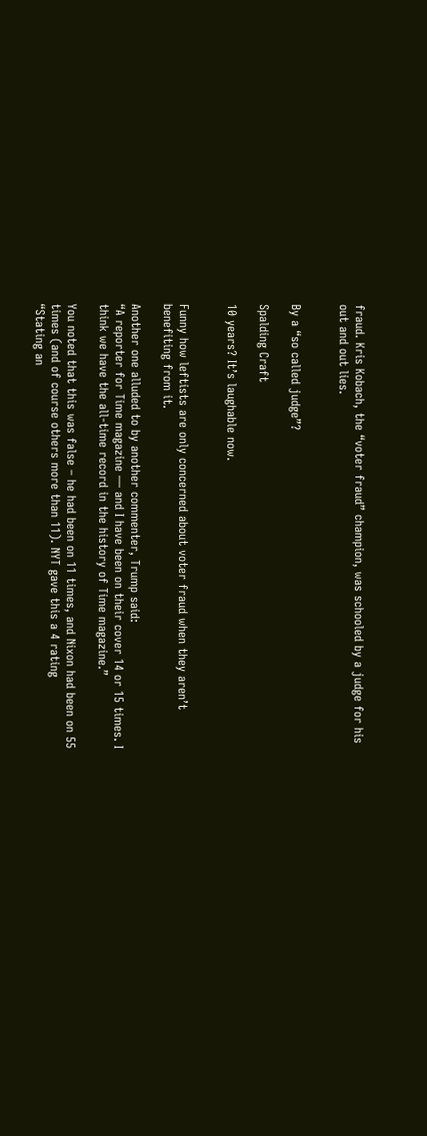fraud. Kris Kobach, the “voter fraud” champion, was schooled by a judge for his out and out lies.


By a “so called judge”?

Spalding Craft

10 years? It’s laughable now.


Funny how leftists are only concerned about voter fraud when they aren’t benefiting from it.

Another one alluded to by another commenter, Trump said:
“A reporter for Time magazine — and I have been on their cover 14 or 15 times. I think we have the all-time record in the history of Time magazine.”

You noted that this was false – he had been on 11 times, and Nixon had been on 55 times (and of course others more than 11). NYT gave this a 4 rating
“Stating an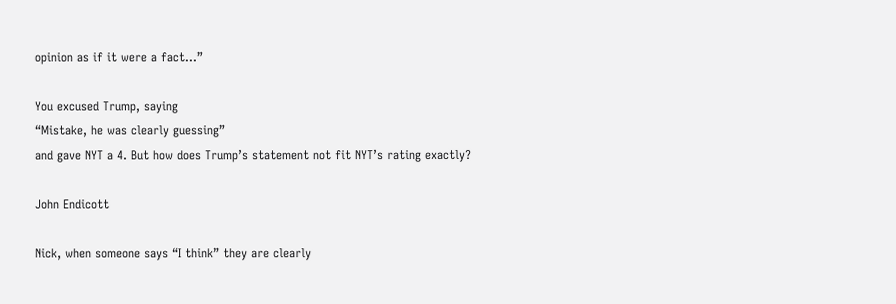opinion as if it were a fact…”

You excused Trump, saying
“Mistake, he was clearly guessing”
and gave NYT a 4. But how does Trump’s statement not fit NYT’s rating exactly?

John Endicott

Nick, when someone says “I think” they are clearly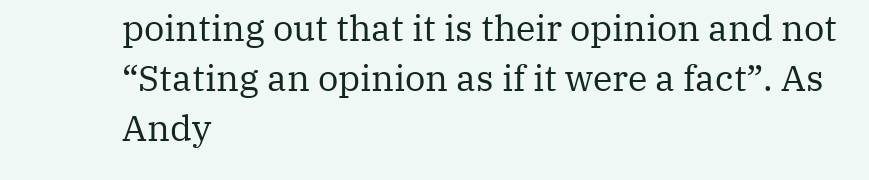pointing out that it is their opinion and not “Stating an opinion as if it were a fact”. As Andy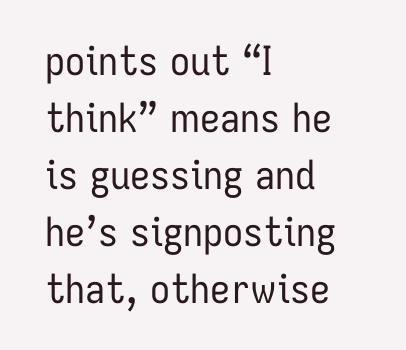points out “I think” means he is guessing and he’s signposting that, otherwise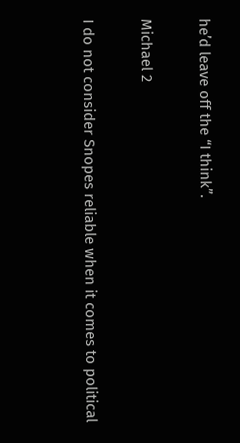he’d leave off the “I think”.

Michael 2

I do not consider Snopes reliable when it comes to political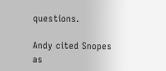questions.

Andy cited Snopes as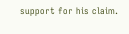support for his claim.